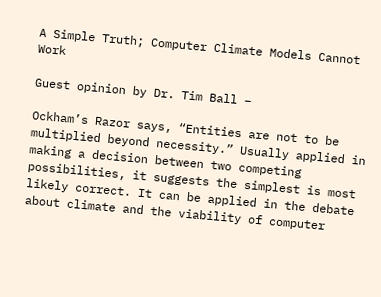A Simple Truth; Computer Climate Models Cannot Work

Guest opinion by Dr. Tim Ball –

Ockham’s Razor says, “Entities are not to be multiplied beyond necessity.” Usually applied in making a decision between two competing possibilities, it suggests the simplest is most likely correct. It can be applied in the debate about climate and the viability of computer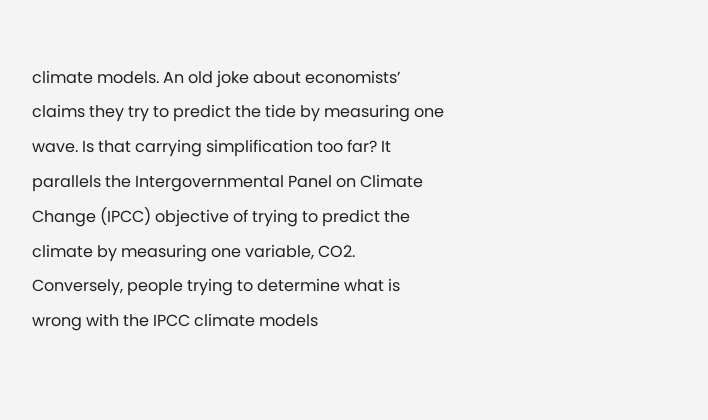climate models. An old joke about economists’ claims they try to predict the tide by measuring one wave. Is that carrying simplification too far? It parallels the Intergovernmental Panel on Climate Change (IPCC) objective of trying to predict the climate by measuring one variable, CO2. Conversely, people trying to determine what is wrong with the IPCC climate models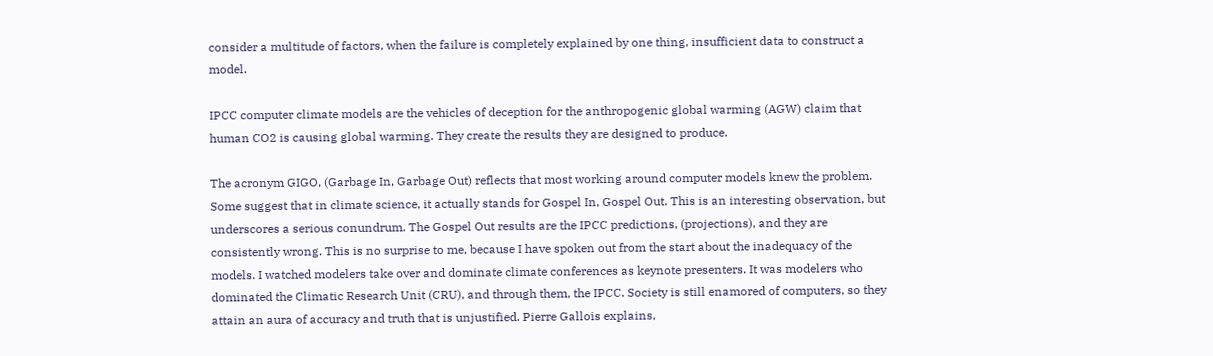consider a multitude of factors, when the failure is completely explained by one thing, insufficient data to construct a model.

IPCC computer climate models are the vehicles of deception for the anthropogenic global warming (AGW) claim that human CO2 is causing global warming. They create the results they are designed to produce.

The acronym GIGO, (Garbage In, Garbage Out) reflects that most working around computer models knew the problem. Some suggest that in climate science, it actually stands for Gospel In, Gospel Out. This is an interesting observation, but underscores a serious conundrum. The Gospel Out results are the IPCC predictions, (projections), and they are consistently wrong. This is no surprise to me, because I have spoken out from the start about the inadequacy of the models. I watched modelers take over and dominate climate conferences as keynote presenters. It was modelers who dominated the Climatic Research Unit (CRU), and through them, the IPCC. Society is still enamored of computers, so they attain an aura of accuracy and truth that is unjustified. Pierre Gallois explains,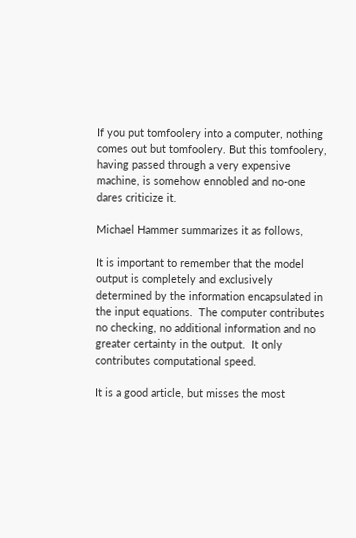If you put tomfoolery into a computer, nothing comes out but tomfoolery. But this tomfoolery, having passed through a very expensive machine, is somehow ennobled and no-one dares criticize it.

Michael Hammer summarizes it as follows,

It is important to remember that the model output is completely and exclusively determined by the information encapsulated in the input equations.  The computer contributes no checking, no additional information and no greater certainty in the output.  It only contributes computational speed.

It is a good article, but misses the most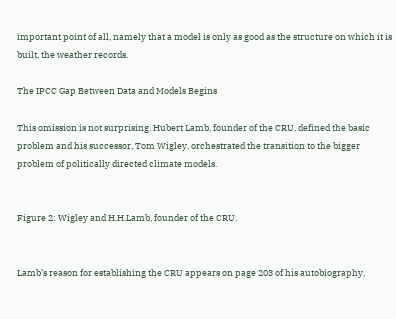important point of all, namely that a model is only as good as the structure on which it is built, the weather records.

The IPCC Gap Between Data and Models Begins

This omission is not surprising. Hubert Lamb, founder of the CRU, defined the basic problem and his successor, Tom Wigley, orchestrated the transition to the bigger problem of politically directed climate models.


Figure 2: Wigley and H.H.Lamb, founder of the CRU.


Lamb’s reason for establishing the CRU appears on page 203 of his autobiography,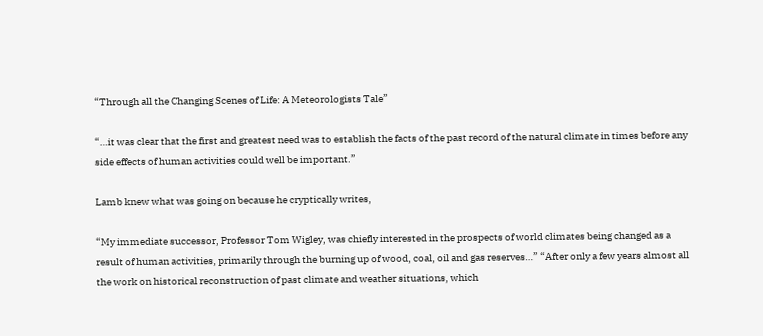“Through all the Changing Scenes of Life: A Meteorologists Tale”

“…it was clear that the first and greatest need was to establish the facts of the past record of the natural climate in times before any side effects of human activities could well be important.”

Lamb knew what was going on because he cryptically writes,

“My immediate successor, Professor Tom Wigley, was chiefly interested in the prospects of world climates being changed as a result of human activities, primarily through the burning up of wood, coal, oil and gas reserves…” “After only a few years almost all the work on historical reconstruction of past climate and weather situations, which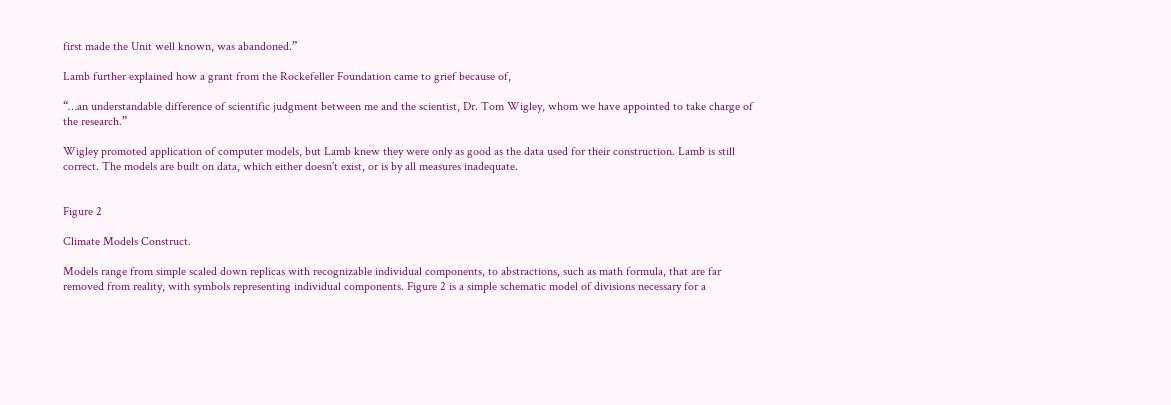first made the Unit well known, was abandoned.”

Lamb further explained how a grant from the Rockefeller Foundation came to grief because of,

“…an understandable difference of scientific judgment between me and the scientist, Dr. Tom Wigley, whom we have appointed to take charge of the research.”

Wigley promoted application of computer models, but Lamb knew they were only as good as the data used for their construction. Lamb is still correct. The models are built on data, which either doesn’t exist, or is by all measures inadequate.


Figure 2

Climate Models Construct.

Models range from simple scaled down replicas with recognizable individual components, to abstractions, such as math formula, that are far removed from reality, with symbols representing individual components. Figure 2 is a simple schematic model of divisions necessary for a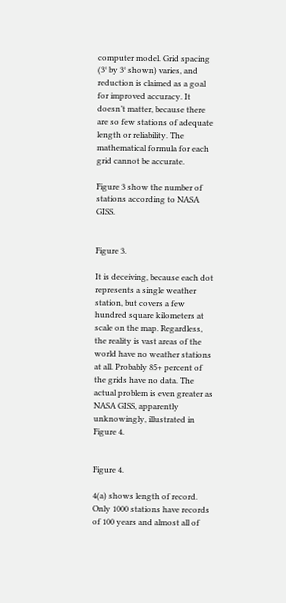computer model. Grid spacing (3° by 3° shown) varies, and reduction is claimed as a goal for improved accuracy. It doesn’t matter, because there are so few stations of adequate length or reliability. The mathematical formula for each grid cannot be accurate.

Figure 3 show the number of stations according to NASA GISS.


Figure 3.

It is deceiving, because each dot represents a single weather station, but covers a few hundred square kilometers at scale on the map. Regardless, the reality is vast areas of the world have no weather stations at all. Probably 85+ percent of the grids have no data. The actual problem is even greater as NASA GISS, apparently unknowingly, illustrated in Figure 4.


Figure 4.

4(a) shows length of record. Only 1000 stations have records of 100 years and almost all of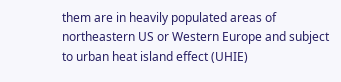them are in heavily populated areas of northeastern US or Western Europe and subject to urban heat island effect (UHIE)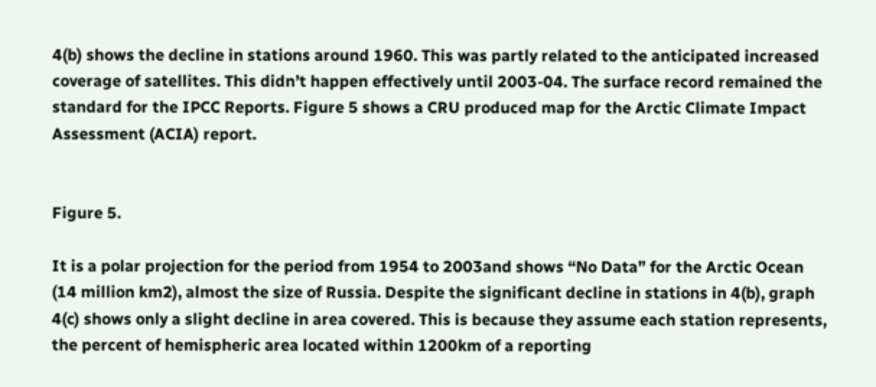4(b) shows the decline in stations around 1960. This was partly related to the anticipated increased coverage of satellites. This didn’t happen effectively until 2003-04. The surface record remained the standard for the IPCC Reports. Figure 5 shows a CRU produced map for the Arctic Climate Impact Assessment (ACIA) report.


Figure 5.

It is a polar projection for the period from 1954 to 2003and shows “No Data” for the Arctic Ocean (14 million km2), almost the size of Russia. Despite the significant decline in stations in 4(b), graph 4(c) shows only a slight decline in area covered. This is because they assume each station represents, the percent of hemispheric area located within 1200km of a reporting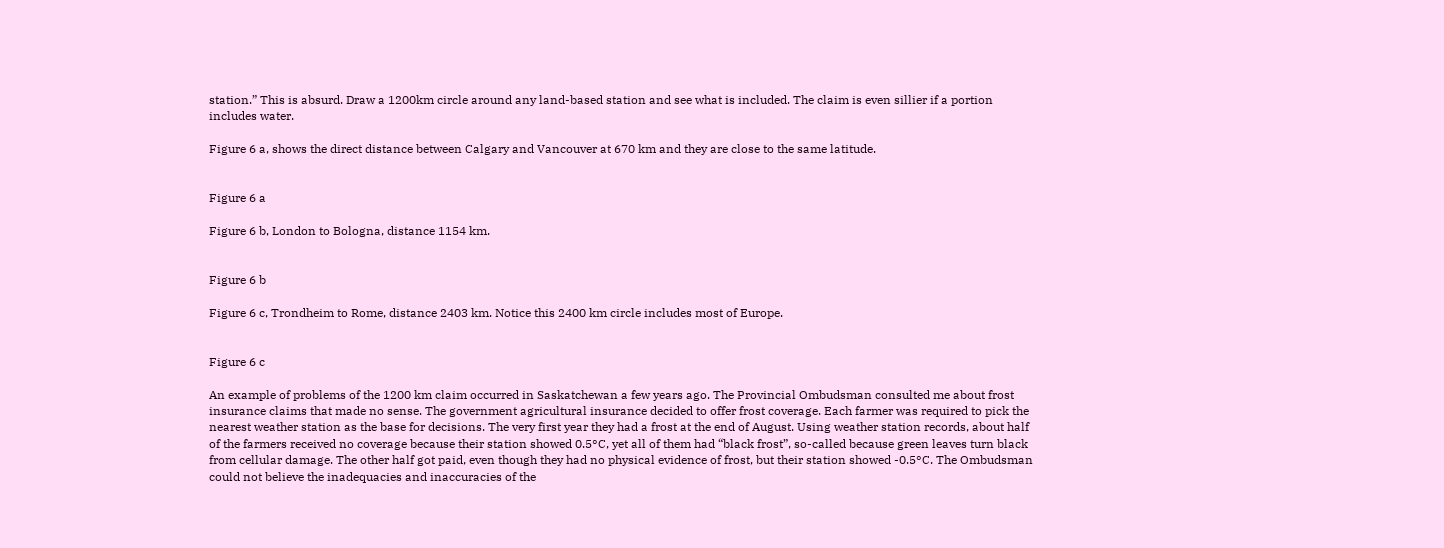station.” This is absurd. Draw a 1200km circle around any land-based station and see what is included. The claim is even sillier if a portion includes water.

Figure 6 a, shows the direct distance between Calgary and Vancouver at 670 km and they are close to the same latitude.


Figure 6 a

Figure 6 b, London to Bologna, distance 1154 km.


Figure 6 b

Figure 6 c, Trondheim to Rome, distance 2403 km. Notice this 2400 km circle includes most of Europe.


Figure 6 c

An example of problems of the 1200 km claim occurred in Saskatchewan a few years ago. The Provincial Ombudsman consulted me about frost insurance claims that made no sense. The government agricultural insurance decided to offer frost coverage. Each farmer was required to pick the nearest weather station as the base for decisions. The very first year they had a frost at the end of August. Using weather station records, about half of the farmers received no coverage because their station showed 0.5°C, yet all of them had “black frost”, so-called because green leaves turn black from cellular damage. The other half got paid, even though they had no physical evidence of frost, but their station showed -0.5°C. The Ombudsman could not believe the inadequacies and inaccuracies of the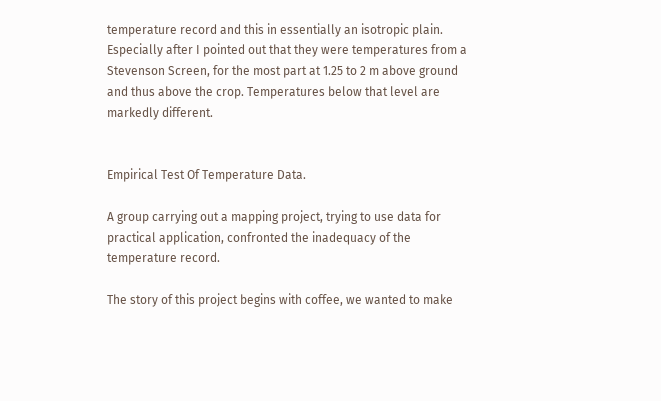temperature record and this in essentially an isotropic plain. Especially after I pointed out that they were temperatures from a Stevenson Screen, for the most part at 1.25 to 2 m above ground and thus above the crop. Temperatures below that level are markedly different.


Empirical Test Of Temperature Data.

A group carrying out a mapping project, trying to use data for practical application, confronted the inadequacy of the temperature record.

The story of this project begins with coffee, we wanted to make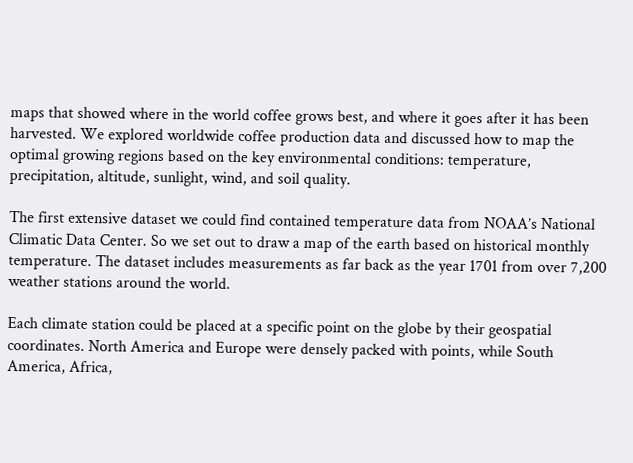maps that showed where in the world coffee grows best, and where it goes after it has been harvested. We explored worldwide coffee production data and discussed how to map the optimal growing regions based on the key environmental conditions: temperature, precipitation, altitude, sunlight, wind, and soil quality.

The first extensive dataset we could find contained temperature data from NOAA’s National Climatic Data Center. So we set out to draw a map of the earth based on historical monthly temperature. The dataset includes measurements as far back as the year 1701 from over 7,200 weather stations around the world.

Each climate station could be placed at a specific point on the globe by their geospatial coordinates. North America and Europe were densely packed with points, while South America, Africa,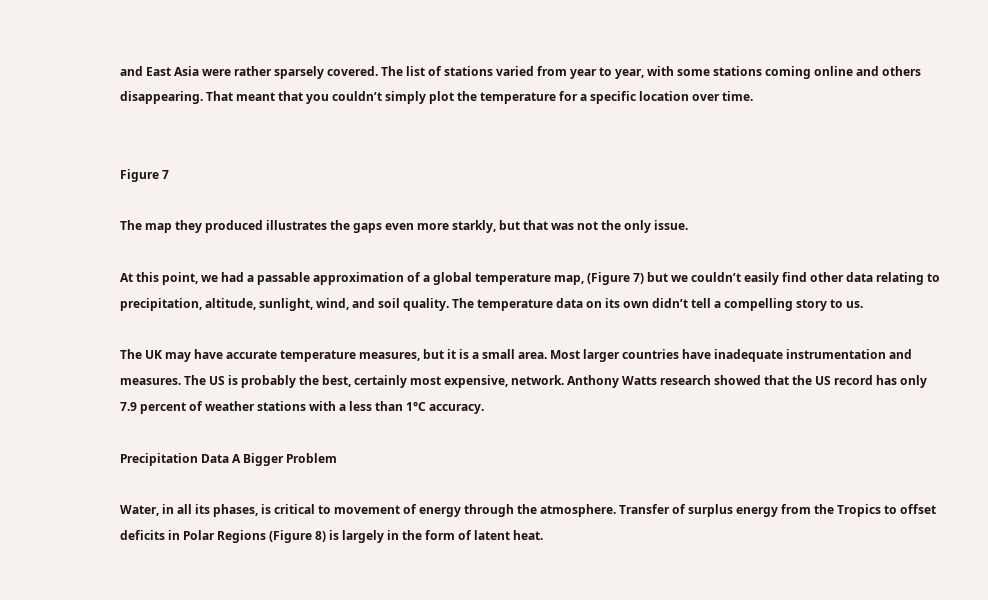and East Asia were rather sparsely covered. The list of stations varied from year to year, with some stations coming online and others disappearing. That meant that you couldn’t simply plot the temperature for a specific location over time.


Figure 7

The map they produced illustrates the gaps even more starkly, but that was not the only issue.

At this point, we had a passable approximation of a global temperature map, (Figure 7) but we couldn’t easily find other data relating to precipitation, altitude, sunlight, wind, and soil quality. The temperature data on its own didn’t tell a compelling story to us.

The UK may have accurate temperature measures, but it is a small area. Most larger countries have inadequate instrumentation and measures. The US is probably the best, certainly most expensive, network. Anthony Watts research showed that the US record has only 7.9 percent of weather stations with a less than 1°C accuracy.

Precipitation Data A Bigger Problem

Water, in all its phases, is critical to movement of energy through the atmosphere. Transfer of surplus energy from the Tropics to offset deficits in Polar Regions (Figure 8) is largely in the form of latent heat.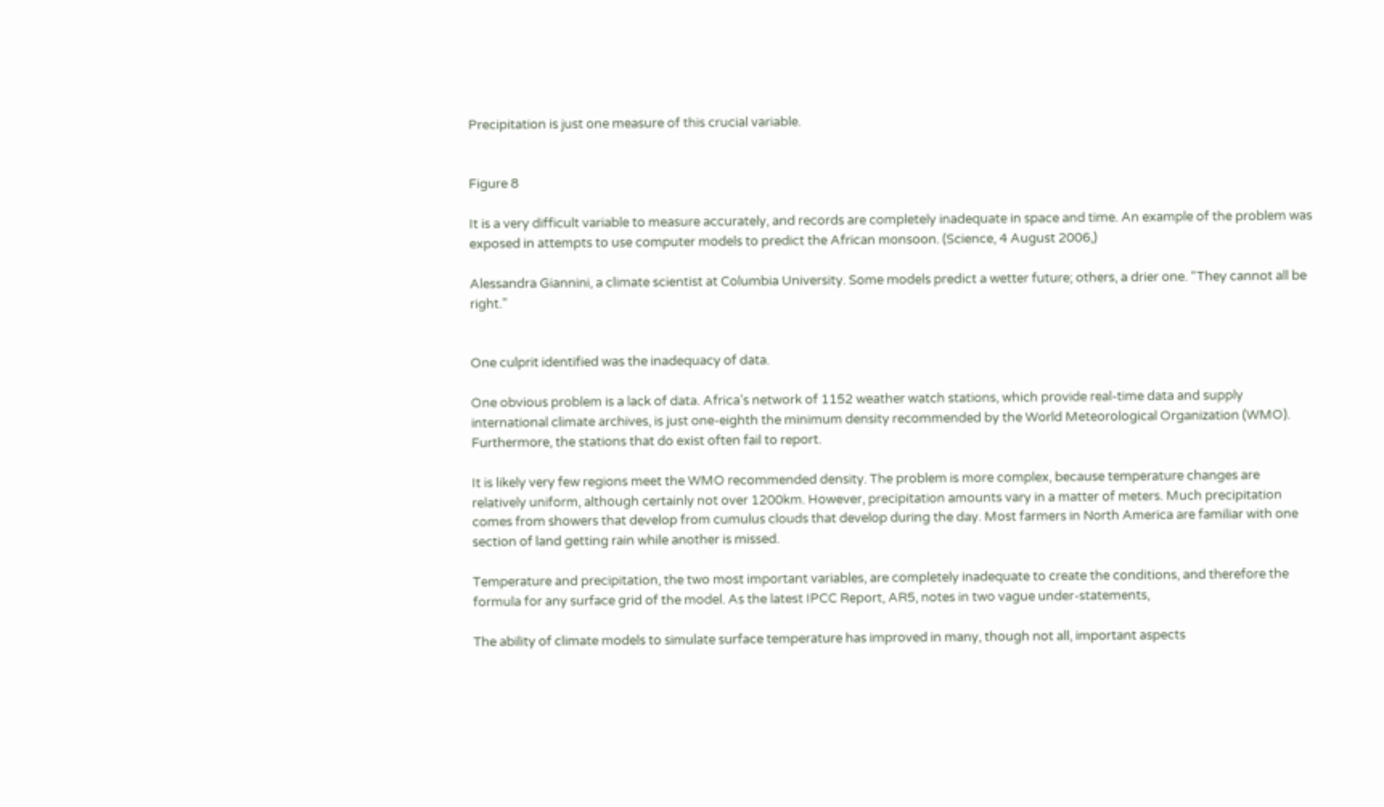Precipitation is just one measure of this crucial variable.


Figure 8

It is a very difficult variable to measure accurately, and records are completely inadequate in space and time. An example of the problem was exposed in attempts to use computer models to predict the African monsoon. (Science, 4 August 2006,)

Alessandra Giannini, a climate scientist at Columbia University. Some models predict a wetter future; others, a drier one. “They cannot all be right.”


One culprit identified was the inadequacy of data.

One obvious problem is a lack of data. Africa’s network of 1152 weather watch stations, which provide real-time data and supply international climate archives, is just one-eighth the minimum density recommended by the World Meteorological Organization (WMO). Furthermore, the stations that do exist often fail to report.

It is likely very few regions meet the WMO recommended density. The problem is more complex, because temperature changes are relatively uniform, although certainly not over 1200km. However, precipitation amounts vary in a matter of meters. Much precipitation comes from showers that develop from cumulus clouds that develop during the day. Most farmers in North America are familiar with one section of land getting rain while another is missed.

Temperature and precipitation, the two most important variables, are completely inadequate to create the conditions, and therefore the formula for any surface grid of the model. As the latest IPCC Report, AR5, notes in two vague under-statements,

The ability of climate models to simulate surface temperature has improved in many, though not all, important aspects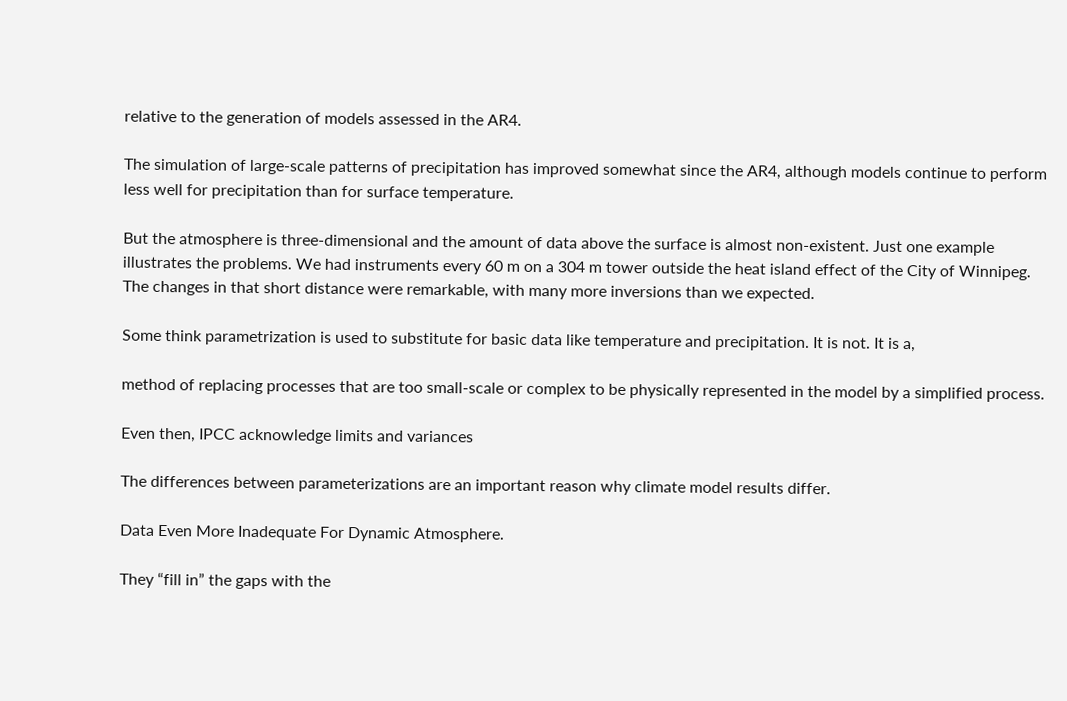relative to the generation of models assessed in the AR4.

The simulation of large-scale patterns of precipitation has improved somewhat since the AR4, although models continue to perform less well for precipitation than for surface temperature.

But the atmosphere is three-dimensional and the amount of data above the surface is almost non-existent. Just one example illustrates the problems. We had instruments every 60 m on a 304 m tower outside the heat island effect of the City of Winnipeg. The changes in that short distance were remarkable, with many more inversions than we expected.

Some think parametrization is used to substitute for basic data like temperature and precipitation. It is not. It is a,

method of replacing processes that are too small-scale or complex to be physically represented in the model by a simplified process.

Even then, IPCC acknowledge limits and variances

The differences between parameterizations are an important reason why climate model results differ.

Data Even More Inadequate For Dynamic Atmosphere.

They “fill in” the gaps with the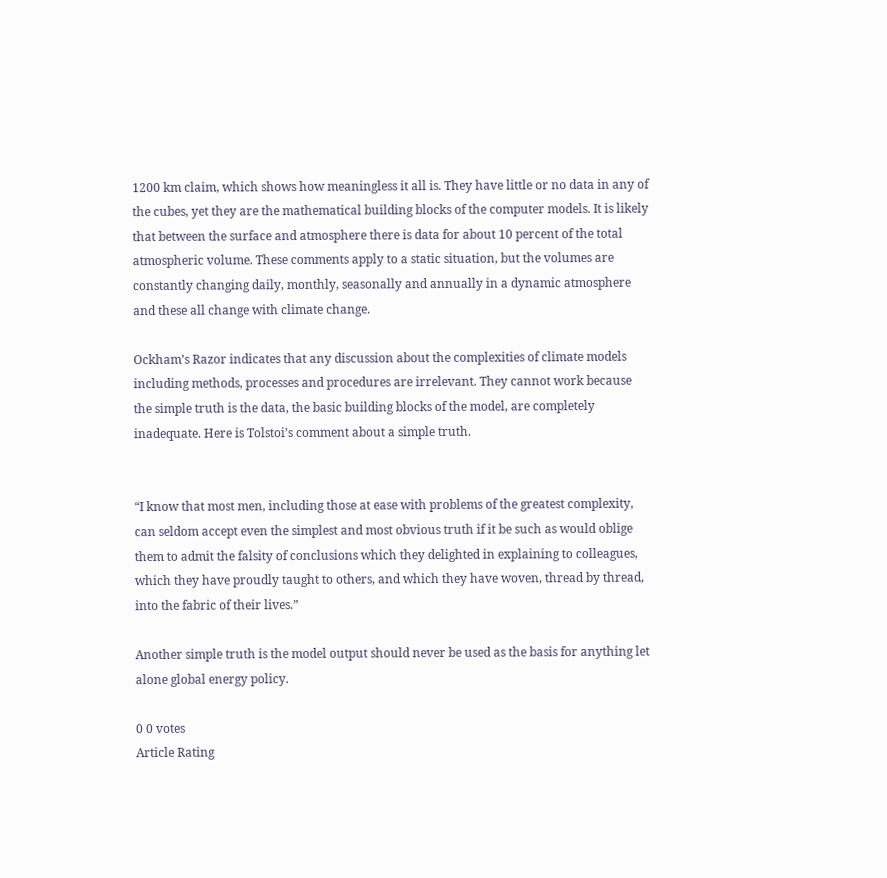1200 km claim, which shows how meaningless it all is. They have little or no data in any of the cubes, yet they are the mathematical building blocks of the computer models. It is likely that between the surface and atmosphere there is data for about 10 percent of the total atmospheric volume. These comments apply to a static situation, but the volumes are constantly changing daily, monthly, seasonally and annually in a dynamic atmosphere and these all change with climate change.

Ockham’s Razor indicates that any discussion about the complexities of climate models including methods, processes and procedures are irrelevant. They cannot work because the simple truth is the data, the basic building blocks of the model, are completely inadequate. Here is Tolstoi’s comment about a simple truth.


“I know that most men, including those at ease with problems of the greatest complexity, can seldom accept even the simplest and most obvious truth if it be such as would oblige them to admit the falsity of conclusions which they delighted in explaining to colleagues, which they have proudly taught to others, and which they have woven, thread by thread, into the fabric of their lives.”

Another simple truth is the model output should never be used as the basis for anything let alone global energy policy.

0 0 votes
Article Rating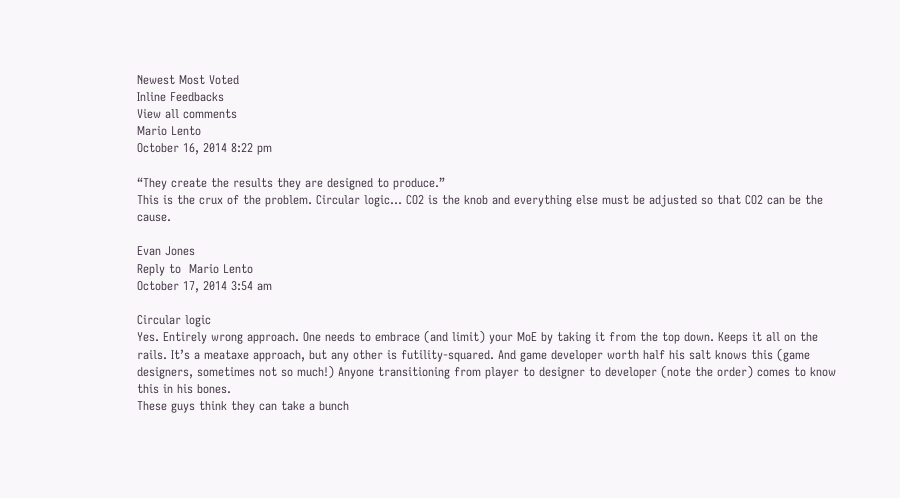Newest Most Voted
Inline Feedbacks
View all comments
Mario Lento
October 16, 2014 8:22 pm

“They create the results they are designed to produce.”
This is the crux of the problem. Circular logic… CO2 is the knob and everything else must be adjusted so that CO2 can be the cause.

Evan Jones
Reply to  Mario Lento
October 17, 2014 3:54 am

Circular logic
Yes. Entirely wrong approach. One needs to embrace (and limit) your MoE by taking it from the top down. Keeps it all on the rails. It’s a meataxe approach, but any other is futility-squared. And game developer worth half his salt knows this (game designers, sometimes not so much!) Anyone transitioning from player to designer to developer (note the order) comes to know this in his bones.
These guys think they can take a bunch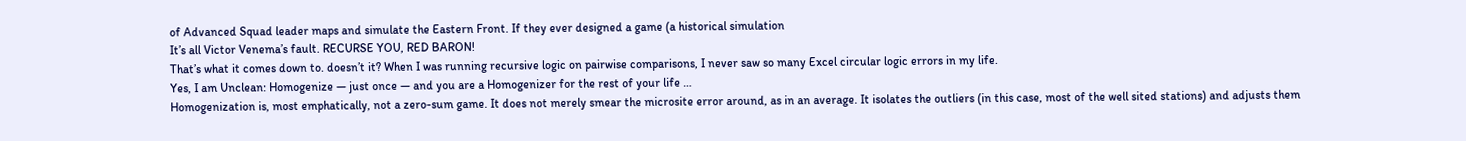of Advanced Squad leader maps and simulate the Eastern Front. If they ever designed a game (a historical simulation
It’s all Victor Venema’s fault. RECURSE YOU, RED BARON!
That’s what it comes down to. doesn’t it? When I was running recursive logic on pairwise comparisons, I never saw so many Excel circular logic errors in my life.
Yes, I am Unclean: Homogenize — just once — and you are a Homogenizer for the rest of your life …
Homogenization is, most emphatically, not a zero-sum game. It does not merely smear the microsite error around, as in an average. It isolates the outliers (in this case, most of the well sited stations) and adjusts them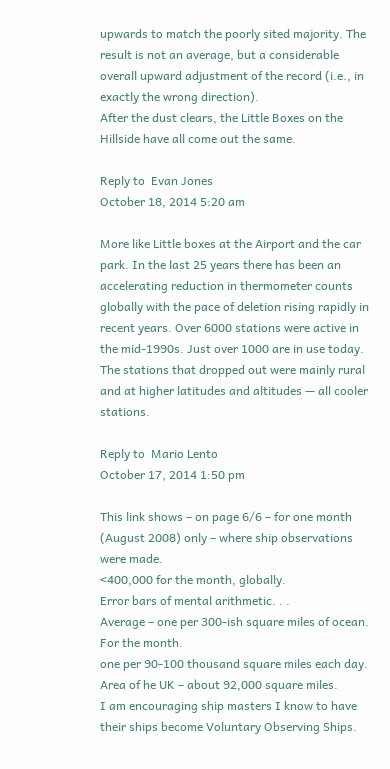upwards to match the poorly sited majority. The result is not an average, but a considerable overall upward adjustment of the record (i.e., in exactly the wrong direction).
After the dust clears, the Little Boxes on the Hillside have all come out the same.

Reply to  Evan Jones
October 18, 2014 5:20 am

More like Little boxes at the Airport and the car park. In the last 25 years there has been an accelerating reduction in thermometer counts globally with the pace of deletion rising rapidly in recent years. Over 6000 stations were active in the mid-1990s. Just over 1000 are in use today.
The stations that dropped out were mainly rural and at higher latitudes and altitudes — all cooler stations.

Reply to  Mario Lento
October 17, 2014 1:50 pm

This link shows – on page 6/6 – for one month (August 2008) only – where ship observations were made.
<400,000 for the month, globally.
Error bars of mental arithmetic. . .
Average – one per 300-ish square miles of ocean. For the month.
one per 90-100 thousand square miles each day.
Area of he UK – about 92,000 square miles.
I am encouraging ship masters I know to have their ships become Voluntary Observing Ships.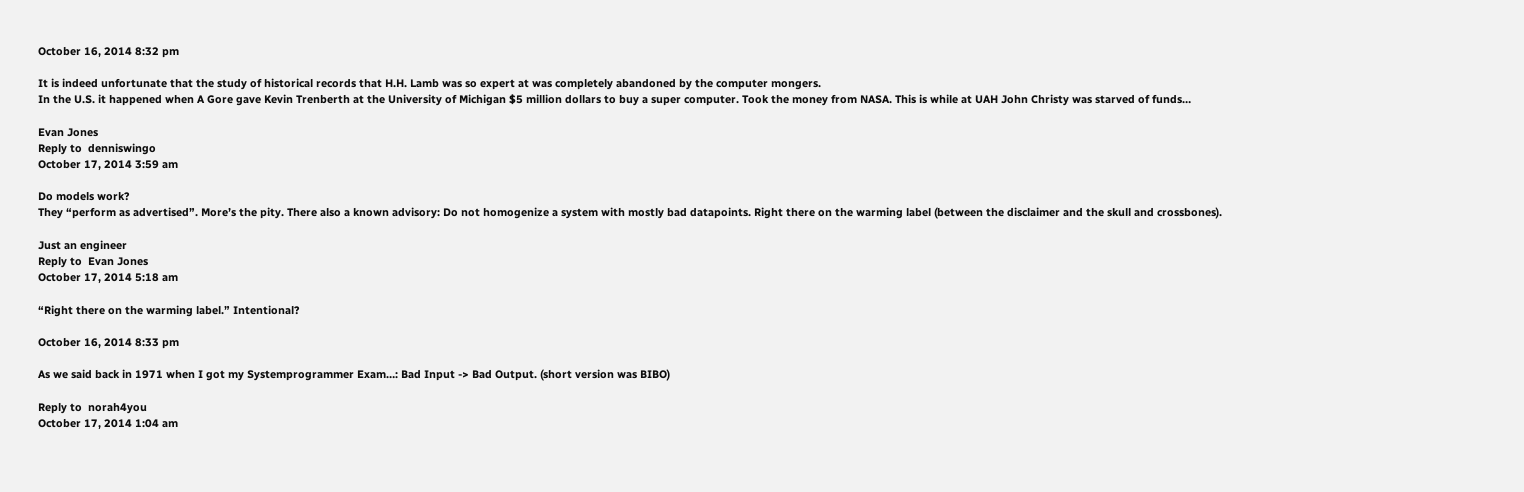October 16, 2014 8:32 pm

It is indeed unfortunate that the study of historical records that H.H. Lamb was so expert at was completely abandoned by the computer mongers.
In the U.S. it happened when A Gore gave Kevin Trenberth at the University of Michigan $5 million dollars to buy a super computer. Took the money from NASA. This is while at UAH John Christy was starved of funds…

Evan Jones
Reply to  denniswingo
October 17, 2014 3:59 am

Do models work?
They “perform as advertised”. More’s the pity. There also a known advisory: Do not homogenize a system with mostly bad datapoints. Right there on the warming label (between the disclaimer and the skull and crossbones).

Just an engineer
Reply to  Evan Jones
October 17, 2014 5:18 am

“Right there on the warming label.” Intentional?

October 16, 2014 8:33 pm

As we said back in 1971 when I got my Systemprogrammer Exam…: Bad Input -> Bad Output. (short version was BIBO)

Reply to  norah4you
October 17, 2014 1:04 am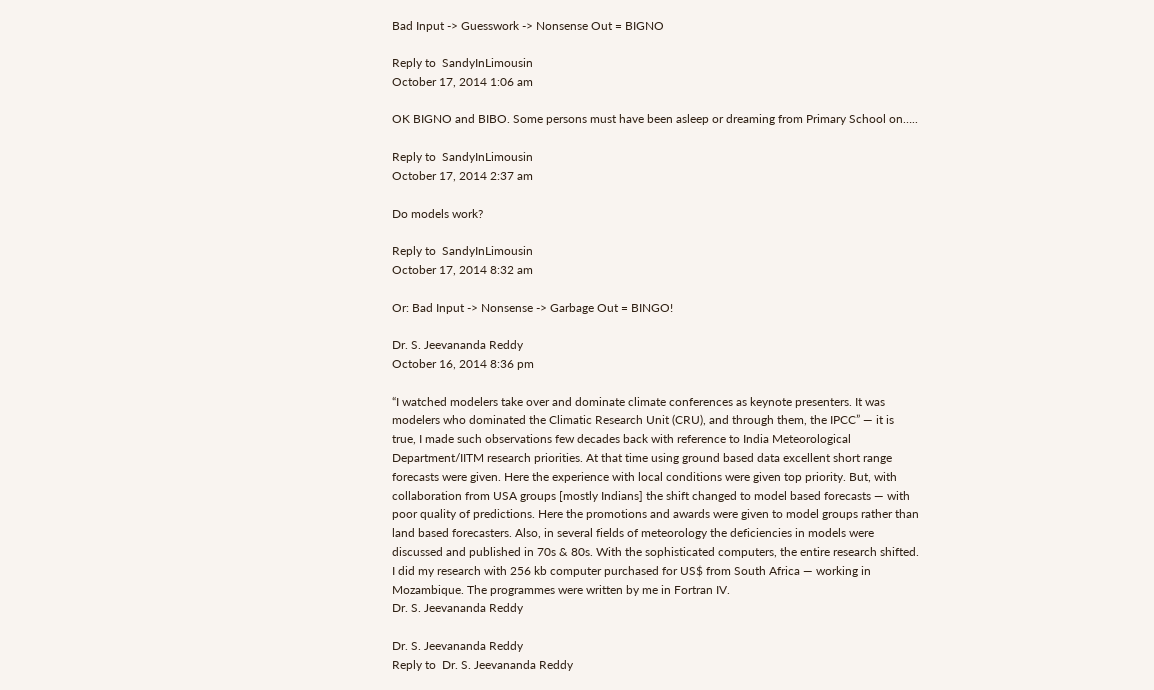Bad Input -> Guesswork -> Nonsense Out = BIGNO

Reply to  SandyInLimousin
October 17, 2014 1:06 am

OK BIGNO and BIBO. Some persons must have been asleep or dreaming from Primary School on…..

Reply to  SandyInLimousin
October 17, 2014 2:37 am

Do models work?

Reply to  SandyInLimousin
October 17, 2014 8:32 am

Or: Bad Input -> Nonsense -> Garbage Out = BINGO!

Dr. S. Jeevananda Reddy
October 16, 2014 8:36 pm

“I watched modelers take over and dominate climate conferences as keynote presenters. It was modelers who dominated the Climatic Research Unit (CRU), and through them, the IPCC” — it is true, I made such observations few decades back with reference to India Meteorological Department/IITM research priorities. At that time using ground based data excellent short range forecasts were given. Here the experience with local conditions were given top priority. But, with collaboration from USA groups [mostly Indians] the shift changed to model based forecasts — with poor quality of predictions. Here the promotions and awards were given to model groups rather than land based forecasters. Also, in several fields of meteorology the deficiencies in models were discussed and published in 70s & 80s. With the sophisticated computers, the entire research shifted. I did my research with 256 kb computer purchased for US$ from South Africa — working in Mozambique. The programmes were written by me in Fortran IV.
Dr. S. Jeevananda Reddy

Dr. S. Jeevananda Reddy
Reply to  Dr. S. Jeevananda Reddy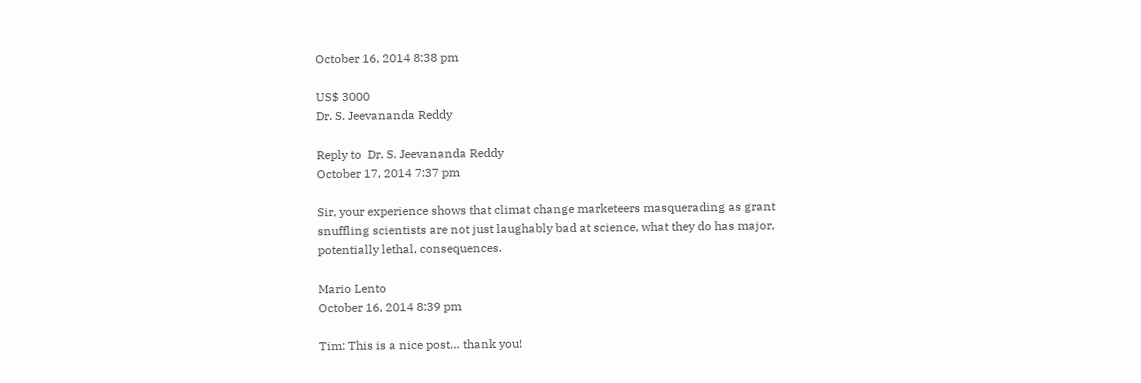October 16, 2014 8:38 pm

US$ 3000
Dr. S. Jeevananda Reddy

Reply to  Dr. S. Jeevananda Reddy
October 17, 2014 7:37 pm

Sir, your experience shows that climat change marketeers masquerading as grant snuffling scientists are not just laughably bad at science, what they do has major, potentially lethal, consequences.

Mario Lento
October 16, 2014 8:39 pm

Tim: This is a nice post… thank you!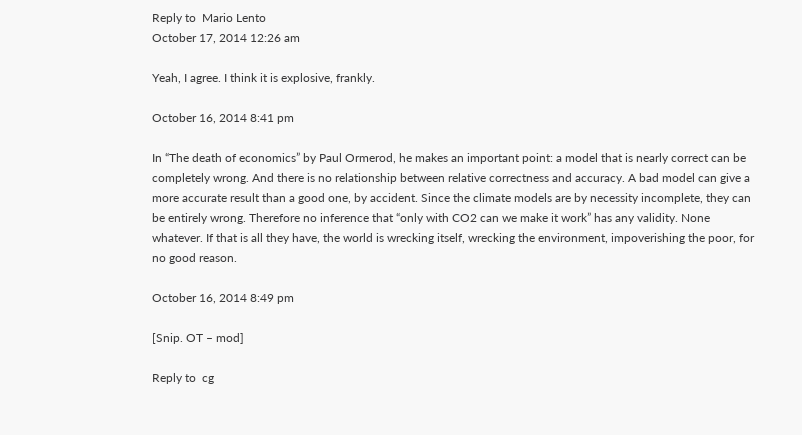Reply to  Mario Lento
October 17, 2014 12:26 am

Yeah, I agree. I think it is explosive, frankly.

October 16, 2014 8:41 pm

In “The death of economics” by Paul Ormerod, he makes an important point: a model that is nearly correct can be completely wrong. And there is no relationship between relative correctness and accuracy. A bad model can give a more accurate result than a good one, by accident. Since the climate models are by necessity incomplete, they can be entirely wrong. Therefore no inference that “only with CO2 can we make it work” has any validity. None whatever. If that is all they have, the world is wrecking itself, wrecking the environment, impoverishing the poor, for no good reason.

October 16, 2014 8:49 pm

[Snip. OT – mod]

Reply to  cg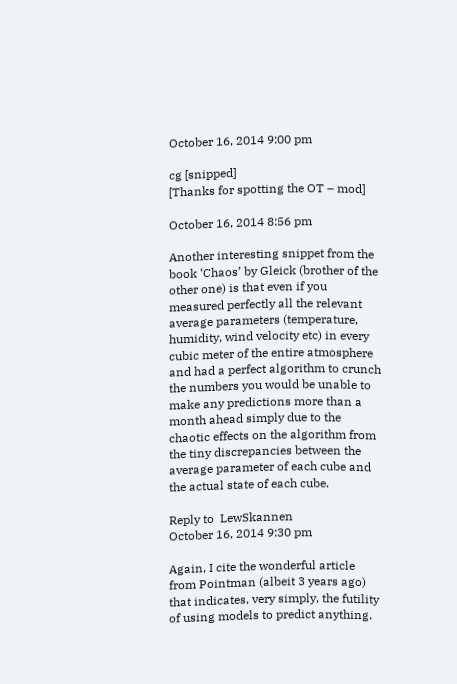October 16, 2014 9:00 pm

cg [snipped]
[Thanks for spotting the OT – mod]

October 16, 2014 8:56 pm

Another interesting snippet from the book ‘Chaos’ by Gleick (brother of the other one) is that even if you measured perfectly all the relevant average parameters (temperature, humidity, wind velocity etc) in every cubic meter of the entire atmosphere and had a perfect algorithm to crunch the numbers you would be unable to make any predictions more than a month ahead simply due to the chaotic effects on the algorithm from the tiny discrepancies between the average parameter of each cube and the actual state of each cube.

Reply to  LewSkannen
October 16, 2014 9:30 pm

Again, I cite the wonderful article from Pointman (albeit 3 years ago) that indicates, very simply, the futility of using models to predict anything.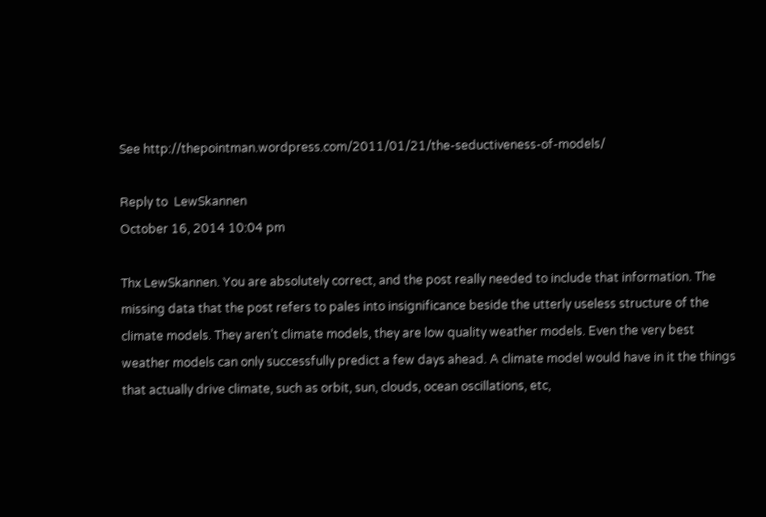See http://thepointman.wordpress.com/2011/01/21/the-seductiveness-of-models/

Reply to  LewSkannen
October 16, 2014 10:04 pm

Thx LewSkannen. You are absolutely correct, and the post really needed to include that information. The missing data that the post refers to pales into insignificance beside the utterly useless structure of the climate models. They aren’t climate models, they are low quality weather models. Even the very best weather models can only successfully predict a few days ahead. A climate model would have in it the things that actually drive climate, such as orbit, sun, clouds, ocean oscillations, etc,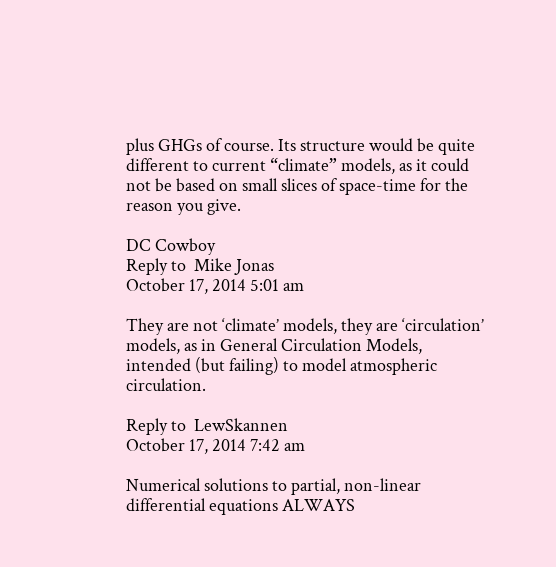plus GHGs of course. Its structure would be quite different to current “climate” models, as it could not be based on small slices of space-time for the reason you give.

DC Cowboy
Reply to  Mike Jonas
October 17, 2014 5:01 am

They are not ‘climate’ models, they are ‘circulation’ models, as in General Circulation Models, intended (but failing) to model atmospheric circulation.

Reply to  LewSkannen
October 17, 2014 7:42 am

Numerical solutions to partial, non-linear differential equations ALWAYS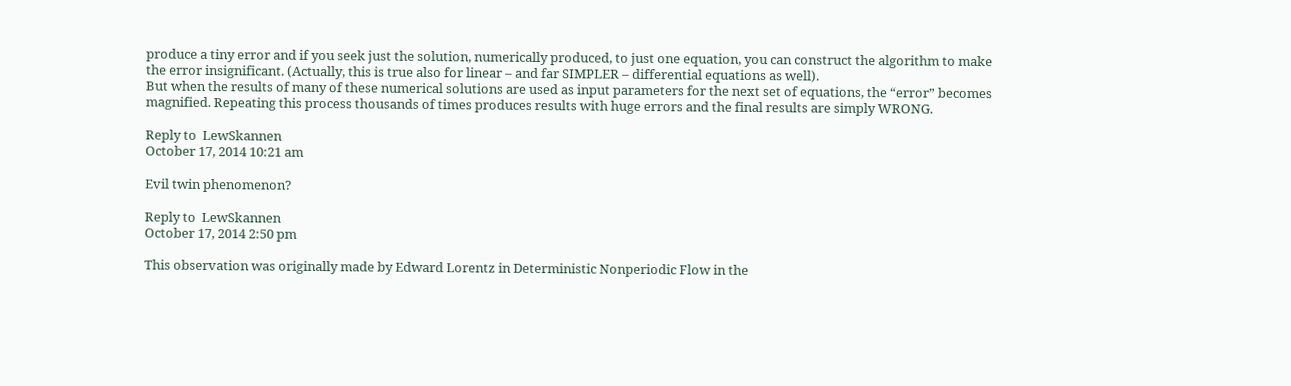produce a tiny error and if you seek just the solution, numerically produced, to just one equation, you can construct the algorithm to make the error insignificant. (Actually, this is true also for linear – and far SIMPLER – differential equations as well).
But when the results of many of these numerical solutions are used as input parameters for the next set of equations, the “error” becomes magnified. Repeating this process thousands of times produces results with huge errors and the final results are simply WRONG.

Reply to  LewSkannen
October 17, 2014 10:21 am

Evil twin phenomenon?

Reply to  LewSkannen
October 17, 2014 2:50 pm

This observation was originally made by Edward Lorentz in Deterministic Nonperiodic Flow in the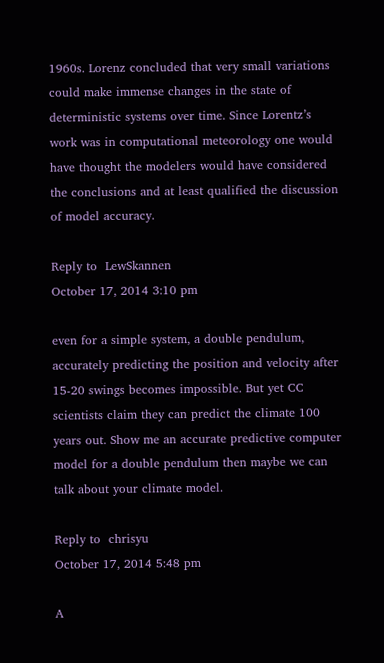1960s. Lorenz concluded that very small variations could make immense changes in the state of deterministic systems over time. Since Lorentz’s work was in computational meteorology one would have thought the modelers would have considered the conclusions and at least qualified the discussion of model accuracy.

Reply to  LewSkannen
October 17, 2014 3:10 pm

even for a simple system, a double pendulum, accurately predicting the position and velocity after 15-20 swings becomes impossible. But yet CC scientists claim they can predict the climate 100 years out. Show me an accurate predictive computer model for a double pendulum then maybe we can talk about your climate model.

Reply to  chrisyu
October 17, 2014 5:48 pm

A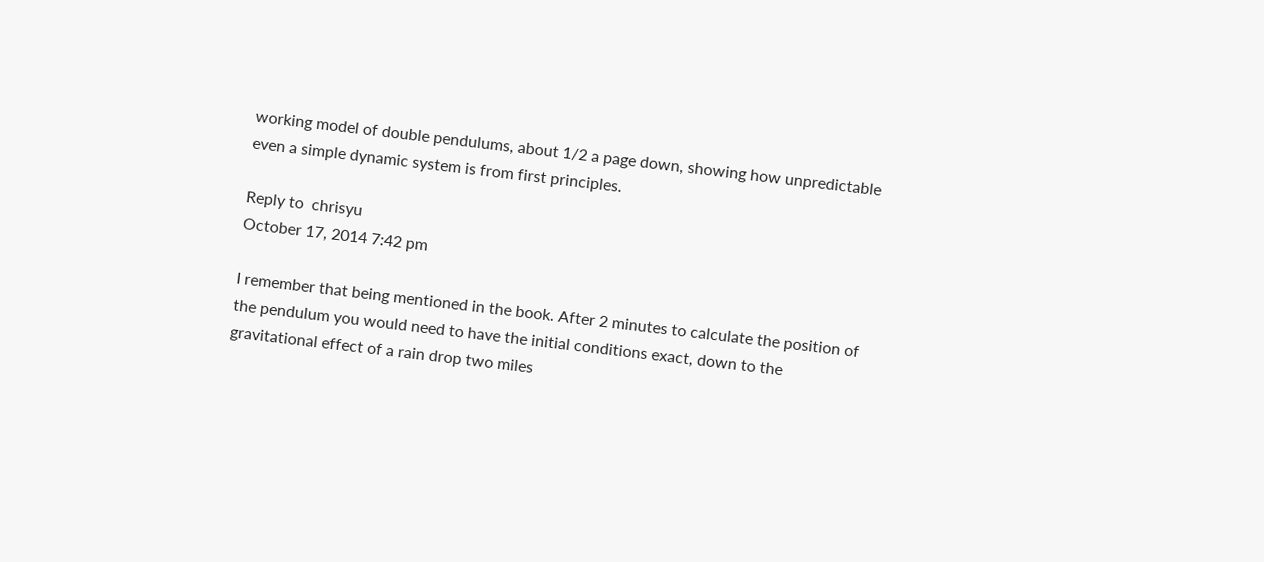working model of double pendulums, about 1/2 a page down, showing how unpredictable even a simple dynamic system is from first principles.

Reply to  chrisyu
October 17, 2014 7:42 pm

I remember that being mentioned in the book. After 2 minutes to calculate the position of the pendulum you would need to have the initial conditions exact, down to the gravitational effect of a rain drop two miles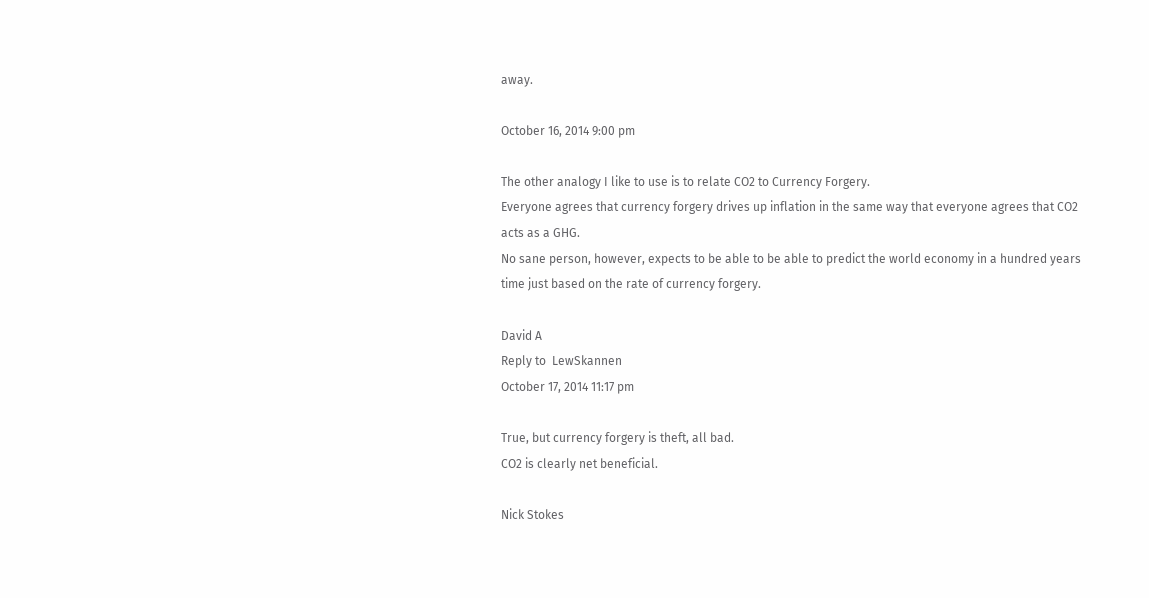away.

October 16, 2014 9:00 pm

The other analogy I like to use is to relate CO2 to Currency Forgery.
Everyone agrees that currency forgery drives up inflation in the same way that everyone agrees that CO2 acts as a GHG.
No sane person, however, expects to be able to be able to predict the world economy in a hundred years time just based on the rate of currency forgery.

David A
Reply to  LewSkannen
October 17, 2014 11:17 pm

True, but currency forgery is theft, all bad.
CO2 is clearly net beneficial.

Nick Stokes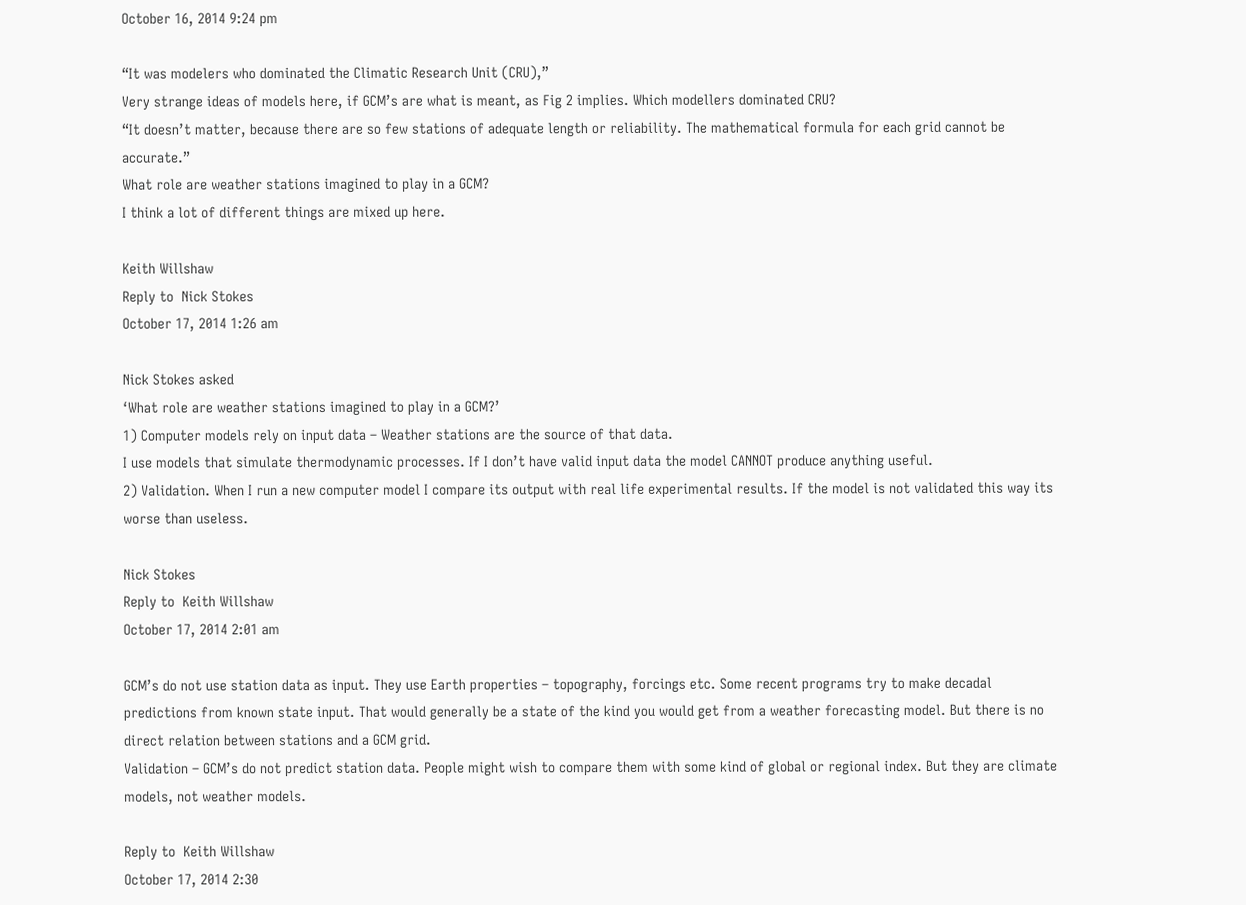October 16, 2014 9:24 pm

“It was modelers who dominated the Climatic Research Unit (CRU),”
Very strange ideas of models here, if GCM’s are what is meant, as Fig 2 implies. Which modellers dominated CRU?
“It doesn’t matter, because there are so few stations of adequate length or reliability. The mathematical formula for each grid cannot be accurate.”
What role are weather stations imagined to play in a GCM?
I think a lot of different things are mixed up here.

Keith Willshaw
Reply to  Nick Stokes
October 17, 2014 1:26 am

Nick Stokes asked
‘What role are weather stations imagined to play in a GCM?’
1) Computer models rely on input data – Weather stations are the source of that data.
I use models that simulate thermodynamic processes. If I don’t have valid input data the model CANNOT produce anything useful.
2) Validation. When I run a new computer model I compare its output with real life experimental results. If the model is not validated this way its worse than useless.

Nick Stokes
Reply to  Keith Willshaw
October 17, 2014 2:01 am

GCM’s do not use station data as input. They use Earth properties – topography, forcings etc. Some recent programs try to make decadal predictions from known state input. That would generally be a state of the kind you would get from a weather forecasting model. But there is no direct relation between stations and a GCM grid.
Validation – GCM’s do not predict station data. People might wish to compare them with some kind of global or regional index. But they are climate models, not weather models.

Reply to  Keith Willshaw
October 17, 2014 2:30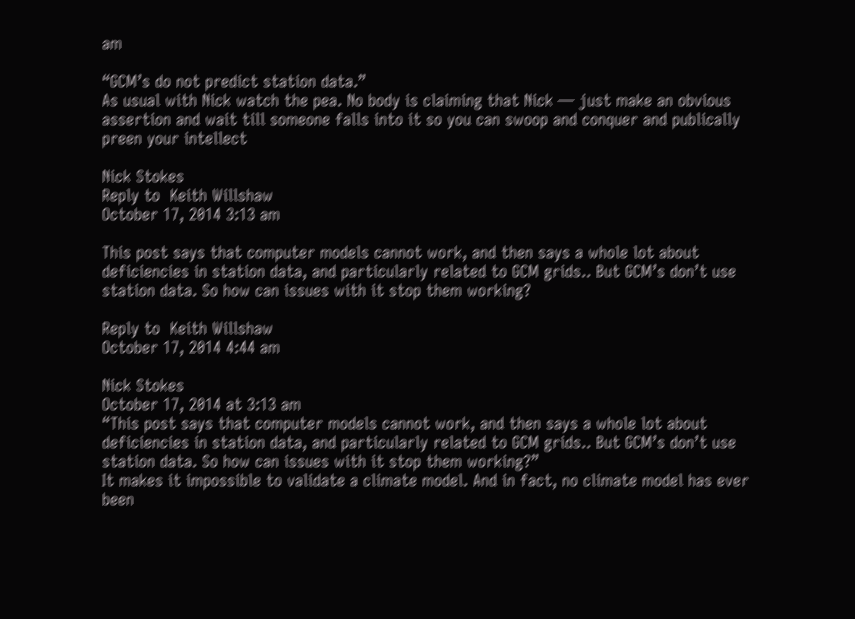am

“GCM’s do not predict station data.”
As usual with Nick watch the pea. No body is claiming that Nick — just make an obvious assertion and wait till someone falls into it so you can swoop and conquer and publically preen your intellect

Nick Stokes
Reply to  Keith Willshaw
October 17, 2014 3:13 am

This post says that computer models cannot work, and then says a whole lot about deficiencies in station data, and particularly related to GCM grids.. But GCM’s don’t use station data. So how can issues with it stop them working?

Reply to  Keith Willshaw
October 17, 2014 4:44 am

Nick Stokes
October 17, 2014 at 3:13 am
“This post says that computer models cannot work, and then says a whole lot about deficiencies in station data, and particularly related to GCM grids.. But GCM’s don’t use station data. So how can issues with it stop them working?”
It makes it impossible to validate a climate model. And in fact, no climate model has ever been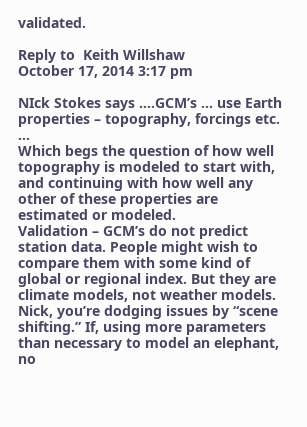validated.

Reply to  Keith Willshaw
October 17, 2014 3:17 pm

NIck Stokes says ….GCM’s … use Earth properties – topography, forcings etc. …
Which begs the question of how well topography is modeled to start with, and continuing with how well any other of these properties are estimated or modeled.
Validation – GCM’s do not predict station data. People might wish to compare them with some kind of global or regional index. But they are climate models, not weather models.
Nick, you’re dodging issues by “scene shifting.” If, using more parameters than necessary to model an elephant, no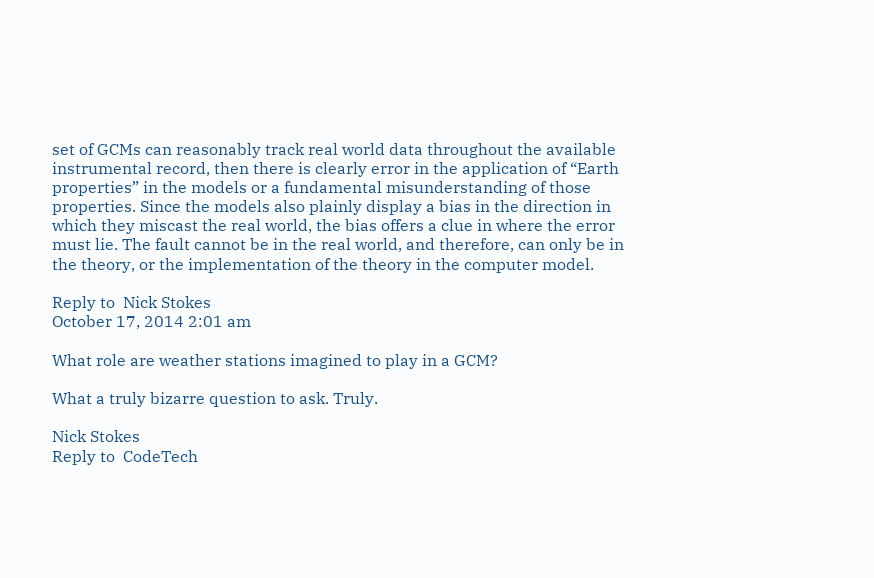set of GCMs can reasonably track real world data throughout the available instrumental record, then there is clearly error in the application of “Earth properties” in the models or a fundamental misunderstanding of those properties. Since the models also plainly display a bias in the direction in which they miscast the real world, the bias offers a clue in where the error must lie. The fault cannot be in the real world, and therefore, can only be in the theory, or the implementation of the theory in the computer model.

Reply to  Nick Stokes
October 17, 2014 2:01 am

What role are weather stations imagined to play in a GCM?

What a truly bizarre question to ask. Truly.

Nick Stokes
Reply to  CodeTech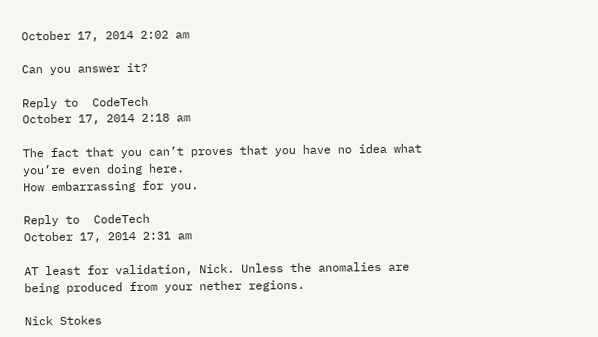October 17, 2014 2:02 am

Can you answer it?

Reply to  CodeTech
October 17, 2014 2:18 am

The fact that you can’t proves that you have no idea what you’re even doing here.
How embarrassing for you.

Reply to  CodeTech
October 17, 2014 2:31 am

AT least for validation, Nick. Unless the anomalies are being produced from your nether regions.

Nick Stokes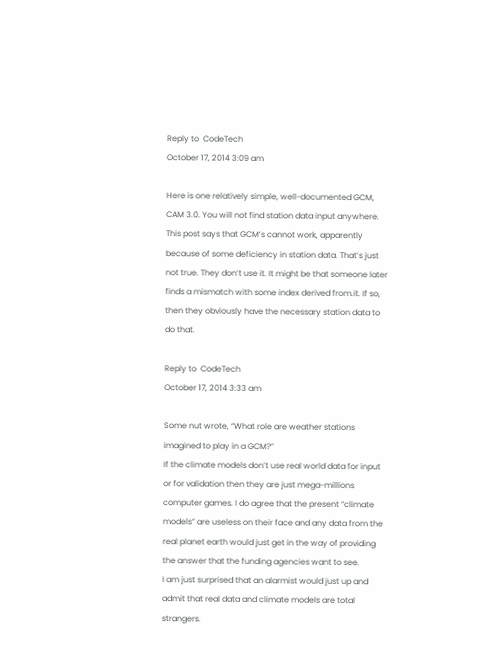Reply to  CodeTech
October 17, 2014 3:09 am

Here is one relatively simple, well-documented GCM, CAM 3.0. You will not find station data input anywhere.
This post says that GCM’s cannot work, apparently because of some deficiency in station data. That’s just not true. They don’t use it. It might be that someone later finds a mismatch with some index derived from.it. If so, then they obviously have the necessary station data to do that.

Reply to  CodeTech
October 17, 2014 3:33 am

Some nut wrote, “What role are weather stations imagined to play in a GCM?”
If the climate models don’t use real world data for input or for validation then they are just mega-millions computer games. I do agree that the present “climate models” are useless on their face and any data from the real planet earth would just get in the way of providing the answer that the funding agencies want to see.
I am just surprised that an alarmist would just up and admit that real data and climate models are total strangers.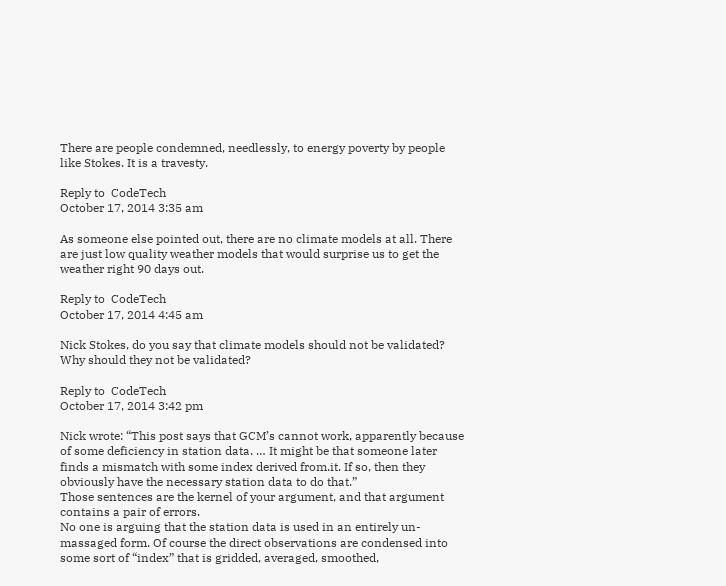There are people condemned, needlessly, to energy poverty by people like Stokes. It is a travesty.

Reply to  CodeTech
October 17, 2014 3:35 am

As someone else pointed out, there are no climate models at all. There are just low quality weather models that would surprise us to get the weather right 90 days out.

Reply to  CodeTech
October 17, 2014 4:45 am

Nick Stokes, do you say that climate models should not be validated? Why should they not be validated?

Reply to  CodeTech
October 17, 2014 3:42 pm

Nick wrote: “This post says that GCM’s cannot work, apparently because of some deficiency in station data. … It might be that someone later finds a mismatch with some index derived from.it. If so, then they obviously have the necessary station data to do that.”
Those sentences are the kernel of your argument, and that argument contains a pair of errors.
No one is arguing that the station data is used in an entirely un-massaged form. Of course the direct observations are condensed into some sort of “index” that is gridded, averaged, smoothed,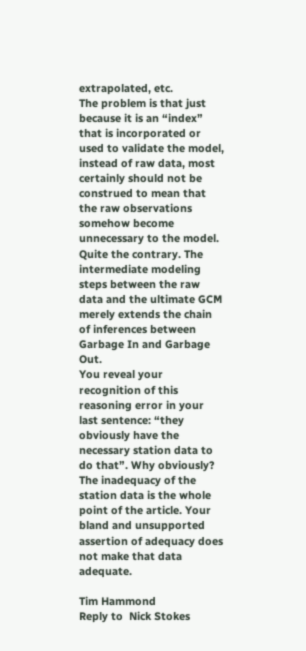extrapolated, etc.
The problem is that just because it is an “index” that is incorporated or used to validate the model, instead of raw data, most certainly should not be construed to mean that the raw observations somehow become unnecessary to the model. Quite the contrary. The intermediate modeling steps between the raw data and the ultimate GCM merely extends the chain of inferences between Garbage In and Garbage Out.
You reveal your recognition of this reasoning error in your last sentence: “they obviously have the necessary station data to do that”. Why obviously? The inadequacy of the station data is the whole point of the article. Your bland and unsupported assertion of adequacy does not make that data adequate.

Tim Hammond
Reply to  Nick Stokes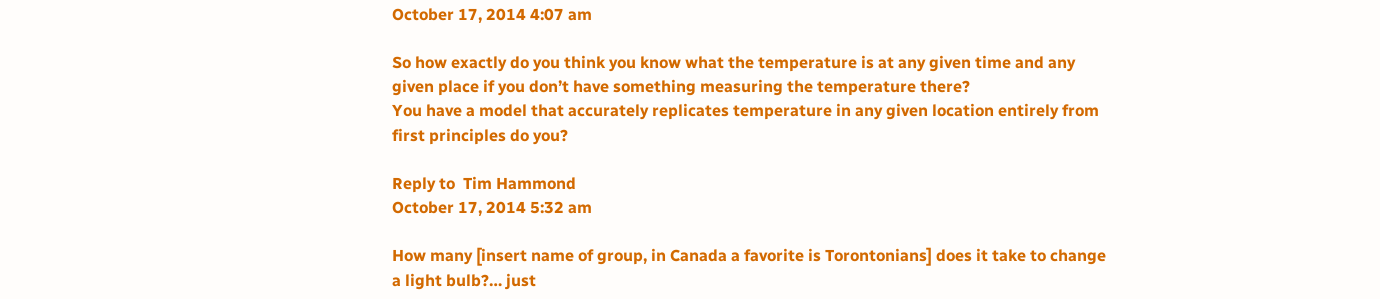October 17, 2014 4:07 am

So how exactly do you think you know what the temperature is at any given time and any given place if you don’t have something measuring the temperature there?
You have a model that accurately replicates temperature in any given location entirely from first principles do you?

Reply to  Tim Hammond
October 17, 2014 5:32 am

How many [insert name of group, in Canada a favorite is Torontonians] does it take to change a light bulb?… just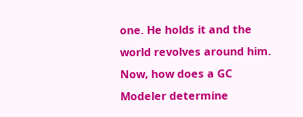one. He holds it and the world revolves around him.
Now, how does a GC Modeler determine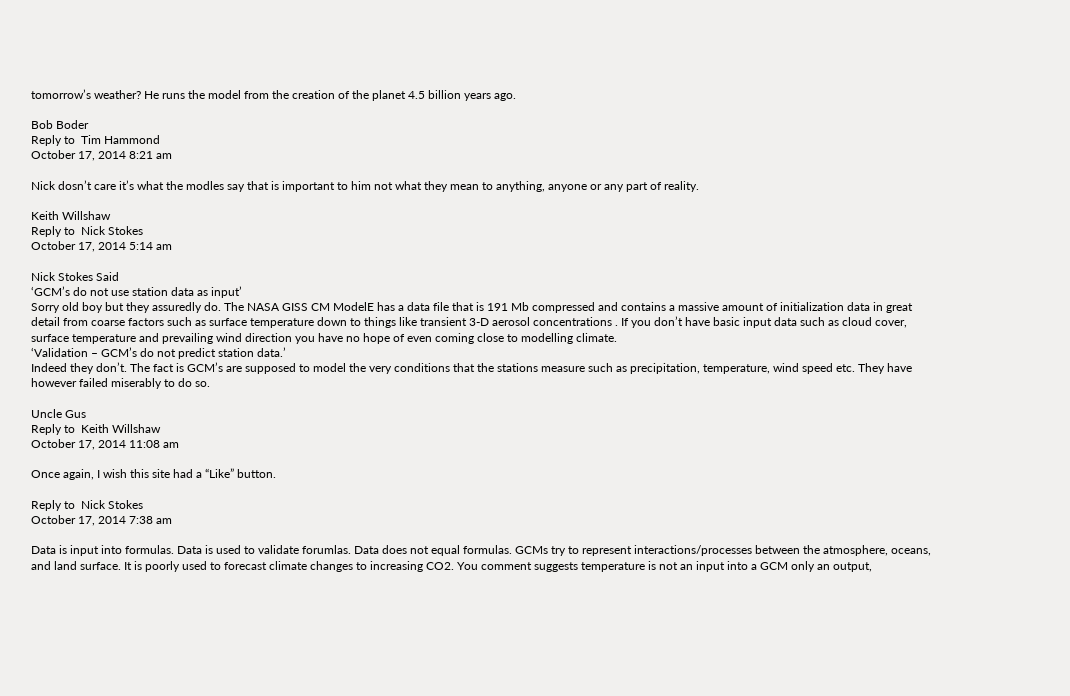tomorrow’s weather? He runs the model from the creation of the planet 4.5 billion years ago.

Bob Boder
Reply to  Tim Hammond
October 17, 2014 8:21 am

Nick dosn’t care it’s what the modles say that is important to him not what they mean to anything, anyone or any part of reality.

Keith Willshaw
Reply to  Nick Stokes
October 17, 2014 5:14 am

Nick Stokes Said
‘GCM’s do not use station data as input’
Sorry old boy but they assuredly do. The NASA GISS CM ModelE has a data file that is 191 Mb compressed and contains a massive amount of initialization data in great detail from coarse factors such as surface temperature down to things like transient 3-D aerosol concentrations . If you don’t have basic input data such as cloud cover, surface temperature and prevailing wind direction you have no hope of even coming close to modelling climate.
‘Validation – GCM’s do not predict station data.’
Indeed they don’t. The fact is GCM’s are supposed to model the very conditions that the stations measure such as precipitation, temperature, wind speed etc. They have however failed miserably to do so.

Uncle Gus
Reply to  Keith Willshaw
October 17, 2014 11:08 am

Once again, I wish this site had a “Like” button.

Reply to  Nick Stokes
October 17, 2014 7:38 am

Data is input into formulas. Data is used to validate forumlas. Data does not equal formulas. GCMs try to represent interactions/processes between the atmosphere, oceans, and land surface. It is poorly used to forecast climate changes to increasing CO2. You comment suggests temperature is not an input into a GCM only an output,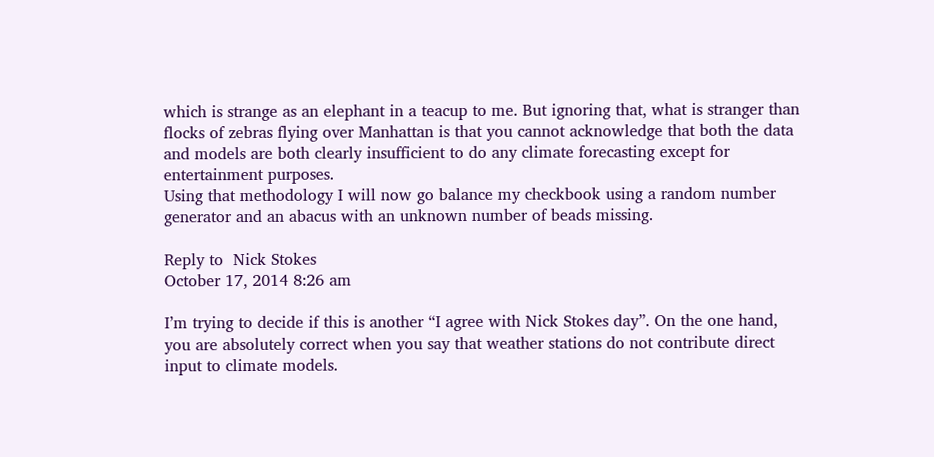which is strange as an elephant in a teacup to me. But ignoring that, what is stranger than flocks of zebras flying over Manhattan is that you cannot acknowledge that both the data and models are both clearly insufficient to do any climate forecasting except for entertainment purposes.
Using that methodology I will now go balance my checkbook using a random number generator and an abacus with an unknown number of beads missing.

Reply to  Nick Stokes
October 17, 2014 8:26 am

I’m trying to decide if this is another “I agree with Nick Stokes day”. On the one hand, you are absolutely correct when you say that weather stations do not contribute direct input to climate models.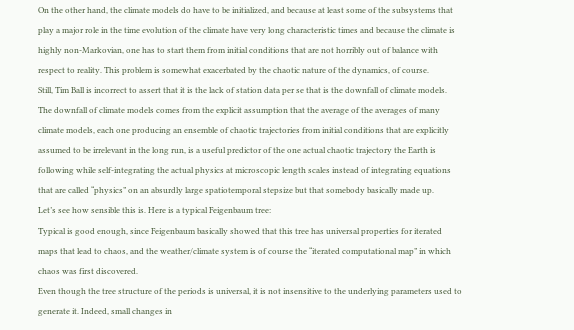On the other hand, the climate models do have to be initialized, and because at least some of the subsystems that play a major role in the time evolution of the climate have very long characteristic times and because the climate is highly non-Markovian, one has to start them from initial conditions that are not horribly out of balance with respect to reality. This problem is somewhat exacerbated by the chaotic nature of the dynamics, of course.
Still, Tim Ball is incorrect to assert that it is the lack of station data per se that is the downfall of climate models. The downfall of climate models comes from the explicit assumption that the average of the averages of many climate models, each one producing an ensemble of chaotic trajectories from initial conditions that are explicitly assumed to be irrelevant in the long run, is a useful predictor of the one actual chaotic trajectory the Earth is following while self-integrating the actual physics at microscopic length scales instead of integrating equations that are called “physics” on an absurdly large spatiotemporal stepsize but that somebody basically made up.
Let’s see how sensible this is. Here is a typical Feigenbaum tree:
Typical is good enough, since Feigenbaum basically showed that this tree has universal properties for iterated maps that lead to chaos, and the weather/climate system is of course the “iterated computational map” in which chaos was first discovered.
Even though the tree structure of the periods is universal, it is not insensitive to the underlying parameters used to generate it. Indeed, small changes in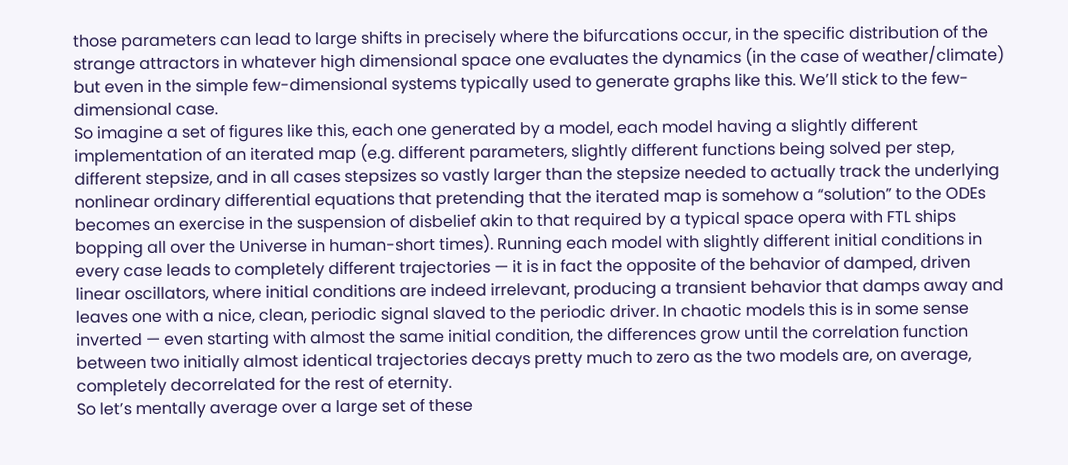those parameters can lead to large shifts in precisely where the bifurcations occur, in the specific distribution of the strange attractors in whatever high dimensional space one evaluates the dynamics (in the case of weather/climate) but even in the simple few-dimensional systems typically used to generate graphs like this. We’ll stick to the few-dimensional case.
So imagine a set of figures like this, each one generated by a model, each model having a slightly different implementation of an iterated map (e.g. different parameters, slightly different functions being solved per step, different stepsize, and in all cases stepsizes so vastly larger than the stepsize needed to actually track the underlying nonlinear ordinary differential equations that pretending that the iterated map is somehow a “solution” to the ODEs becomes an exercise in the suspension of disbelief akin to that required by a typical space opera with FTL ships bopping all over the Universe in human-short times). Running each model with slightly different initial conditions in every case leads to completely different trajectories — it is in fact the opposite of the behavior of damped, driven linear oscillators, where initial conditions are indeed irrelevant, producing a transient behavior that damps away and leaves one with a nice, clean, periodic signal slaved to the periodic driver. In chaotic models this is in some sense inverted — even starting with almost the same initial condition, the differences grow until the correlation function between two initially almost identical trajectories decays pretty much to zero as the two models are, on average, completely decorrelated for the rest of eternity.
So let’s mentally average over a large set of these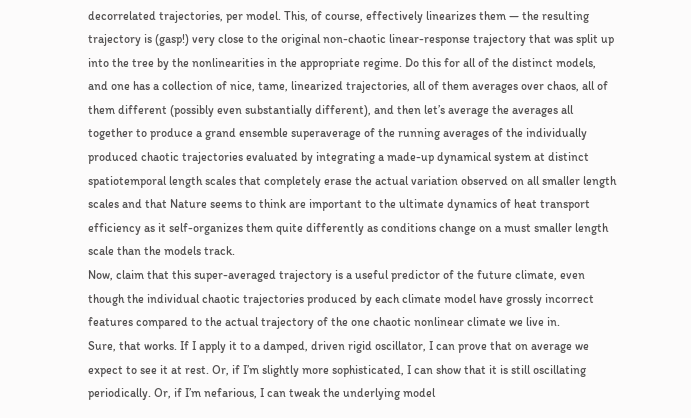decorrelated trajectories, per model. This, of course, effectively linearizes them — the resulting trajectory is (gasp!) very close to the original non-chaotic linear-response trajectory that was split up into the tree by the nonlinearities in the appropriate regime. Do this for all of the distinct models, and one has a collection of nice, tame, linearized trajectories, all of them averages over chaos, all of them different (possibly even substantially different), and then let’s average the averages all together to produce a grand ensemble superaverage of the running averages of the individually produced chaotic trajectories evaluated by integrating a made-up dynamical system at distinct spatiotemporal length scales that completely erase the actual variation observed on all smaller length scales and that Nature seems to think are important to the ultimate dynamics of heat transport efficiency as it self-organizes them quite differently as conditions change on a must smaller length scale than the models track.
Now, claim that this super-averaged trajectory is a useful predictor of the future climate, even though the individual chaotic trajectories produced by each climate model have grossly incorrect features compared to the actual trajectory of the one chaotic nonlinear climate we live in.
Sure, that works. If I apply it to a damped, driven rigid oscillator, I can prove that on average we expect to see it at rest. Or, if I’m slightly more sophisticated, I can show that it is still oscillating periodically. Or, if I’m nefarious, I can tweak the underlying model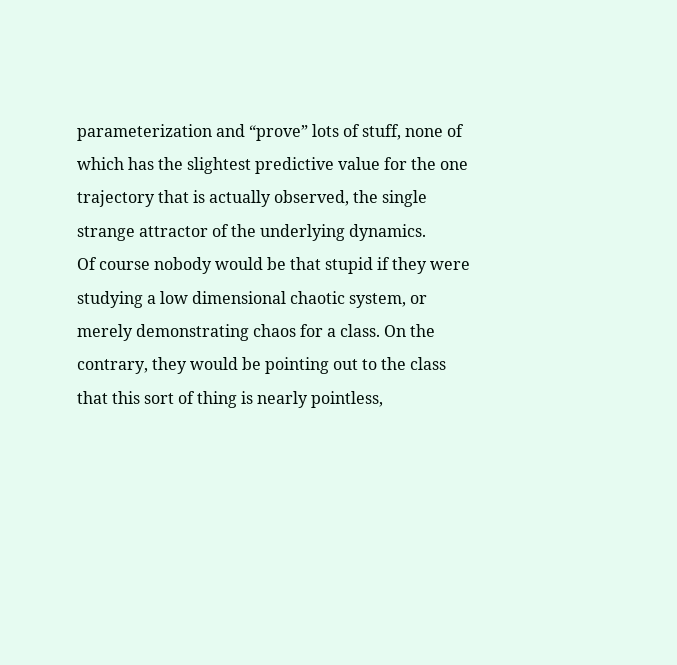parameterization and “prove” lots of stuff, none of which has the slightest predictive value for the one trajectory that is actually observed, the single strange attractor of the underlying dynamics.
Of course nobody would be that stupid if they were studying a low dimensional chaotic system, or merely demonstrating chaos for a class. On the contrary, they would be pointing out to the class that this sort of thing is nearly pointless,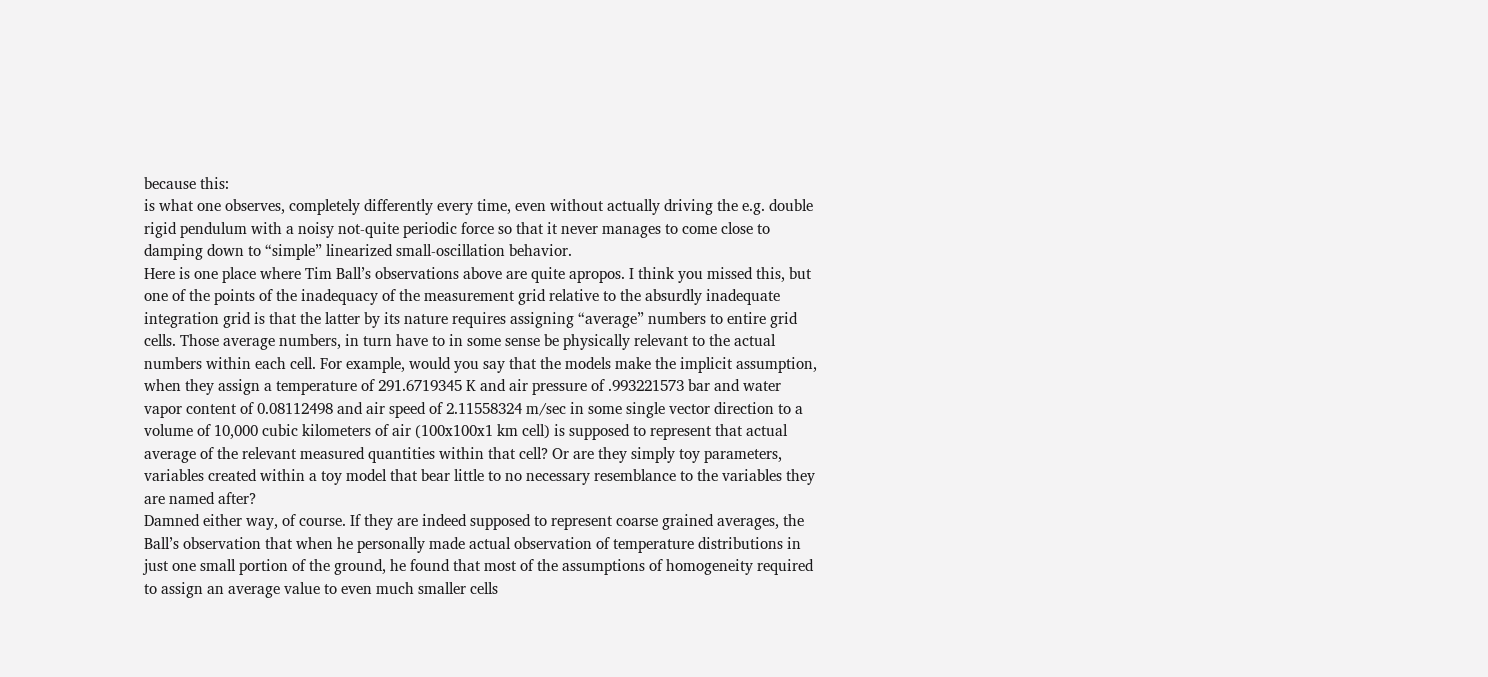because this:
is what one observes, completely differently every time, even without actually driving the e.g. double rigid pendulum with a noisy not-quite periodic force so that it never manages to come close to damping down to “simple” linearized small-oscillation behavior.
Here is one place where Tim Ball’s observations above are quite apropos. I think you missed this, but one of the points of the inadequacy of the measurement grid relative to the absurdly inadequate integration grid is that the latter by its nature requires assigning “average” numbers to entire grid cells. Those average numbers, in turn have to in some sense be physically relevant to the actual numbers within each cell. For example, would you say that the models make the implicit assumption, when they assign a temperature of 291.6719345 K and air pressure of .993221573 bar and water vapor content of 0.08112498 and air speed of 2.11558324 m/sec in some single vector direction to a volume of 10,000 cubic kilometers of air (100x100x1 km cell) is supposed to represent that actual average of the relevant measured quantities within that cell? Or are they simply toy parameters, variables created within a toy model that bear little to no necessary resemblance to the variables they are named after?
Damned either way, of course. If they are indeed supposed to represent coarse grained averages, the Ball’s observation that when he personally made actual observation of temperature distributions in just one small portion of the ground, he found that most of the assumptions of homogeneity required to assign an average value to even much smaller cells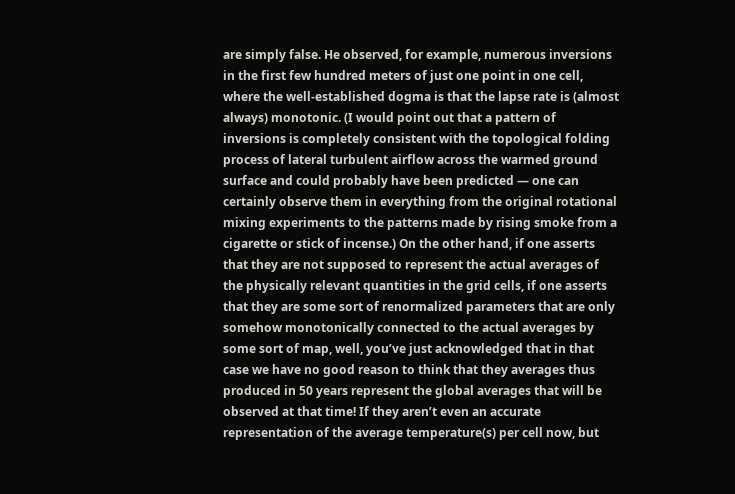are simply false. He observed, for example, numerous inversions in the first few hundred meters of just one point in one cell, where the well-established dogma is that the lapse rate is (almost always) monotonic. (I would point out that a pattern of inversions is completely consistent with the topological folding process of lateral turbulent airflow across the warmed ground surface and could probably have been predicted — one can certainly observe them in everything from the original rotational mixing experiments to the patterns made by rising smoke from a cigarette or stick of incense.) On the other hand, if one asserts that they are not supposed to represent the actual averages of the physically relevant quantities in the grid cells, if one asserts that they are some sort of renormalized parameters that are only somehow monotonically connected to the actual averages by some sort of map, well, you’ve just acknowledged that in that case we have no good reason to think that they averages thus produced in 50 years represent the global averages that will be observed at that time! If they aren’t even an accurate representation of the average temperature(s) per cell now, but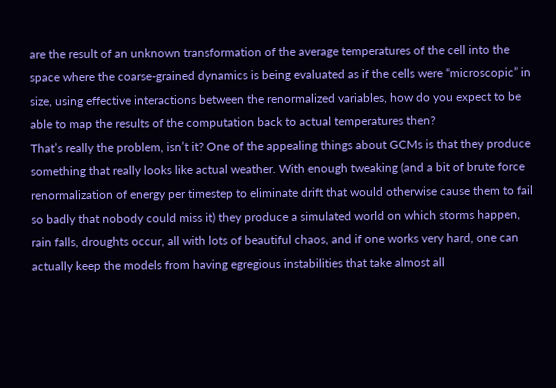are the result of an unknown transformation of the average temperatures of the cell into the space where the coarse-grained dynamics is being evaluated as if the cells were “microscopic” in size, using effective interactions between the renormalized variables, how do you expect to be able to map the results of the computation back to actual temperatures then?
That’s really the problem, isn’t it? One of the appealing things about GCMs is that they produce something that really looks like actual weather. With enough tweaking (and a bit of brute force renormalization of energy per timestep to eliminate drift that would otherwise cause them to fail so badly that nobody could miss it) they produce a simulated world on which storms happen, rain falls, droughts occur, all with lots of beautiful chaos, and if one works very hard, one can actually keep the models from having egregious instabilities that take almost all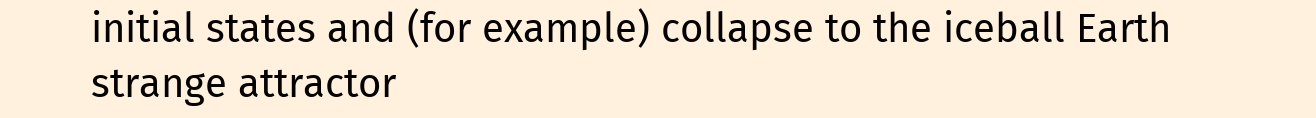initial states and (for example) collapse to the iceball Earth strange attractor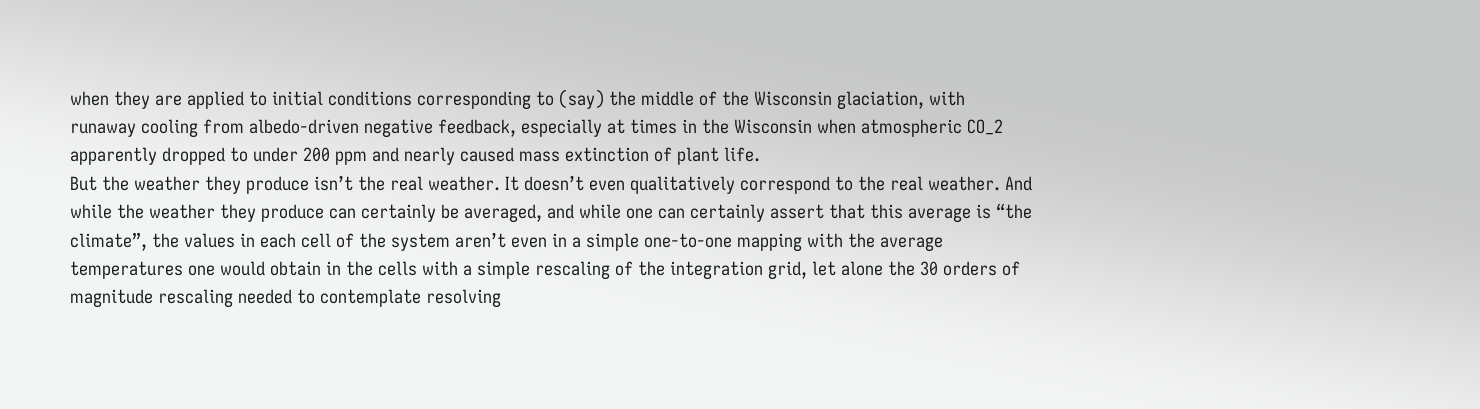when they are applied to initial conditions corresponding to (say) the middle of the Wisconsin glaciation, with runaway cooling from albedo-driven negative feedback, especially at times in the Wisconsin when atmospheric CO_2 apparently dropped to under 200 ppm and nearly caused mass extinction of plant life.
But the weather they produce isn’t the real weather. It doesn’t even qualitatively correspond to the real weather. And while the weather they produce can certainly be averaged, and while one can certainly assert that this average is “the climate”, the values in each cell of the system aren’t even in a simple one-to-one mapping with the average temperatures one would obtain in the cells with a simple rescaling of the integration grid, let alone the 30 orders of magnitude rescaling needed to contemplate resolving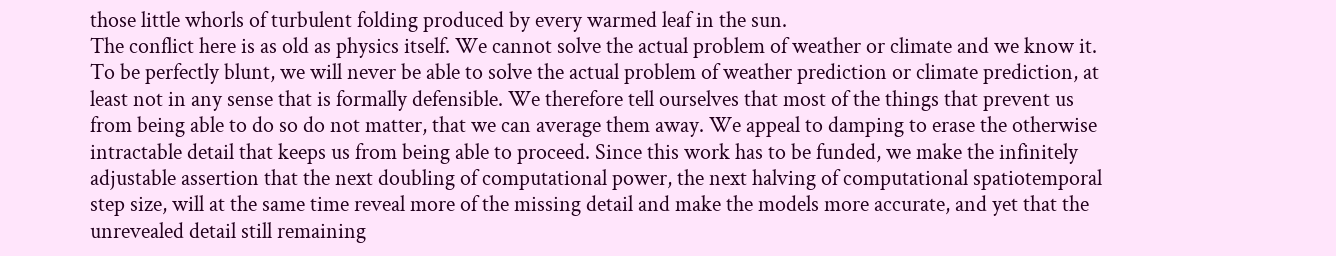those little whorls of turbulent folding produced by every warmed leaf in the sun.
The conflict here is as old as physics itself. We cannot solve the actual problem of weather or climate and we know it. To be perfectly blunt, we will never be able to solve the actual problem of weather prediction or climate prediction, at least not in any sense that is formally defensible. We therefore tell ourselves that most of the things that prevent us from being able to do so do not matter, that we can average them away. We appeal to damping to erase the otherwise intractable detail that keeps us from being able to proceed. Since this work has to be funded, we make the infinitely adjustable assertion that the next doubling of computational power, the next halving of computational spatiotemporal step size, will at the same time reveal more of the missing detail and make the models more accurate, and yet that the unrevealed detail still remaining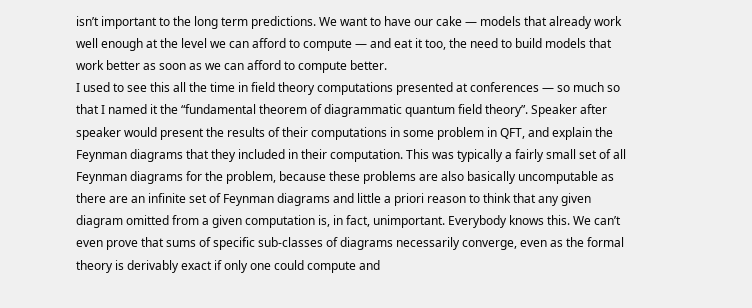isn’t important to the long term predictions. We want to have our cake — models that already work well enough at the level we can afford to compute — and eat it too, the need to build models that work better as soon as we can afford to compute better.
I used to see this all the time in field theory computations presented at conferences — so much so that I named it the “fundamental theorem of diagrammatic quantum field theory”. Speaker after speaker would present the results of their computations in some problem in QFT, and explain the Feynman diagrams that they included in their computation. This was typically a fairly small set of all Feynman diagrams for the problem, because these problems are also basically uncomputable as there are an infinite set of Feynman diagrams and little a priori reason to think that any given diagram omitted from a given computation is, in fact, unimportant. Everybody knows this. We can’t even prove that sums of specific sub-classes of diagrams necessarily converge, even as the formal theory is derivably exact if only one could compute and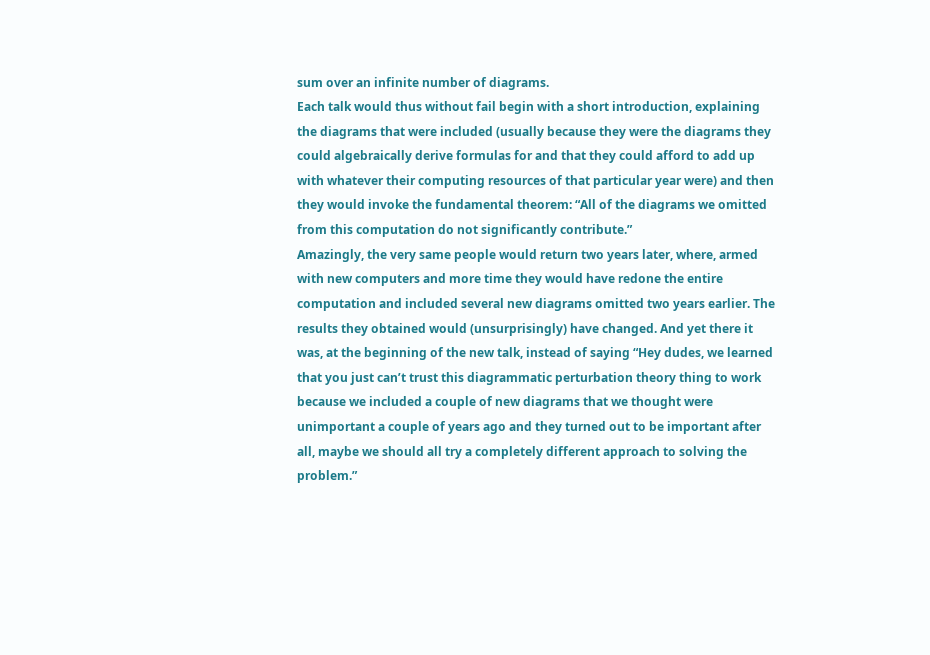sum over an infinite number of diagrams.
Each talk would thus without fail begin with a short introduction, explaining the diagrams that were included (usually because they were the diagrams they could algebraically derive formulas for and that they could afford to add up with whatever their computing resources of that particular year were) and then they would invoke the fundamental theorem: “All of the diagrams we omitted from this computation do not significantly contribute.”
Amazingly, the very same people would return two years later, where, armed with new computers and more time they would have redone the entire computation and included several new diagrams omitted two years earlier. The results they obtained would (unsurprisingly) have changed. And yet there it was, at the beginning of the new talk, instead of saying “Hey dudes, we learned that you just can’t trust this diagrammatic perturbation theory thing to work because we included a couple of new diagrams that we thought were unimportant a couple of years ago and they turned out to be important after all, maybe we should all try a completely different approach to solving the problem.”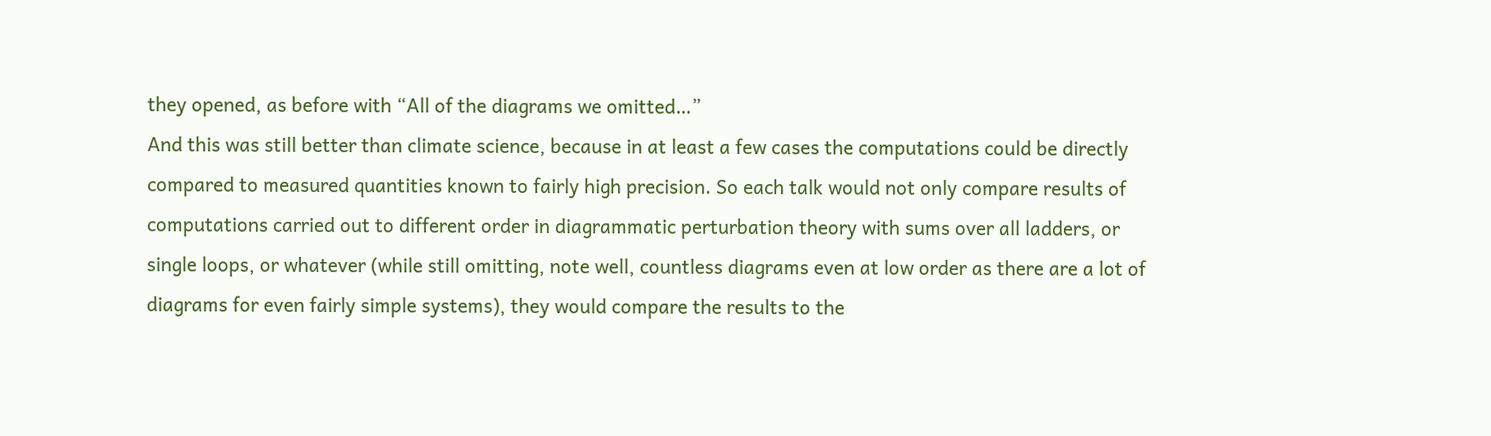they opened, as before with “All of the diagrams we omitted…”
And this was still better than climate science, because in at least a few cases the computations could be directly compared to measured quantities known to fairly high precision. So each talk would not only compare results of computations carried out to different order in diagrammatic perturbation theory with sums over all ladders, or single loops, or whatever (while still omitting, note well, countless diagrams even at low order as there are a lot of diagrams for even fairly simple systems), they would compare the results to the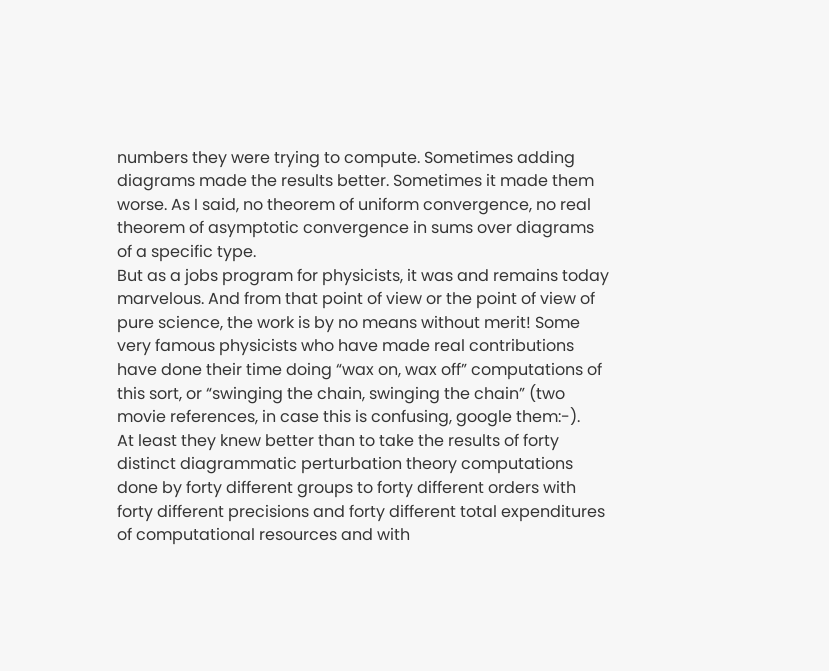numbers they were trying to compute. Sometimes adding diagrams made the results better. Sometimes it made them worse. As I said, no theorem of uniform convergence, no real theorem of asymptotic convergence in sums over diagrams of a specific type.
But as a jobs program for physicists, it was and remains today marvelous. And from that point of view or the point of view of pure science, the work is by no means without merit! Some very famous physicists who have made real contributions have done their time doing “wax on, wax off” computations of this sort, or “swinging the chain, swinging the chain” (two movie references, in case this is confusing, google them:-).
At least they knew better than to take the results of forty distinct diagrammatic perturbation theory computations done by forty different groups to forty different orders with forty different precisions and forty different total expenditures of computational resources and with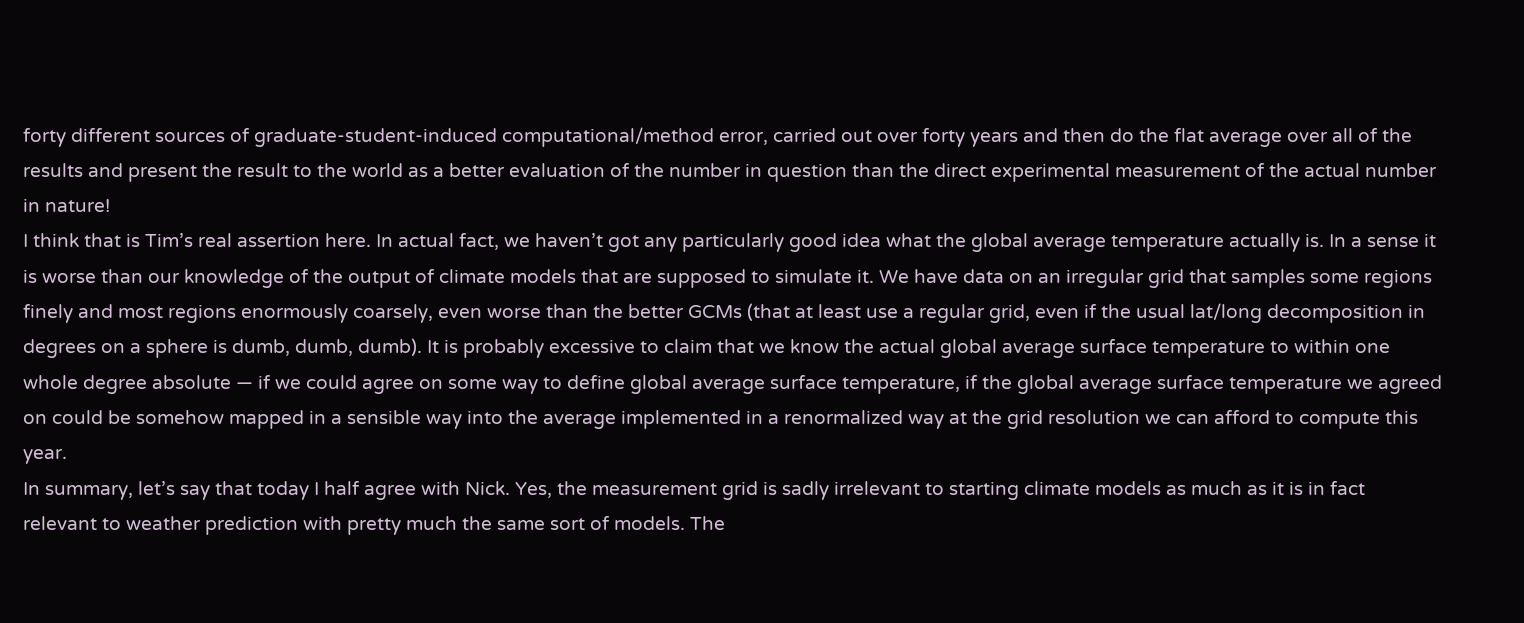forty different sources of graduate-student-induced computational/method error, carried out over forty years and then do the flat average over all of the results and present the result to the world as a better evaluation of the number in question than the direct experimental measurement of the actual number in nature!
I think that is Tim’s real assertion here. In actual fact, we haven’t got any particularly good idea what the global average temperature actually is. In a sense it is worse than our knowledge of the output of climate models that are supposed to simulate it. We have data on an irregular grid that samples some regions finely and most regions enormously coarsely, even worse than the better GCMs (that at least use a regular grid, even if the usual lat/long decomposition in degrees on a sphere is dumb, dumb, dumb). It is probably excessive to claim that we know the actual global average surface temperature to within one whole degree absolute — if we could agree on some way to define global average surface temperature, if the global average surface temperature we agreed on could be somehow mapped in a sensible way into the average implemented in a renormalized way at the grid resolution we can afford to compute this year.
In summary, let’s say that today I half agree with Nick. Yes, the measurement grid is sadly irrelevant to starting climate models as much as it is in fact relevant to weather prediction with pretty much the same sort of models. The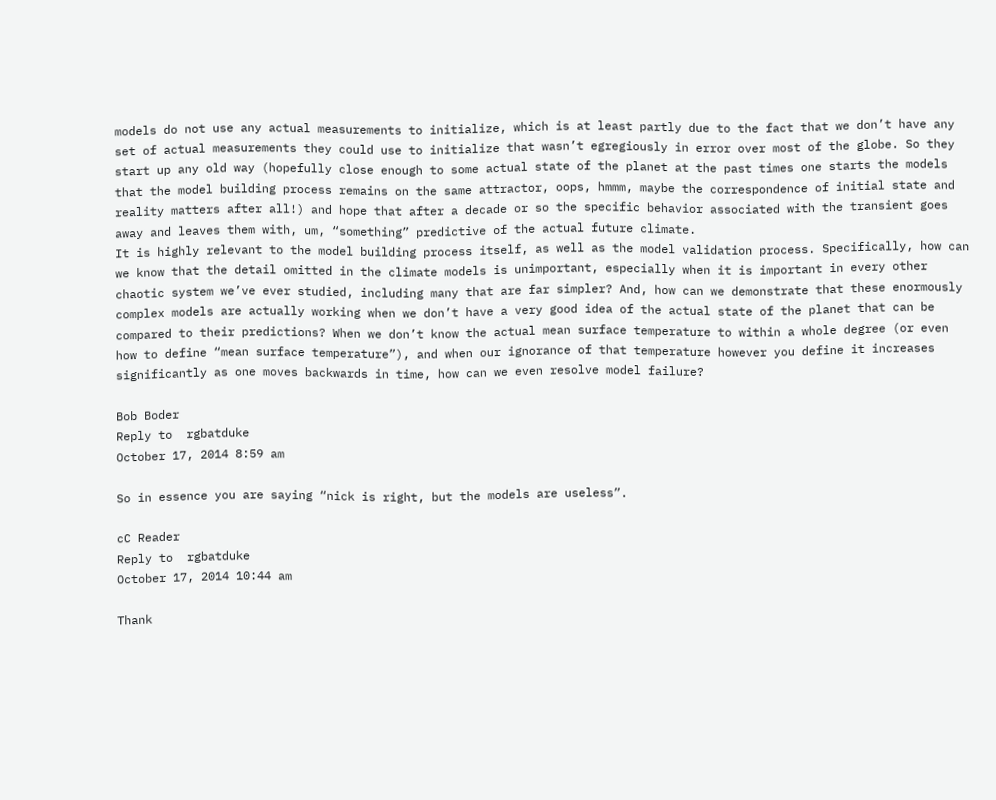models do not use any actual measurements to initialize, which is at least partly due to the fact that we don’t have any set of actual measurements they could use to initialize that wasn’t egregiously in error over most of the globe. So they start up any old way (hopefully close enough to some actual state of the planet at the past times one starts the models that the model building process remains on the same attractor, oops, hmmm, maybe the correspondence of initial state and reality matters after all!) and hope that after a decade or so the specific behavior associated with the transient goes away and leaves them with, um, “something” predictive of the actual future climate.
It is highly relevant to the model building process itself, as well as the model validation process. Specifically, how can we know that the detail omitted in the climate models is unimportant, especially when it is important in every other chaotic system we’ve ever studied, including many that are far simpler? And, how can we demonstrate that these enormously complex models are actually working when we don’t have a very good idea of the actual state of the planet that can be compared to their predictions? When we don’t know the actual mean surface temperature to within a whole degree (or even how to define “mean surface temperature”), and when our ignorance of that temperature however you define it increases significantly as one moves backwards in time, how can we even resolve model failure?

Bob Boder
Reply to  rgbatduke
October 17, 2014 8:59 am

So in essence you are saying “nick is right, but the models are useless”.

cC Reader
Reply to  rgbatduke
October 17, 2014 10:44 am

Thank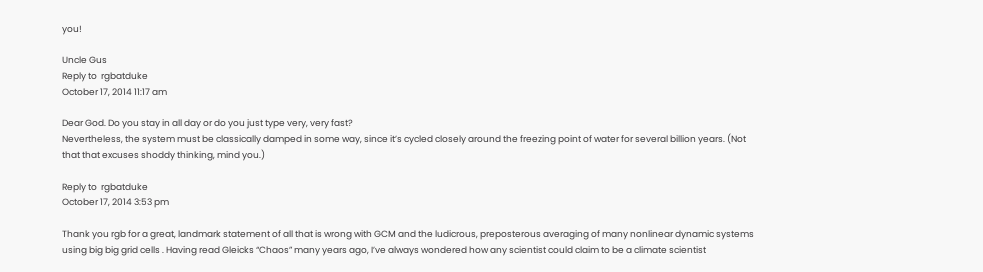you!

Uncle Gus
Reply to  rgbatduke
October 17, 2014 11:17 am

Dear God. Do you stay in all day or do you just type very, very fast?
Nevertheless, the system must be classically damped in some way, since it’s cycled closely around the freezing point of water for several billion years. (Not that that excuses shoddy thinking, mind you.)

Reply to  rgbatduke
October 17, 2014 3:53 pm

Thank you rgb for a great, landmark statement of all that is wrong with GCM and the ludicrous, preposterous averaging of many nonlinear dynamic systems using big big grid cells . Having read Gleicks “Chaos” many years ago, I’ve always wondered how any scientist could claim to be a climate scientist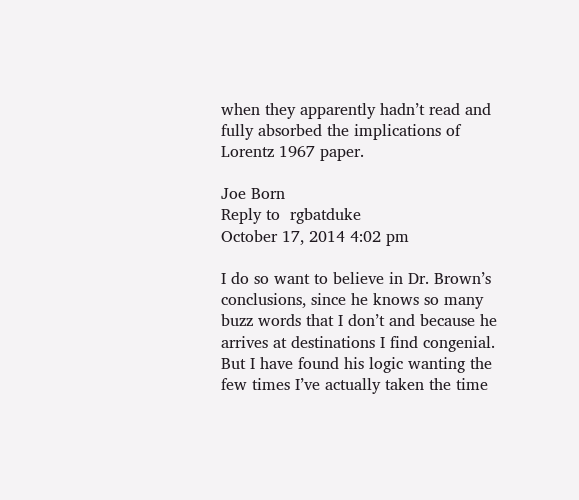when they apparently hadn’t read and fully absorbed the implications of Lorentz 1967 paper.

Joe Born
Reply to  rgbatduke
October 17, 2014 4:02 pm

I do so want to believe in Dr. Brown’s conclusions, since he knows so many buzz words that I don’t and because he arrives at destinations I find congenial. But I have found his logic wanting the few times I’ve actually taken the time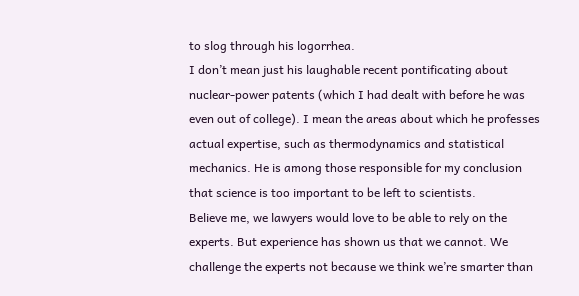to slog through his logorrhea.
I don’t mean just his laughable recent pontificating about nuclear-power patents (which I had dealt with before he was even out of college). I mean the areas about which he professes actual expertise, such as thermodynamics and statistical mechanics. He is among those responsible for my conclusion that science is too important to be left to scientists.
Believe me, we lawyers would love to be able to rely on the experts. But experience has shown us that we cannot. We challenge the experts not because we think we’re smarter than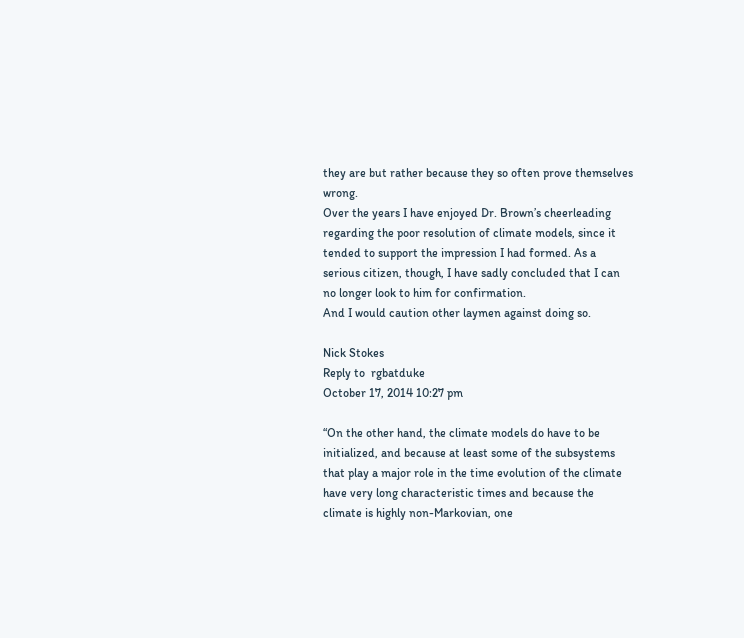they are but rather because they so often prove themselves wrong.
Over the years I have enjoyed Dr. Brown’s cheerleading regarding the poor resolution of climate models, since it tended to support the impression I had formed. As a serious citizen, though, I have sadly concluded that I can no longer look to him for confirmation.
And I would caution other laymen against doing so.

Nick Stokes
Reply to  rgbatduke
October 17, 2014 10:27 pm

“On the other hand, the climate models do have to be initialized, and because at least some of the subsystems that play a major role in the time evolution of the climate have very long characteristic times and because the climate is highly non-Markovian, one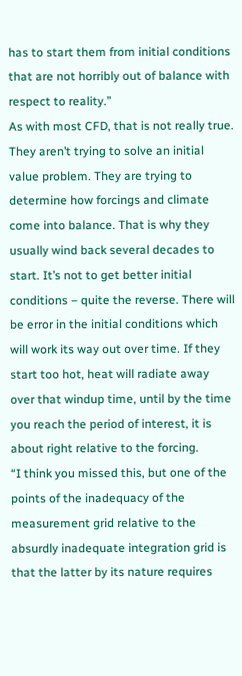has to start them from initial conditions that are not horribly out of balance with respect to reality.”
As with most CFD, that is not really true. They aren’t trying to solve an initial value problem. They are trying to determine how forcings and climate come into balance. That is why they usually wind back several decades to start. It’s not to get better initial conditions – quite the reverse. There will be error in the initial conditions which will work its way out over time. If they start too hot, heat will radiate away over that windup time, until by the time you reach the period of interest, it is about right relative to the forcing.
“I think you missed this, but one of the points of the inadequacy of the measurement grid relative to the absurdly inadequate integration grid is that the latter by its nature requires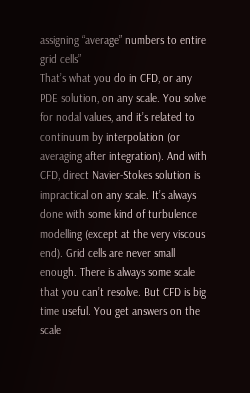assigning “average” numbers to entire grid cells”
That’s what you do in CFD, or any PDE solution, on any scale. You solve for nodal values, and it’s related to continuum by interpolation (or averaging after integration). And with CFD, direct Navier-Stokes solution is impractical on any scale. It’s always done with some kind of turbulence modelling (except at the very viscous end). Grid cells are never small enough. There is always some scale that you can’t resolve. But CFD is big time useful. You get answers on the scale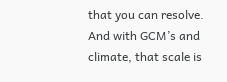that you can resolve. And with GCM’s and climate, that scale is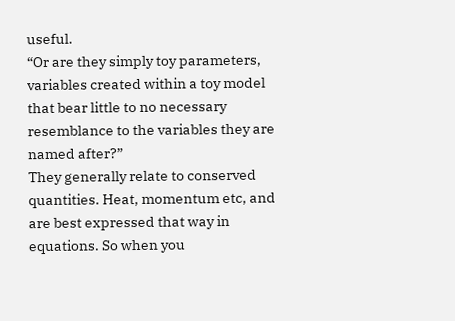useful.
“Or are they simply toy parameters, variables created within a toy model that bear little to no necessary resemblance to the variables they are named after?”
They generally relate to conserved quantities. Heat, momentum etc, and are best expressed that way in equations. So when you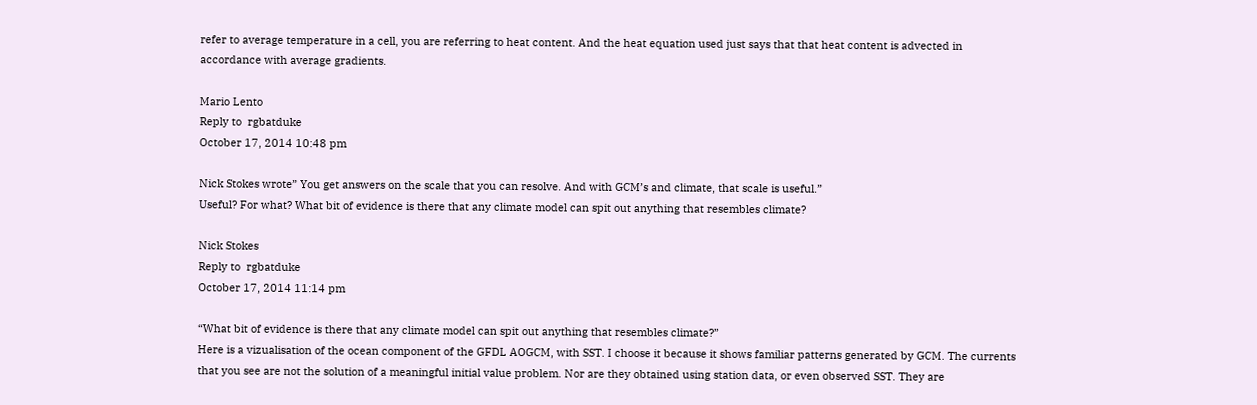refer to average temperature in a cell, you are referring to heat content. And the heat equation used just says that that heat content is advected in accordance with average gradients.

Mario Lento
Reply to  rgbatduke
October 17, 2014 10:48 pm

Nick Stokes wrote” You get answers on the scale that you can resolve. And with GCM’s and climate, that scale is useful.”
Useful? For what? What bit of evidence is there that any climate model can spit out anything that resembles climate?

Nick Stokes
Reply to  rgbatduke
October 17, 2014 11:14 pm

“What bit of evidence is there that any climate model can spit out anything that resembles climate?”
Here is a vizualisation of the ocean component of the GFDL AOGCM, with SST. I choose it because it shows familiar patterns generated by GCM. The currents that you see are not the solution of a meaningful initial value problem. Nor are they obtained using station data, or even observed SST. They are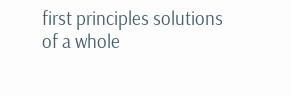first principles solutions of a whole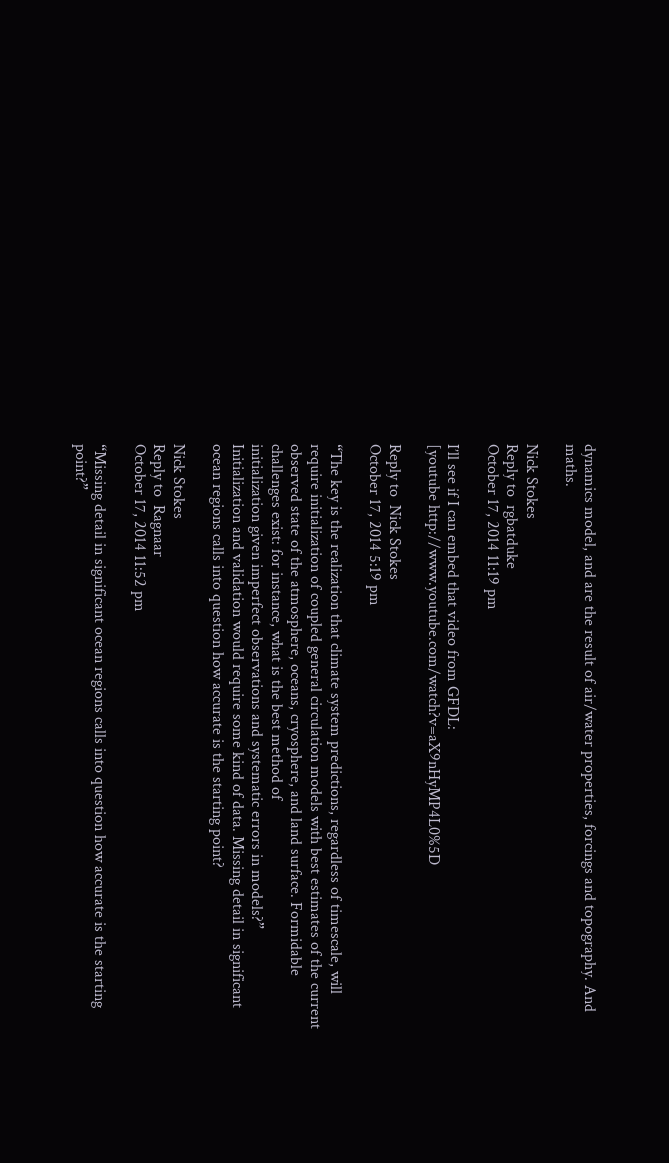dynamics model, and are the result of air/water properties, forcings and topography. And maths.

Nick Stokes
Reply to  rgbatduke
October 17, 2014 11:19 pm

I’ll see if I can embed that video from GFDL:
[youtube http://www.youtube.com/watch?v=aX9nHyMP4L0%5D

Reply to  Nick Stokes
October 17, 2014 5:19 pm

“The key is the realization that climate system predictions, regardless of timescale, will require initialization of coupled general circulation models with best estimates of the current observed state of the atmosphere, oceans, cryosphere, and land surface. Formidable challenges exist: for instance, what is the best method of
initialization given imperfect observations and systematic errors in models?”
Initialization and validation would require some kind of data. Missing detail in significant ocean regions calls into question how accurate is the starting point?

Nick Stokes
Reply to  Ragnaar
October 17, 2014 11:52 pm

“Missing detail in significant ocean regions calls into question how accurate is the starting point?”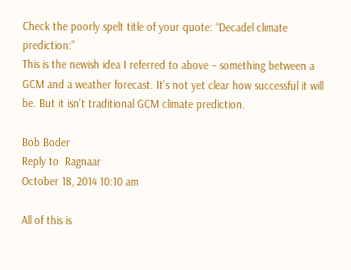Check the poorly spelt title of your quote: “Decadel climate prediction:”
This is the newish idea I referred to above – something between a GCM and a weather forecast. It’s not yet clear how successful it will be. But it isn’t traditional GCM climate prediction.

Bob Boder
Reply to  Ragnaar
October 18, 2014 10:10 am

All of this is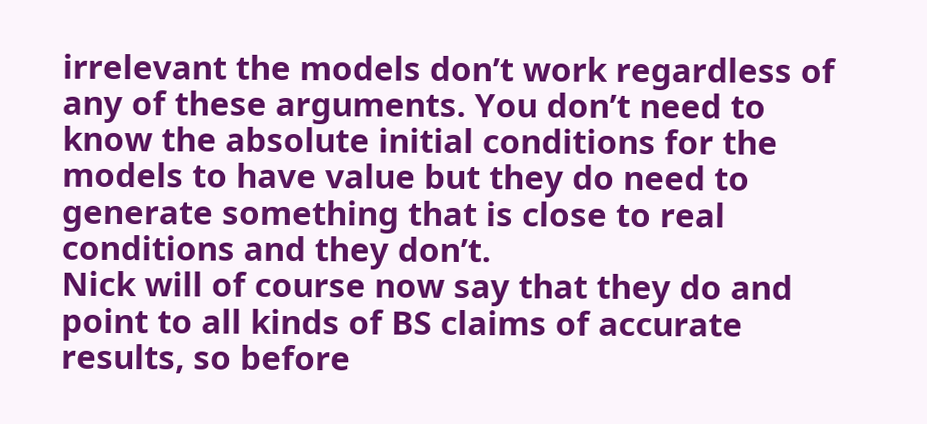irrelevant the models don’t work regardless of any of these arguments. You don’t need to know the absolute initial conditions for the models to have value but they do need to generate something that is close to real conditions and they don’t.
Nick will of course now say that they do and point to all kinds of BS claims of accurate results, so before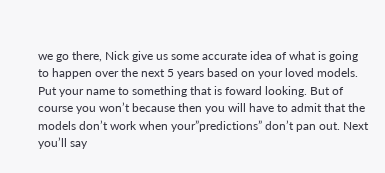we go there, Nick give us some accurate idea of what is going to happen over the next 5 years based on your loved models. Put your name to something that is foward looking. But of course you won’t because then you will have to admit that the models don’t work when your”predictions” don’t pan out. Next you’ll say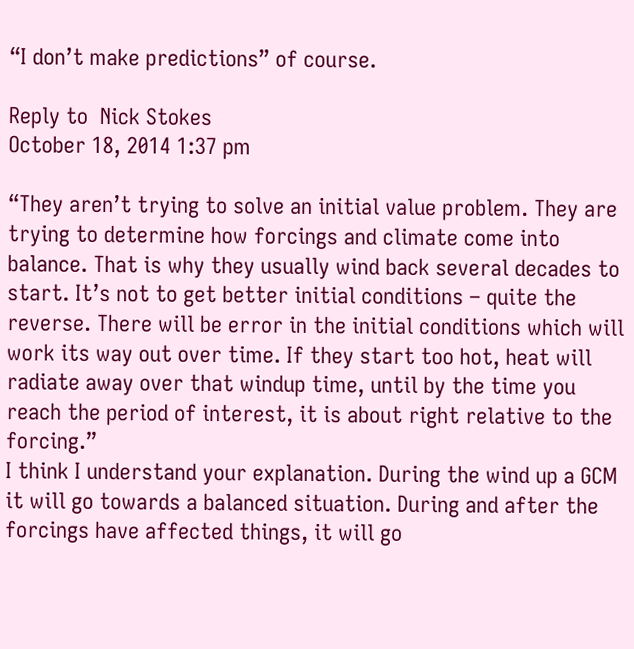“I don’t make predictions” of course.

Reply to  Nick Stokes
October 18, 2014 1:37 pm

“They aren’t trying to solve an initial value problem. They are trying to determine how forcings and climate come into balance. That is why they usually wind back several decades to start. It’s not to get better initial conditions – quite the reverse. There will be error in the initial conditions which will work its way out over time. If they start too hot, heat will radiate away over that windup time, until by the time you reach the period of interest, it is about right relative to the forcing.”
I think I understand your explanation. During the wind up a GCM it will go towards a balanced situation. During and after the forcings have affected things, it will go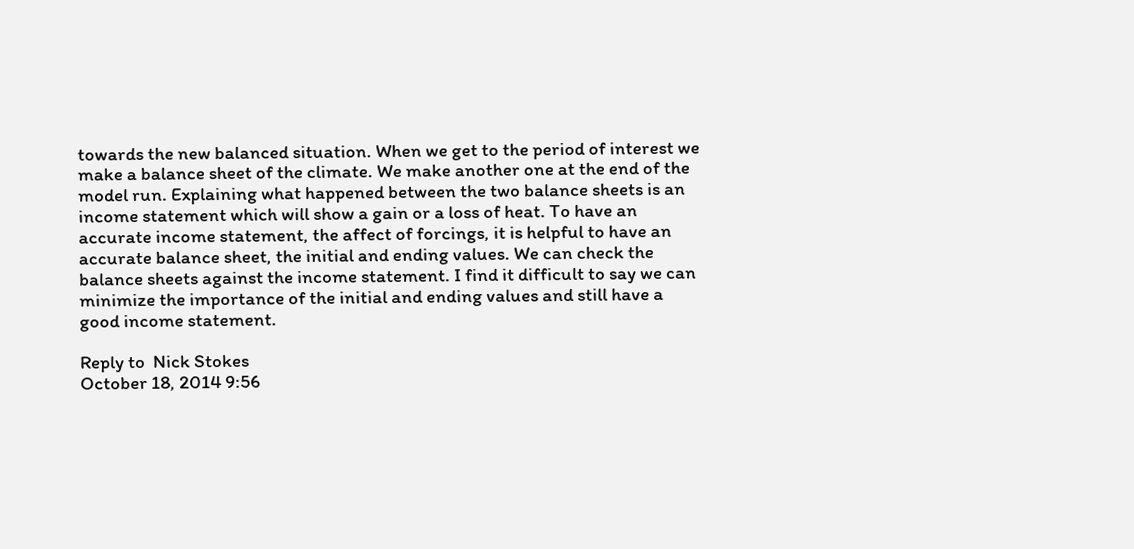towards the new balanced situation. When we get to the period of interest we make a balance sheet of the climate. We make another one at the end of the model run. Explaining what happened between the two balance sheets is an income statement which will show a gain or a loss of heat. To have an accurate income statement, the affect of forcings, it is helpful to have an accurate balance sheet, the initial and ending values. We can check the balance sheets against the income statement. I find it difficult to say we can minimize the importance of the initial and ending values and still have a good income statement.

Reply to  Nick Stokes
October 18, 2014 9:56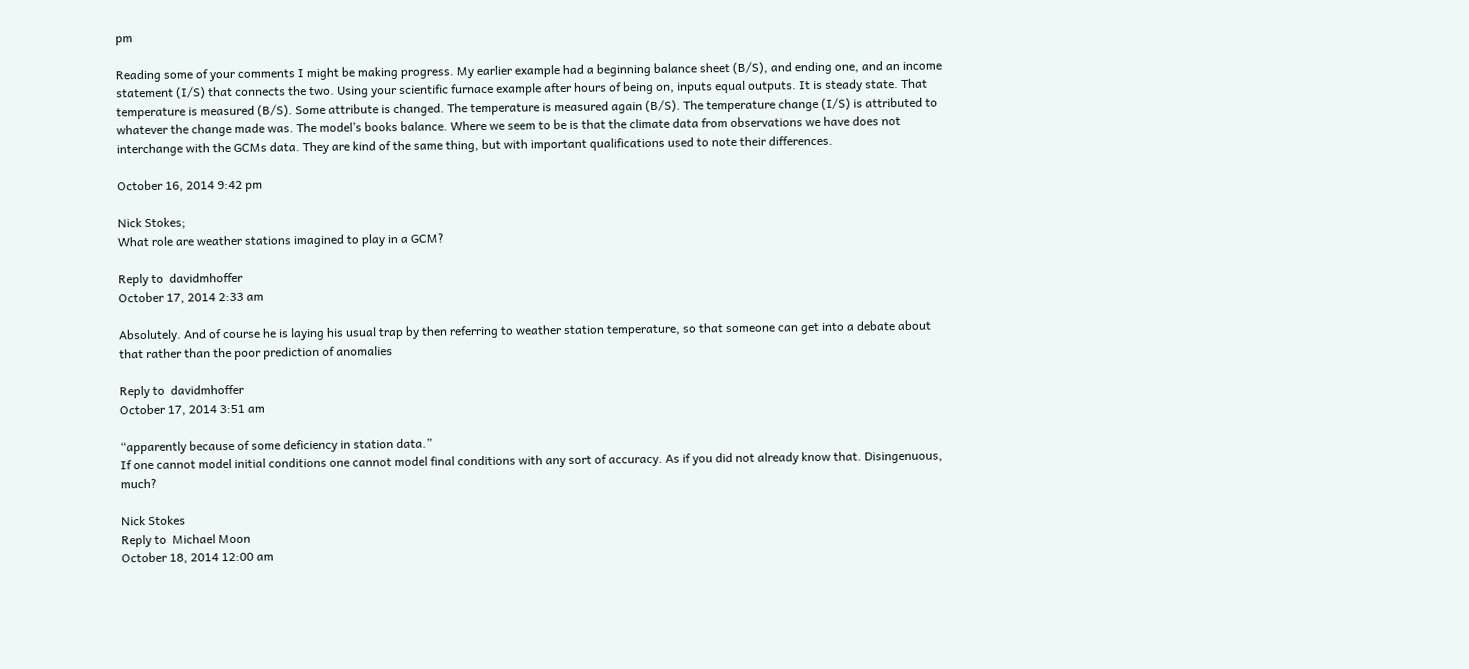pm

Reading some of your comments I might be making progress. My earlier example had a beginning balance sheet (B/S), and ending one, and an income statement (I/S) that connects the two. Using your scientific furnace example after hours of being on, inputs equal outputs. It is steady state. That temperature is measured (B/S). Some attribute is changed. The temperature is measured again (B/S). The temperature change (I/S) is attributed to whatever the change made was. The model’s books balance. Where we seem to be is that the climate data from observations we have does not interchange with the GCMs data. They are kind of the same thing, but with important qualifications used to note their differences.

October 16, 2014 9:42 pm

Nick Stokes;
What role are weather stations imagined to play in a GCM?

Reply to  davidmhoffer
October 17, 2014 2:33 am

Absolutely. And of course he is laying his usual trap by then referring to weather station temperature, so that someone can get into a debate about that rather than the poor prediction of anomalies

Reply to  davidmhoffer
October 17, 2014 3:51 am

“apparently because of some deficiency in station data.”
If one cannot model initial conditions one cannot model final conditions with any sort of accuracy. As if you did not already know that. Disingenuous, much?

Nick Stokes
Reply to  Michael Moon
October 18, 2014 12:00 am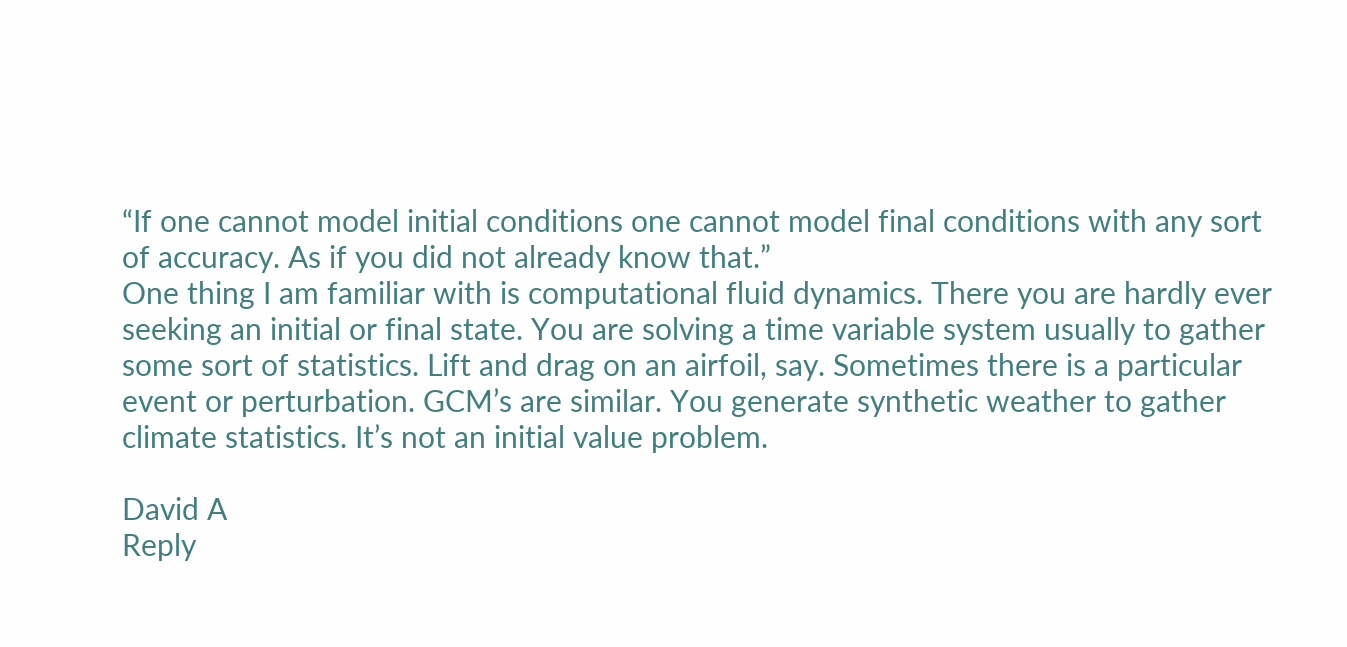“If one cannot model initial conditions one cannot model final conditions with any sort of accuracy. As if you did not already know that.”
One thing I am familiar with is computational fluid dynamics. There you are hardly ever seeking an initial or final state. You are solving a time variable system usually to gather some sort of statistics. Lift and drag on an airfoil, say. Sometimes there is a particular event or perturbation. GCM’s are similar. You generate synthetic weather to gather climate statistics. It’s not an initial value problem.

David A
Reply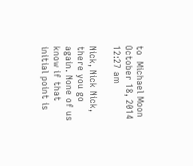to  Michael Moon
October 18, 2014 12:27 am

Nick, Nick Nick, there you go again. None of us know if that initial point is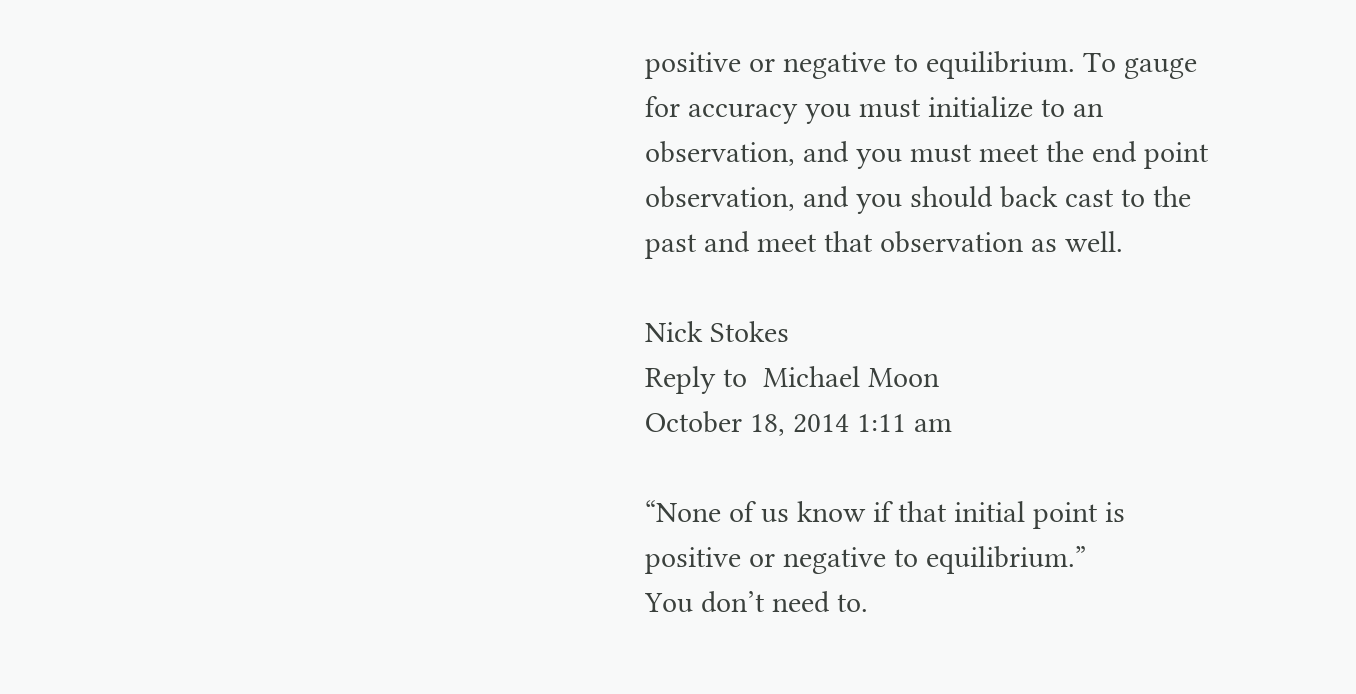positive or negative to equilibrium. To gauge for accuracy you must initialize to an observation, and you must meet the end point observation, and you should back cast to the past and meet that observation as well.

Nick Stokes
Reply to  Michael Moon
October 18, 2014 1:11 am

“None of us know if that initial point is positive or negative to equilibrium.”
You don’t need to.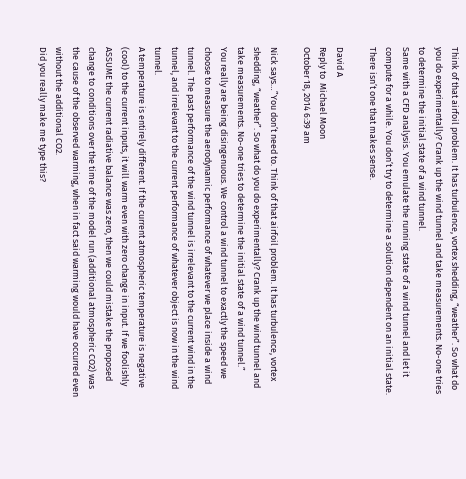Think of that airfoil problem. It has turbulence, vortex shedding, “weather”. So what do you do experimentally? Crank up the wind tunnel and take measurements. No-one tries to determine the initial state of a wind tunnel.
Same with a CFD analysis. You emulate the running state of a wind tunnel and let it compute for a while. You don’t try to determine a solution dependent on an initial state. There isn’t one that makes sense.

David A
Reply to  Michael Moon
October 18, 2014 6:39 am

Nick says…”You don’t need to. Think of that airfoil problem. It has turbulence, vortex shedding, “weather”. So what do you do experimentally? Crank up the wind tunnel and take measurements. No-one tries to determine the initial state of a wind tunnel.”
You really are being disingenuous. We control a wind tunnel to exactly the speed we choose to measure the aerodynamic performance of whatever we place inside a wind tunnel. The past performance of the wind tunnel is irrelevant to the current wind in the tunnel, and irrelevant to the current performance of whatever object is now in the wind tunnel.
A temperature is entirely different. If the current atmospheric temperature is negative (cool) to the current inputs, it will warm even with zero change in input. If we foolishly ASSUME the current radiative balance was zero, then we could mistake the proposed change to conditions over the time of the model run (additional atmospheric CO2) was the cause of the observed warming, when in fact said warming would have occurred even without the additional CO2.
Did you really make me type this?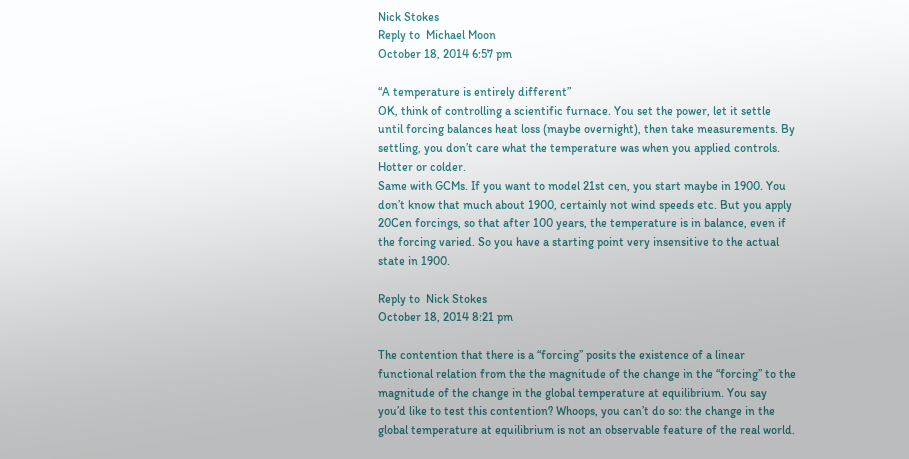Nick Stokes
Reply to  Michael Moon
October 18, 2014 6:57 pm

“A temperature is entirely different”
OK, think of controlling a scientific furnace. You set the power, let it settle until forcing balances heat loss (maybe overnight), then take measurements. By settling, you don’t care what the temperature was when you applied controls. Hotter or colder.
Same with GCMs. If you want to model 21st cen, you start maybe in 1900. You don’t know that much about 1900, certainly not wind speeds etc. But you apply 20Cen forcings, so that after 100 years, the temperature is in balance, even if the forcing varied. So you have a starting point very insensitive to the actual state in 1900.

Reply to  Nick Stokes
October 18, 2014 8:21 pm

The contention that there is a “forcing” posits the existence of a linear functional relation from the the magnitude of the change in the “forcing” to the magnitude of the change in the global temperature at equilibrium. You say you’d like to test this contention? Whoops, you can’t do so: the change in the global temperature at equilibrium is not an observable feature of the real world.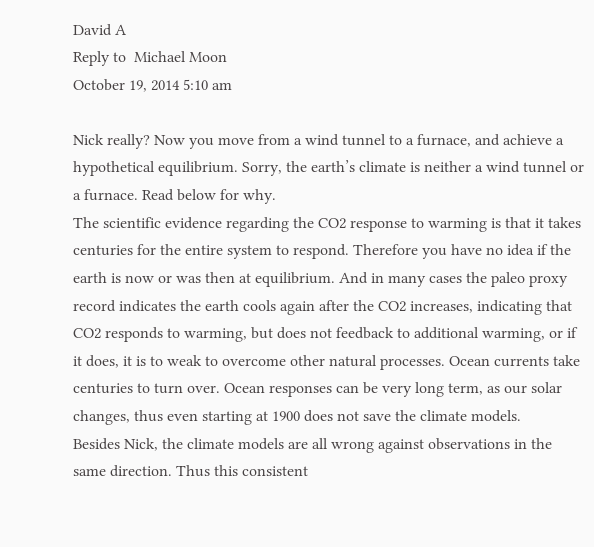David A
Reply to  Michael Moon
October 19, 2014 5:10 am

Nick really? Now you move from a wind tunnel to a furnace, and achieve a hypothetical equilibrium. Sorry, the earth’s climate is neither a wind tunnel or a furnace. Read below for why.
The scientific evidence regarding the CO2 response to warming is that it takes centuries for the entire system to respond. Therefore you have no idea if the earth is now or was then at equilibrium. And in many cases the paleo proxy record indicates the earth cools again after the CO2 increases, indicating that CO2 responds to warming, but does not feedback to additional warming, or if it does, it is to weak to overcome other natural processes. Ocean currents take centuries to turn over. Ocean responses can be very long term, as our solar changes, thus even starting at 1900 does not save the climate models.
Besides Nick, the climate models are all wrong against observations in the same direction. Thus this consistent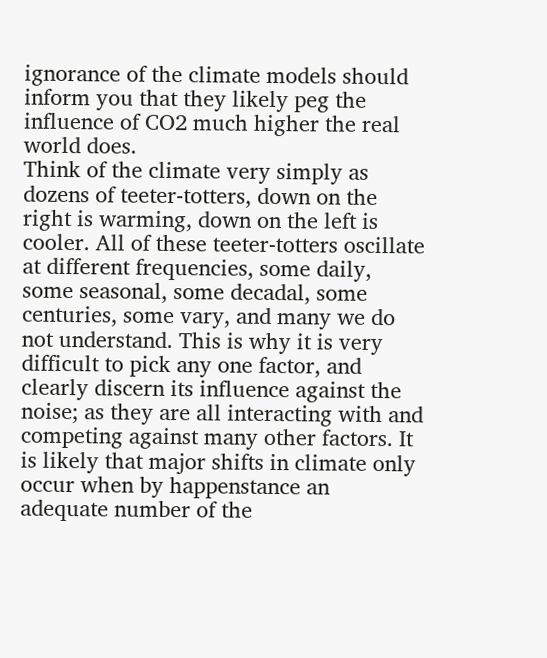ignorance of the climate models should inform you that they likely peg the influence of CO2 much higher the real world does.
Think of the climate very simply as dozens of teeter-totters, down on the right is warming, down on the left is cooler. All of these teeter-totters oscillate at different frequencies, some daily, some seasonal, some decadal, some centuries, some vary, and many we do not understand. This is why it is very difficult to pick any one factor, and clearly discern its influence against the noise; as they are all interacting with and competing against many other factors. It is likely that major shifts in climate only occur when by happenstance an adequate number of the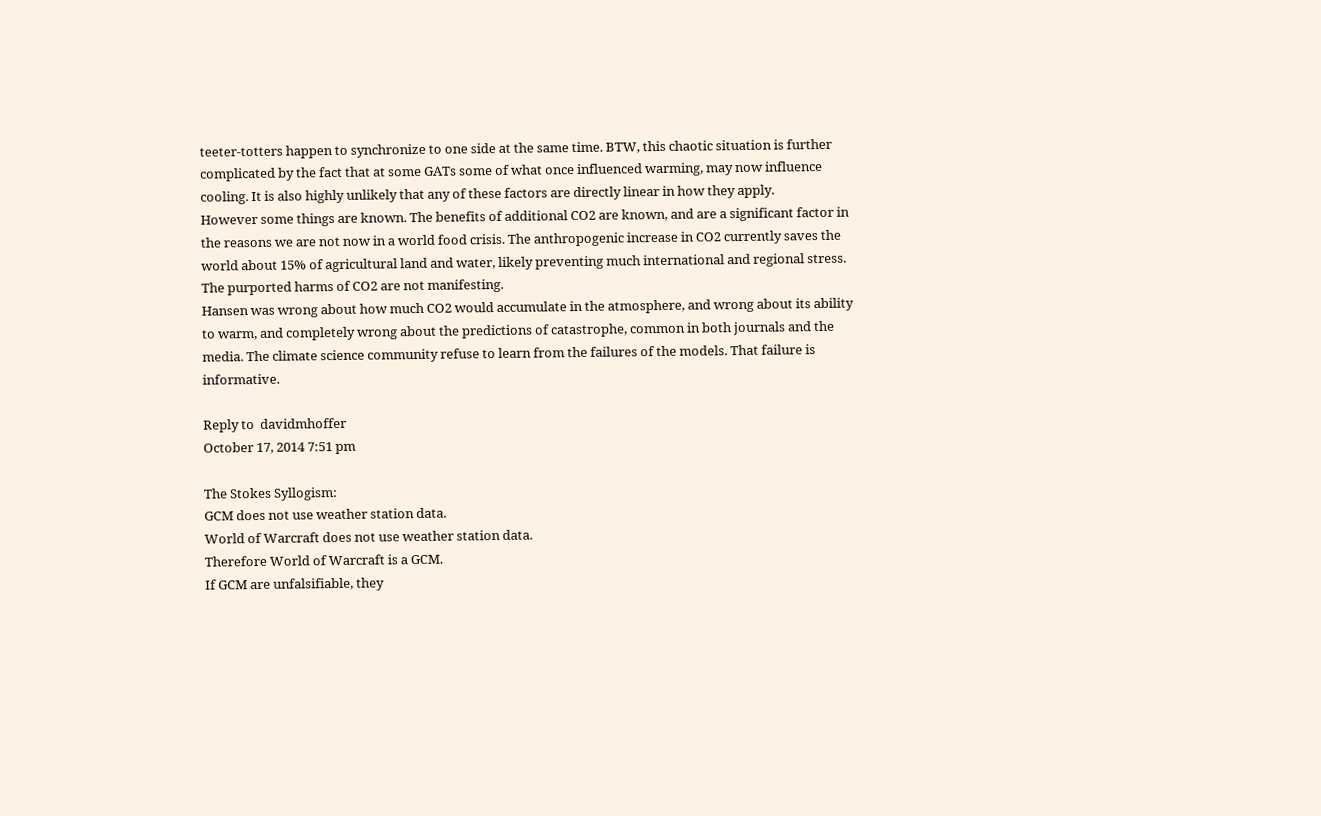teeter-totters happen to synchronize to one side at the same time. BTW, this chaotic situation is further complicated by the fact that at some GATs some of what once influenced warming, may now influence cooling. It is also highly unlikely that any of these factors are directly linear in how they apply.
However some things are known. The benefits of additional CO2 are known, and are a significant factor in the reasons we are not now in a world food crisis. The anthropogenic increase in CO2 currently saves the world about 15% of agricultural land and water, likely preventing much international and regional stress. The purported harms of CO2 are not manifesting.
Hansen was wrong about how much CO2 would accumulate in the atmosphere, and wrong about its ability to warm, and completely wrong about the predictions of catastrophe, common in both journals and the media. The climate science community refuse to learn from the failures of the models. That failure is informative.

Reply to  davidmhoffer
October 17, 2014 7:51 pm

The Stokes Syllogism:
GCM does not use weather station data.
World of Warcraft does not use weather station data.
Therefore World of Warcraft is a GCM.
If GCM are unfalsifiable, they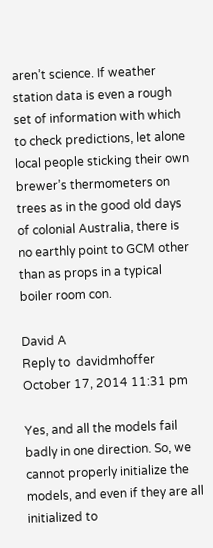aren’t science. If weather station data is even a rough set of information with which to check predictions, let alone local people sticking their own brewer’s thermometers on trees as in the good old days of colonial Australia, there is no earthly point to GCM other than as props in a typical boiler room con.

David A
Reply to  davidmhoffer
October 17, 2014 11:31 pm

Yes, and all the models fail badly in one direction. So, we cannot properly initialize the models, and even if they are all initialized to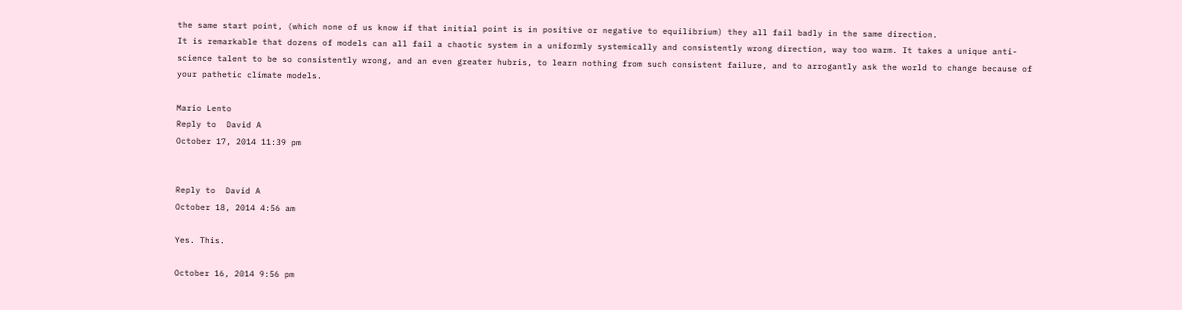the same start point, (which none of us know if that initial point is in positive or negative to equilibrium) they all fail badly in the same direction.
It is remarkable that dozens of models can all fail a chaotic system in a uniformly systemically and consistently wrong direction, way too warm. It takes a unique anti-science talent to be so consistently wrong, and an even greater hubris, to learn nothing from such consistent failure, and to arrogantly ask the world to change because of your pathetic climate models.

Mario Lento
Reply to  David A
October 17, 2014 11:39 pm


Reply to  David A
October 18, 2014 4:56 am

Yes. This.

October 16, 2014 9:56 pm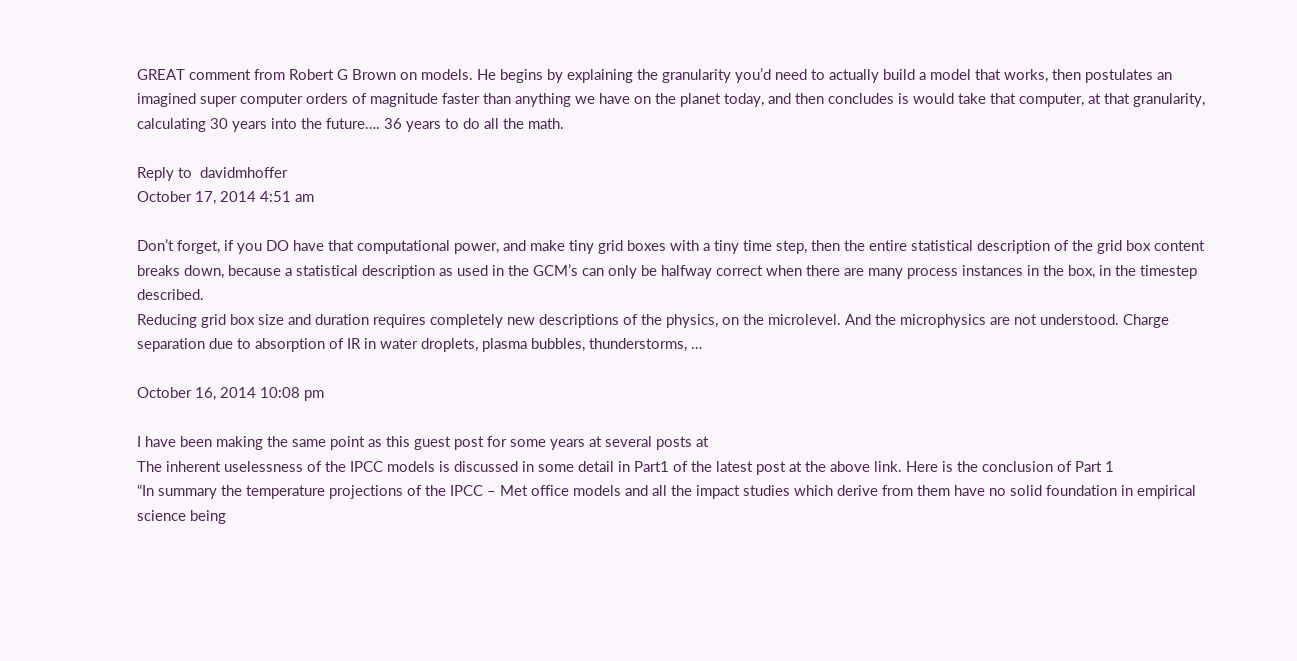GREAT comment from Robert G Brown on models. He begins by explaining the granularity you’d need to actually build a model that works, then postulates an imagined super computer orders of magnitude faster than anything we have on the planet today, and then concludes is would take that computer, at that granularity, calculating 30 years into the future…. 36 years to do all the math.

Reply to  davidmhoffer
October 17, 2014 4:51 am

Don’t forget, if you DO have that computational power, and make tiny grid boxes with a tiny time step, then the entire statistical description of the grid box content breaks down, because a statistical description as used in the GCM’s can only be halfway correct when there are many process instances in the box, in the timestep described.
Reducing grid box size and duration requires completely new descriptions of the physics, on the microlevel. And the microphysics are not understood. Charge separation due to absorption of IR in water droplets, plasma bubbles, thunderstorms, …

October 16, 2014 10:08 pm

I have been making the same point as this guest post for some years at several posts at
The inherent uselessness of the IPCC models is discussed in some detail in Part1 of the latest post at the above link. Here is the conclusion of Part 1
“In summary the temperature projections of the IPCC – Met office models and all the impact studies which derive from them have no solid foundation in empirical science being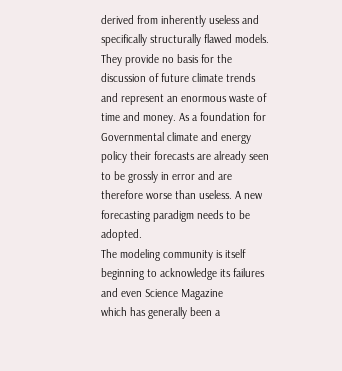derived from inherently useless and specifically structurally flawed models. They provide no basis for the discussion of future climate trends and represent an enormous waste of time and money. As a foundation for Governmental climate and energy policy their forecasts are already seen to be grossly in error and are therefore worse than useless. A new forecasting paradigm needs to be adopted.
The modeling community is itself beginning to acknowledge its failures and even Science Magazine
which has generally been a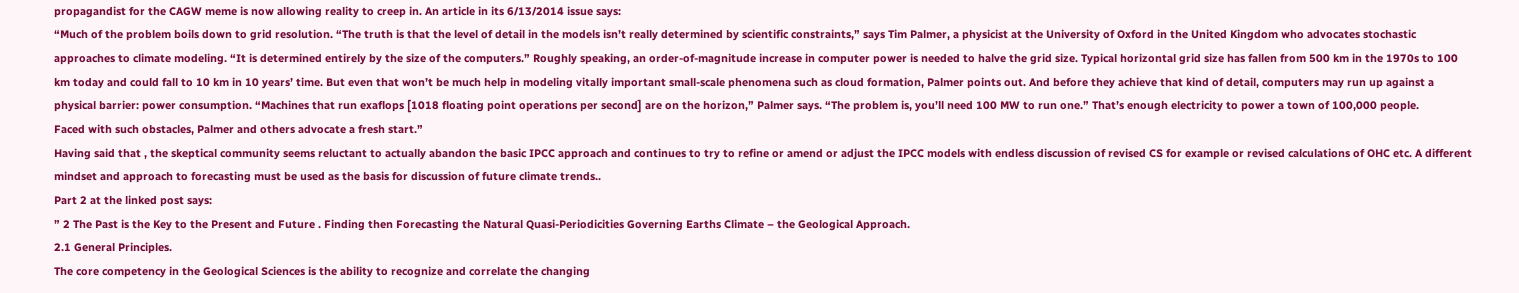propagandist for the CAGW meme is now allowing reality to creep in. An article in its 6/13/2014 issue says:
“Much of the problem boils down to grid resolution. “The truth is that the level of detail in the models isn’t really determined by scientific constraints,” says Tim Palmer, a physicist at the University of Oxford in the United Kingdom who advocates stochastic approaches to climate modeling. “It is determined entirely by the size of the computers.” Roughly speaking, an order-of-magnitude increase in computer power is needed to halve the grid size. Typical horizontal grid size has fallen from 500 km in the 1970s to 100 km today and could fall to 10 km in 10 years’ time. But even that won’t be much help in modeling vitally important small-scale phenomena such as cloud formation, Palmer points out. And before they achieve that kind of detail, computers may run up against a physical barrier: power consumption. “Machines that run exaflops [1018 floating point operations per second] are on the horizon,” Palmer says. “The problem is, you’ll need 100 MW to run one.” That’s enough electricity to power a town of 100,000 people.
Faced with such obstacles, Palmer and others advocate a fresh start.”
Having said that , the skeptical community seems reluctant to actually abandon the basic IPCC approach and continues to try to refine or amend or adjust the IPCC models with endless discussion of revised CS for example or revised calculations of OHC etc. A different mindset and approach to forecasting must be used as the basis for discussion of future climate trends..
Part 2 at the linked post says:
” 2 The Past is the Key to the Present and Future . Finding then Forecasting the Natural Quasi-Periodicities Governing Earths Climate – the Geological Approach.
2.1 General Principles.
The core competency in the Geological Sciences is the ability to recognize and correlate the changing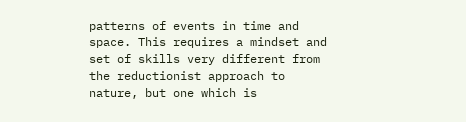patterns of events in time and space. This requires a mindset and set of skills very different from the reductionist approach to nature, but one which is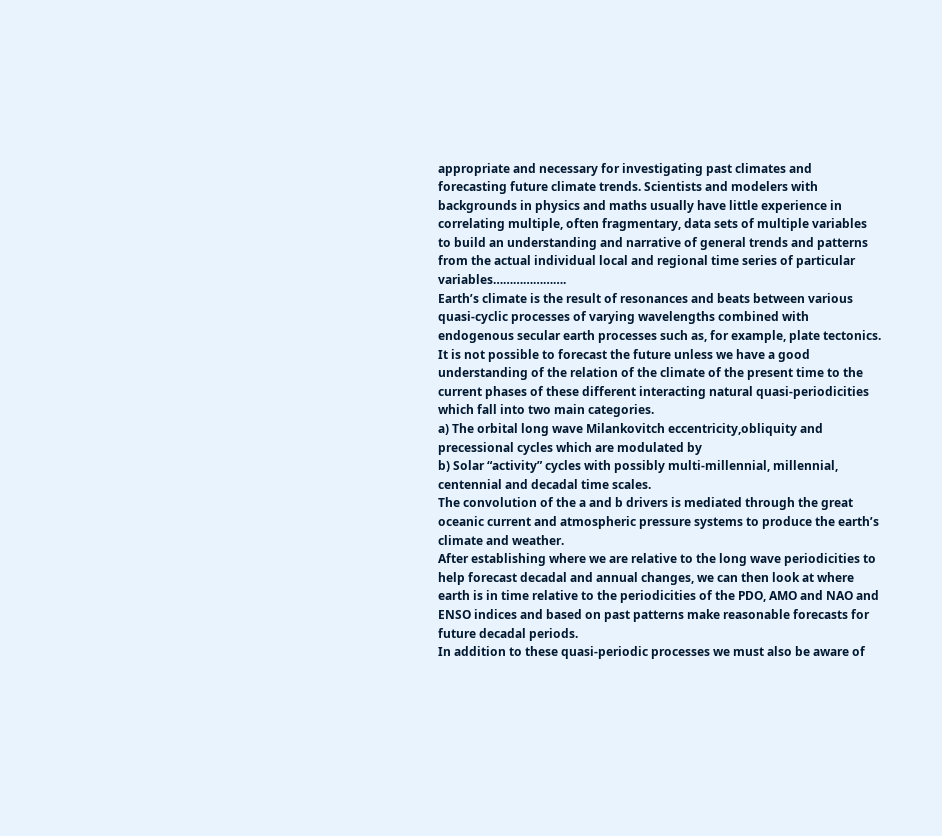appropriate and necessary for investigating past climates and forecasting future climate trends. Scientists and modelers with backgrounds in physics and maths usually have little experience in correlating multiple, often fragmentary, data sets of multiple variables to build an understanding and narrative of general trends and patterns from the actual individual local and regional time series of particular variables………………….
Earth’s climate is the result of resonances and beats between various quasi-cyclic processes of varying wavelengths combined with endogenous secular earth processes such as, for example, plate tectonics. It is not possible to forecast the future unless we have a good understanding of the relation of the climate of the present time to the current phases of these different interacting natural quasi-periodicities which fall into two main categories.
a) The orbital long wave Milankovitch eccentricity,obliquity and precessional cycles which are modulated by
b) Solar “activity” cycles with possibly multi-millennial, millennial, centennial and decadal time scales.
The convolution of the a and b drivers is mediated through the great oceanic current and atmospheric pressure systems to produce the earth’s climate and weather.
After establishing where we are relative to the long wave periodicities to help forecast decadal and annual changes, we can then look at where earth is in time relative to the periodicities of the PDO, AMO and NAO and ENSO indices and based on past patterns make reasonable forecasts for future decadal periods.
In addition to these quasi-periodic processes we must also be aware of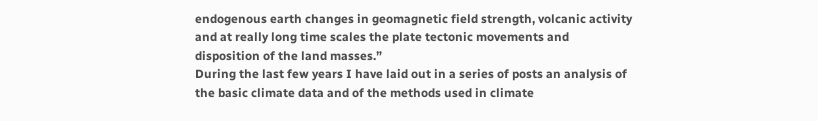endogenous earth changes in geomagnetic field strength, volcanic activity and at really long time scales the plate tectonic movements and disposition of the land masses.”
During the last few years I have laid out in a series of posts an analysis of the basic climate data and of the methods used in climate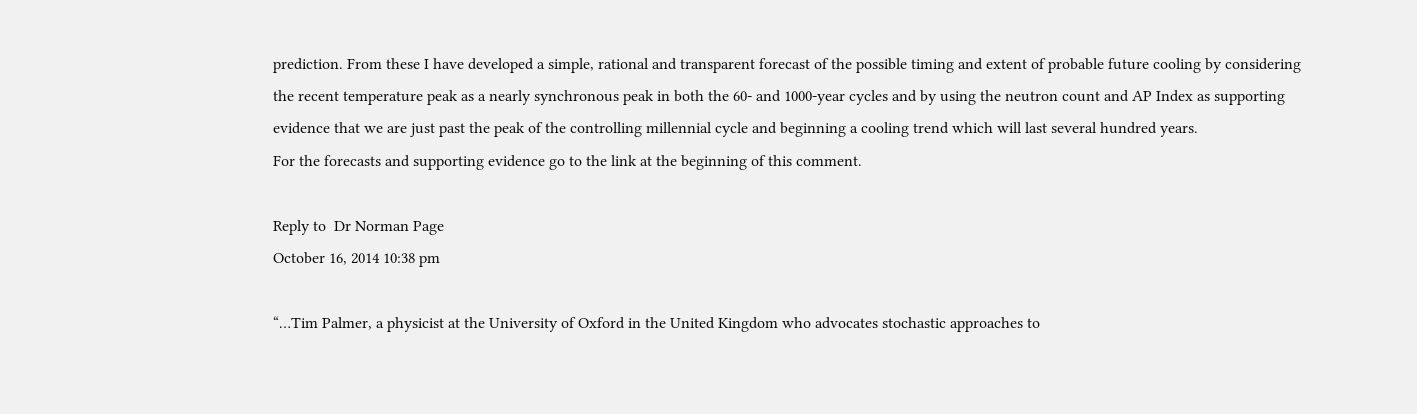prediction. From these I have developed a simple, rational and transparent forecast of the possible timing and extent of probable future cooling by considering the recent temperature peak as a nearly synchronous peak in both the 60- and 1000-year cycles and by using the neutron count and AP Index as supporting evidence that we are just past the peak of the controlling millennial cycle and beginning a cooling trend which will last several hundred years.
For the forecasts and supporting evidence go to the link at the beginning of this comment.

Reply to  Dr Norman Page
October 16, 2014 10:38 pm

“…Tim Palmer, a physicist at the University of Oxford in the United Kingdom who advocates stochastic approaches to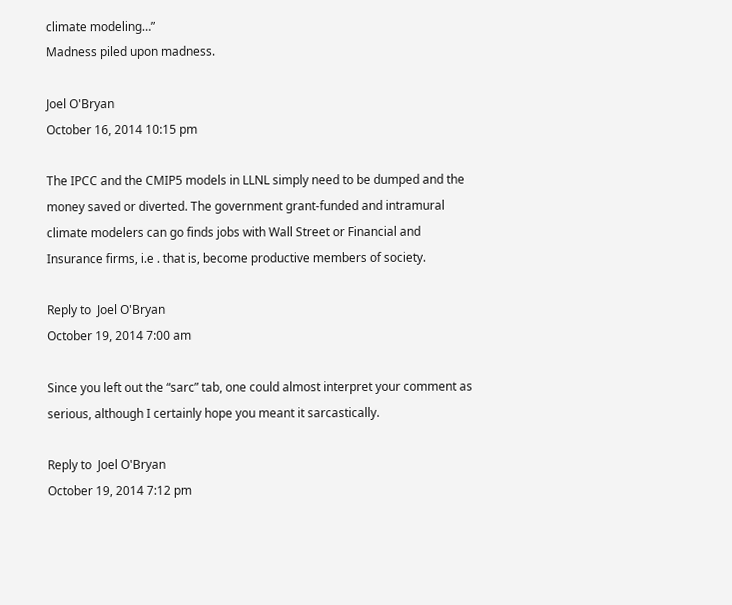climate modeling…”
Madness piled upon madness.

Joel O'Bryan
October 16, 2014 10:15 pm

The IPCC and the CMIP5 models in LLNL simply need to be dumped and the money saved or diverted. The government grant-funded and intramural climate modelers can go finds jobs with Wall Street or Financial and Insurance firms, i.e . that is, become productive members of society.

Reply to  Joel O'Bryan
October 19, 2014 7:00 am

Since you left out the “sarc” tab, one could almost interpret your comment as serious, although I certainly hope you meant it sarcastically.

Reply to  Joel O'Bryan
October 19, 2014 7:12 pm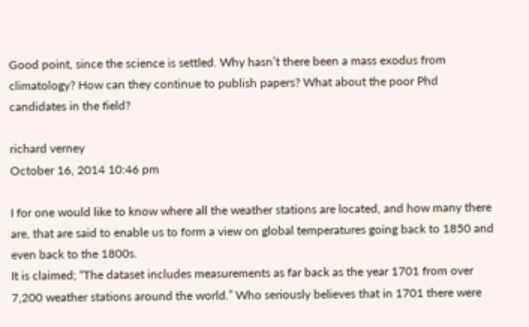Good point, since the science is settled. Why hasn’t there been a mass exodus from climatology? How can they continue to publish papers? What about the poor Phd candidates in the field?

richard verney
October 16, 2014 10:46 pm

I for one would like to know where all the weather stations are located, and how many there are, that are said to enable us to form a view on global temperatures going back to 1850 and even back to the 1800s.
It is claimed; “The dataset includes measurements as far back as the year 1701 from over 7,200 weather stations around the world.” Who seriously believes that in 1701 there were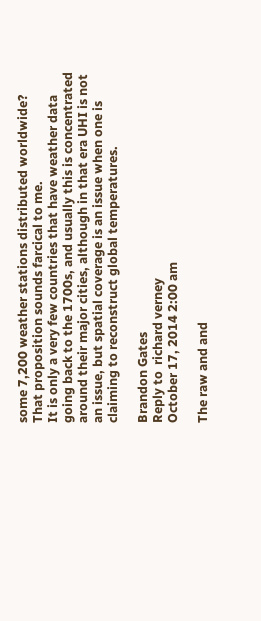some 7,200 weather stations distributed worldwide? That proposition sounds farcical to me.
It is only a very few countries that have weather data going back to the 1700s, and usually this is concentrated around their major cities, although in that era UHI is not an issue, but spatial coverage is an issue when one is claiming to reconstruct global temperatures.

Brandon Gates
Reply to  richard verney
October 17, 2014 2:00 am

The raw and and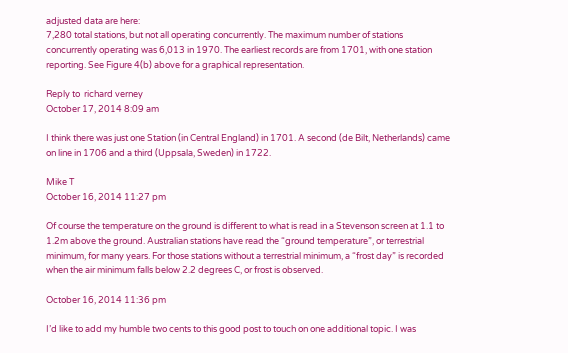adjusted data are here:
7,280 total stations, but not all operating concurrently. The maximum number of stations concurrently operating was 6,013 in 1970. The earliest records are from 1701, with one station reporting. See Figure 4(b) above for a graphical representation.

Reply to  richard verney
October 17, 2014 8:09 am

I think there was just one Station (in Central England) in 1701. A second (de Bilt, Netherlands) came on line in 1706 and a third (Uppsala, Sweden) in 1722.

Mike T
October 16, 2014 11:27 pm

Of course the temperature on the ground is different to what is read in a Stevenson screen at 1.1 to 1.2m above the ground. Australian stations have read the “ground temperature”, or terrestrial minimum, for many years. For those stations without a terrestrial minimum, a “frost day” is recorded when the air minimum falls below 2.2 degrees C, or frost is observed.

October 16, 2014 11:36 pm

I’d like to add my humble two cents to this good post to touch on one additional topic. I was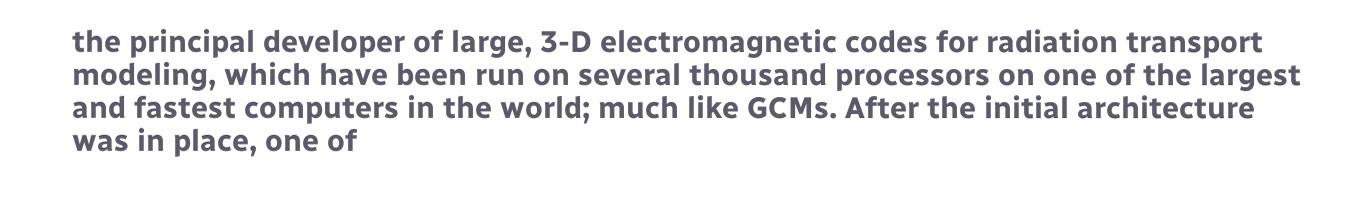the principal developer of large, 3-D electromagnetic codes for radiation transport modeling, which have been run on several thousand processors on one of the largest and fastest computers in the world; much like GCMs. After the initial architecture was in place, one of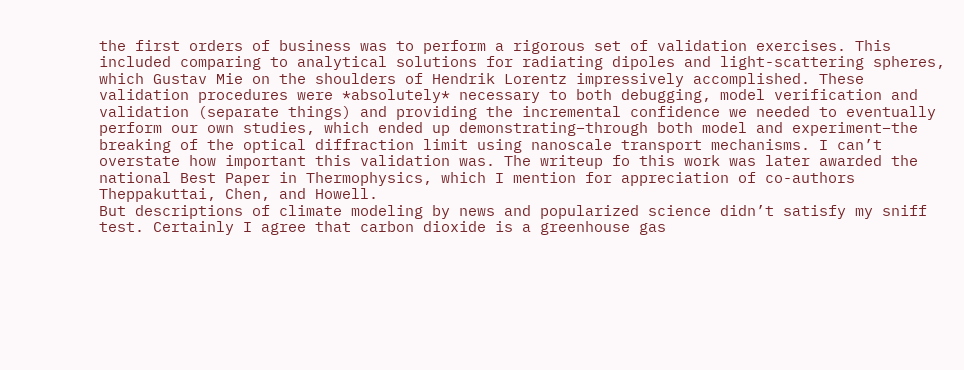the first orders of business was to perform a rigorous set of validation exercises. This included comparing to analytical solutions for radiating dipoles and light-scattering spheres, which Gustav Mie on the shoulders of Hendrik Lorentz impressively accomplished. These validation procedures were *absolutely* necessary to both debugging, model verification and validation (separate things) and providing the incremental confidence we needed to eventually perform our own studies, which ended up demonstrating–through both model and experiment–the breaking of the optical diffraction limit using nanoscale transport mechanisms. I can’t overstate how important this validation was. The writeup fo this work was later awarded the national Best Paper in Thermophysics, which I mention for appreciation of co-authors Theppakuttai, Chen, and Howell.
But descriptions of climate modeling by news and popularized science didn’t satisfy my sniff test. Certainly I agree that carbon dioxide is a greenhouse gas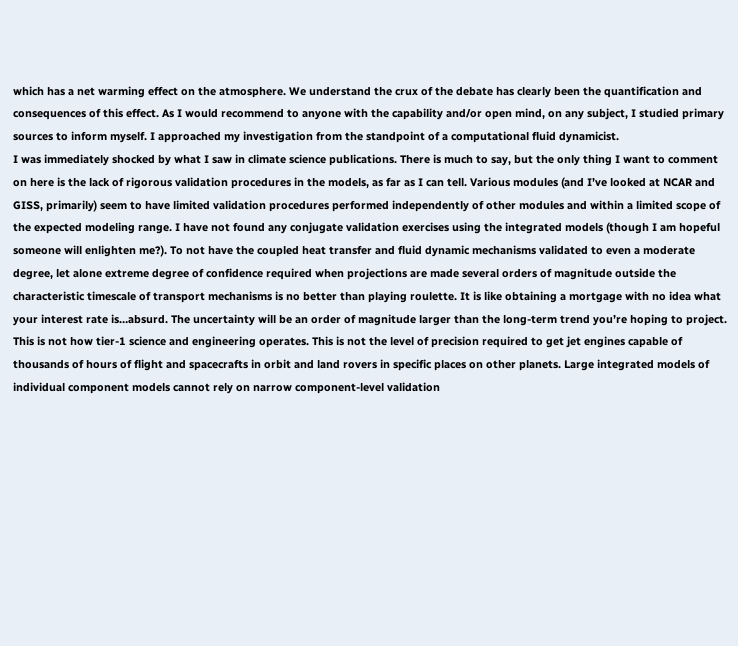which has a net warming effect on the atmosphere. We understand the crux of the debate has clearly been the quantification and consequences of this effect. As I would recommend to anyone with the capability and/or open mind, on any subject, I studied primary sources to inform myself. I approached my investigation from the standpoint of a computational fluid dynamicist.
I was immediately shocked by what I saw in climate science publications. There is much to say, but the only thing I want to comment on here is the lack of rigorous validation procedures in the models, as far as I can tell. Various modules (and I’ve looked at NCAR and GISS, primarily) seem to have limited validation procedures performed independently of other modules and within a limited scope of the expected modeling range. I have not found any conjugate validation exercises using the integrated models (though I am hopeful someone will enlighten me?). To not have the coupled heat transfer and fluid dynamic mechanisms validated to even a moderate degree, let alone extreme degree of confidence required when projections are made several orders of magnitude outside the characteristic timescale of transport mechanisms is no better than playing roulette. It is like obtaining a mortgage with no idea what your interest rate is…absurd. The uncertainty will be an order of magnitude larger than the long-term trend you’re hoping to project. This is not how tier-1 science and engineering operates. This is not the level of precision required to get jet engines capable of thousands of hours of flight and spacecrafts in orbit and land rovers in specific places on other planets. Large integrated models of individual component models cannot rely on narrow component-level validation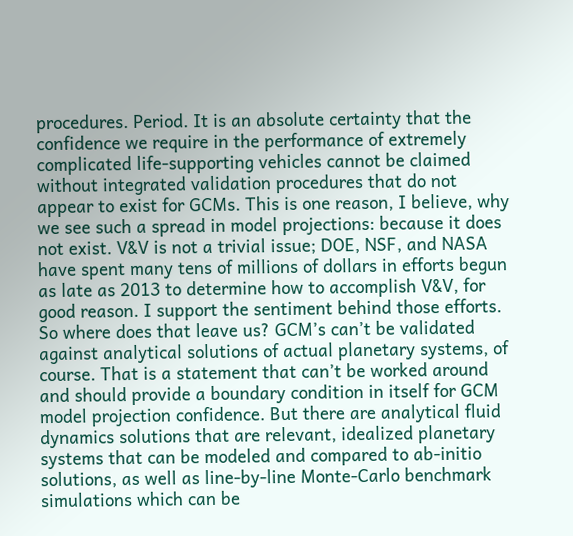procedures. Period. It is an absolute certainty that the confidence we require in the performance of extremely complicated life-supporting vehicles cannot be claimed without integrated validation procedures that do not appear to exist for GCMs. This is one reason, I believe, why we see such a spread in model projections: because it does not exist. V&V is not a trivial issue; DOE, NSF, and NASA have spent many tens of millions of dollars in efforts begun as late as 2013 to determine how to accomplish V&V, for good reason. I support the sentiment behind those efforts.
So where does that leave us? GCM’s can’t be validated against analytical solutions of actual planetary systems, of course. That is a statement that can’t be worked around and should provide a boundary condition in itself for GCM model projection confidence. But there are analytical fluid dynamics solutions that are relevant, idealized planetary systems that can be modeled and compared to ab-initio solutions, as well as line-by-line Monte-Carlo benchmark simulations which can be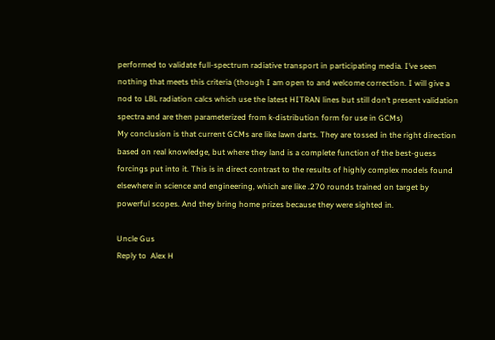performed to validate full-spectrum radiative transport in participating media. I’ve seen nothing that meets this criteria (though I am open to and welcome correction. I will give a nod to LBL radiation calcs which use the latest HITRAN lines but still don’t present validation spectra and are then parameterized from k-distribution form for use in GCMs)
My conclusion is that current GCMs are like lawn darts. They are tossed in the right direction based on real knowledge, but where they land is a complete function of the best-guess forcings put into it. This is in direct contrast to the results of highly complex models found elsewhere in science and engineering, which are like .270 rounds trained on target by powerful scopes. And they bring home prizes because they were sighted in.

Uncle Gus
Reply to  Alex H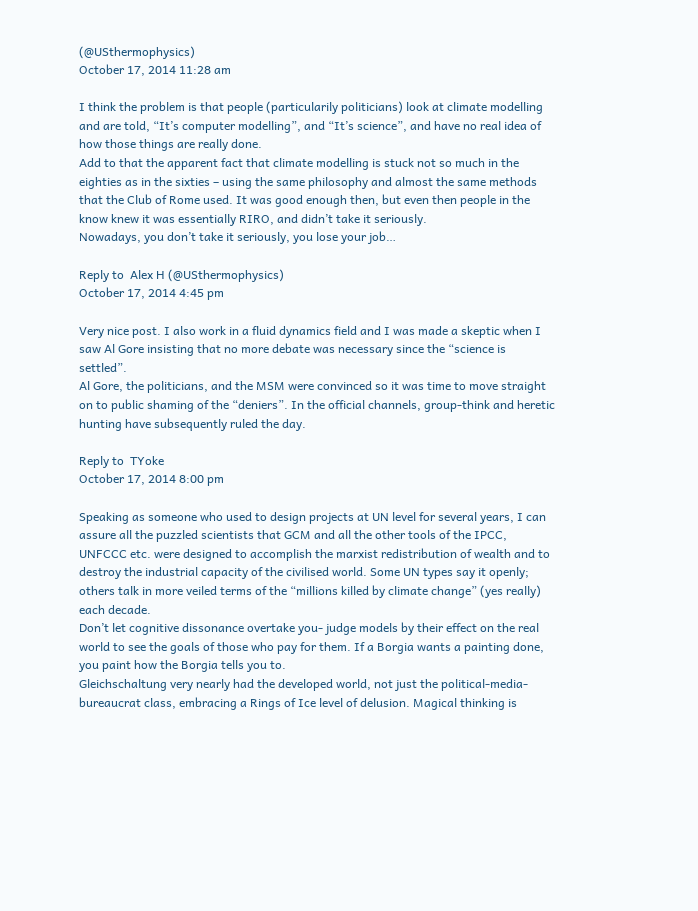(@USthermophysics)
October 17, 2014 11:28 am

I think the problem is that people (particularily politicians) look at climate modelling and are told, “It’s computer modelling”, and “It’s science”, and have no real idea of how those things are really done.
Add to that the apparent fact that climate modelling is stuck not so much in the eighties as in the sixties – using the same philosophy and almost the same methods that the Club of Rome used. It was good enough then, but even then people in the know knew it was essentially RIRO, and didn’t take it seriously.
Nowadays, you don’t take it seriously, you lose your job…

Reply to  Alex H (@USthermophysics)
October 17, 2014 4:45 pm

Very nice post. I also work in a fluid dynamics field and I was made a skeptic when I saw Al Gore insisting that no more debate was necessary since the “science is settled”.
Al Gore, the politicians, and the MSM were convinced so it was time to move straight on to public shaming of the “deniers”. In the official channels, group-think and heretic hunting have subsequently ruled the day.

Reply to  TYoke
October 17, 2014 8:00 pm

Speaking as someone who used to design projects at UN level for several years, I can assure all the puzzled scientists that GCM and all the other tools of the IPCC, UNFCCC etc. were designed to accomplish the marxist redistribution of wealth and to destroy the industrial capacity of the civilised world. Some UN types say it openly; others talk in more veiled terms of the “millions killed by climate change” (yes really) each decade.
Don’t let cognitive dissonance overtake you- judge models by their effect on the real world to see the goals of those who pay for them. If a Borgia wants a painting done, you paint how the Borgia tells you to.
Gleichschaltung very nearly had the developed world, not just the political-media-bureaucrat class, embracing a Rings of Ice level of delusion. Magical thinking is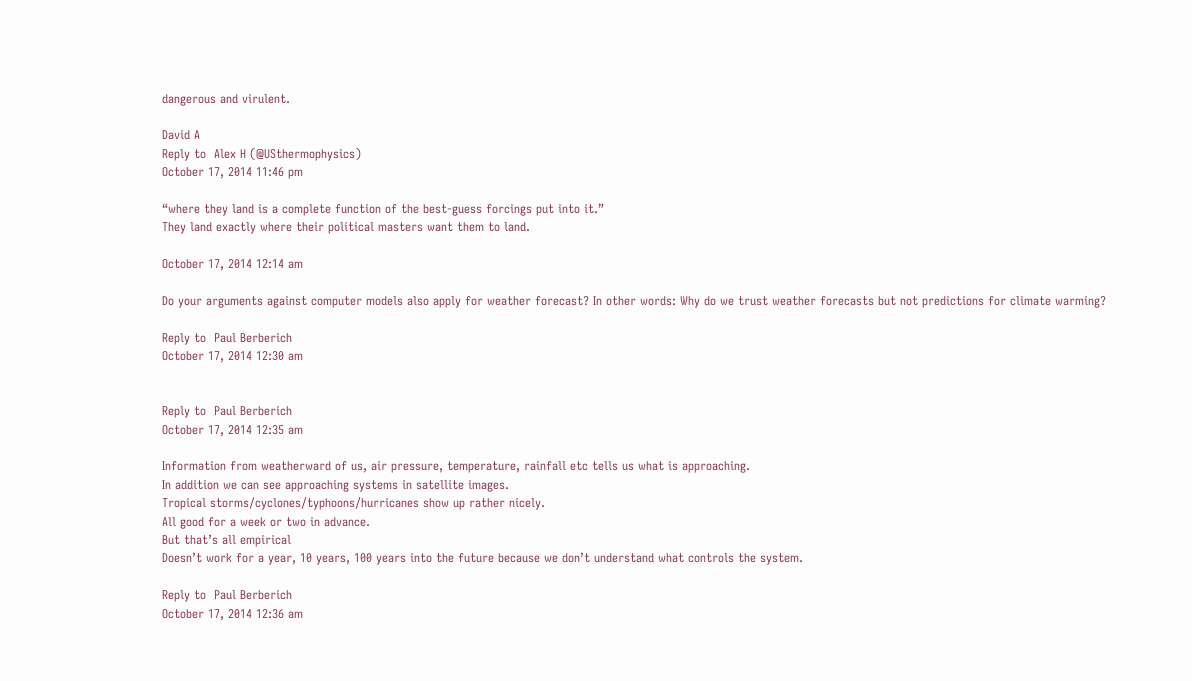dangerous and virulent.

David A
Reply to  Alex H (@USthermophysics)
October 17, 2014 11:46 pm

“where they land is a complete function of the best-guess forcings put into it.”
They land exactly where their political masters want them to land.

October 17, 2014 12:14 am

Do your arguments against computer models also apply for weather forecast? In other words: Why do we trust weather forecasts but not predictions for climate warming?

Reply to  Paul Berberich
October 17, 2014 12:30 am


Reply to  Paul Berberich
October 17, 2014 12:35 am

Information from weatherward of us, air pressure, temperature, rainfall etc tells us what is approaching.
In addition we can see approaching systems in satellite images.
Tropical storms/cyclones/typhoons/hurricanes show up rather nicely.
All good for a week or two in advance.
But that’s all empirical
Doesn’t work for a year, 10 years, 100 years into the future because we don’t understand what controls the system.

Reply to  Paul Berberich
October 17, 2014 12:36 am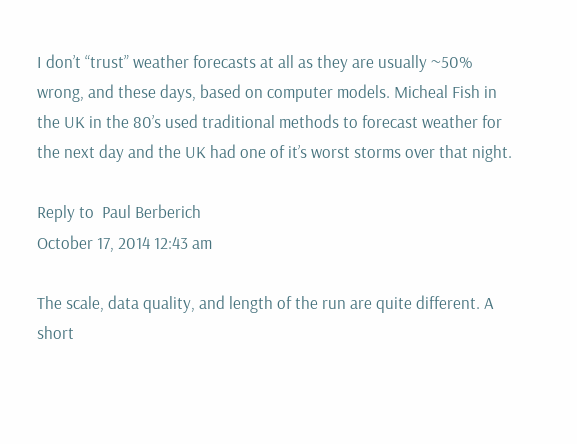I don’t “trust” weather forecasts at all as they are usually ~50% wrong, and these days, based on computer models. Micheal Fish in the UK in the 80’s used traditional methods to forecast weather for the next day and the UK had one of it’s worst storms over that night.

Reply to  Paul Berberich
October 17, 2014 12:43 am

The scale, data quality, and length of the run are quite different. A short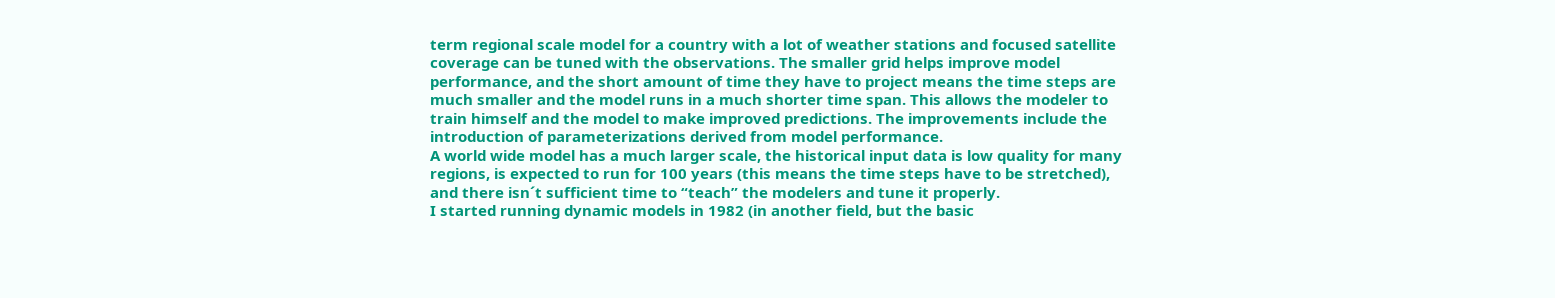term regional scale model for a country with a lot of weather stations and focused satellite coverage can be tuned with the observations. The smaller grid helps improve model performance, and the short amount of time they have to project means the time steps are much smaller and the model runs in a much shorter time span. This allows the modeler to train himself and the model to make improved predictions. The improvements include the introduction of parameterizations derived from model performance.
A world wide model has a much larger scale, the historical input data is low quality for many regions, is expected to run for 100 years (this means the time steps have to be stretched), and there isn´t sufficient time to “teach” the modelers and tune it properly.
I started running dynamic models in 1982 (in another field, but the basic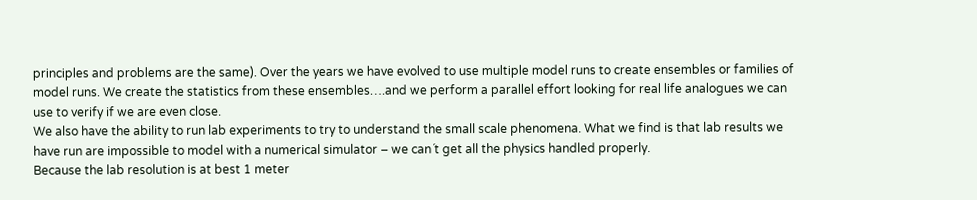principles and problems are the same). Over the years we have evolved to use multiple model runs to create ensembles or families of model runs. We create the statistics from these ensembles….and we perform a parallel effort looking for real life analogues we can use to verify if we are even close.
We also have the ability to run lab experiments to try to understand the small scale phenomena. What we find is that lab results we have run are impossible to model with a numerical simulator – we can´t get all the physics handled properly.
Because the lab resolution is at best 1 meter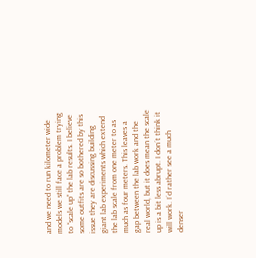and we need to run kilometer wide models we still face a problem trying to “scale up” the lab results. I believe some outfits are so bothered by this issue they are discussing building giant lab experiments which extend the lab scale from one meter to as much as four meters. This leaves a gap between the lab work and the real world, but it does mean the scale up is a bit less abrupt. I don´t think it will work. I´d rather see a much denser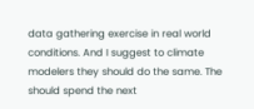data gathering exercise in real world conditions. And I suggest to climate modelers they should do the same. The should spend the next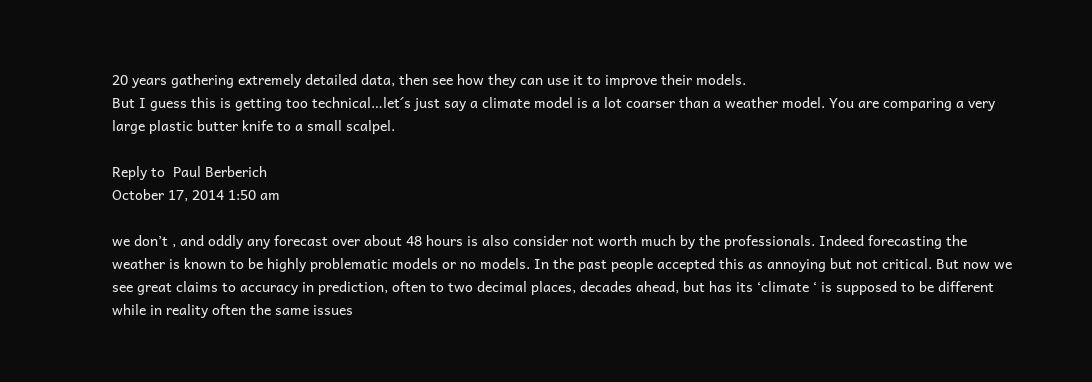20 years gathering extremely detailed data, then see how they can use it to improve their models.
But I guess this is getting too technical…let´s just say a climate model is a lot coarser than a weather model. You are comparing a very large plastic butter knife to a small scalpel.

Reply to  Paul Berberich
October 17, 2014 1:50 am

we don’t , and oddly any forecast over about 48 hours is also consider not worth much by the professionals. Indeed forecasting the weather is known to be highly problematic models or no models. In the past people accepted this as annoying but not critical. But now we see great claims to accuracy in prediction, often to two decimal places, decades ahead, but has its ‘climate ‘ is supposed to be different while in reality often the same issues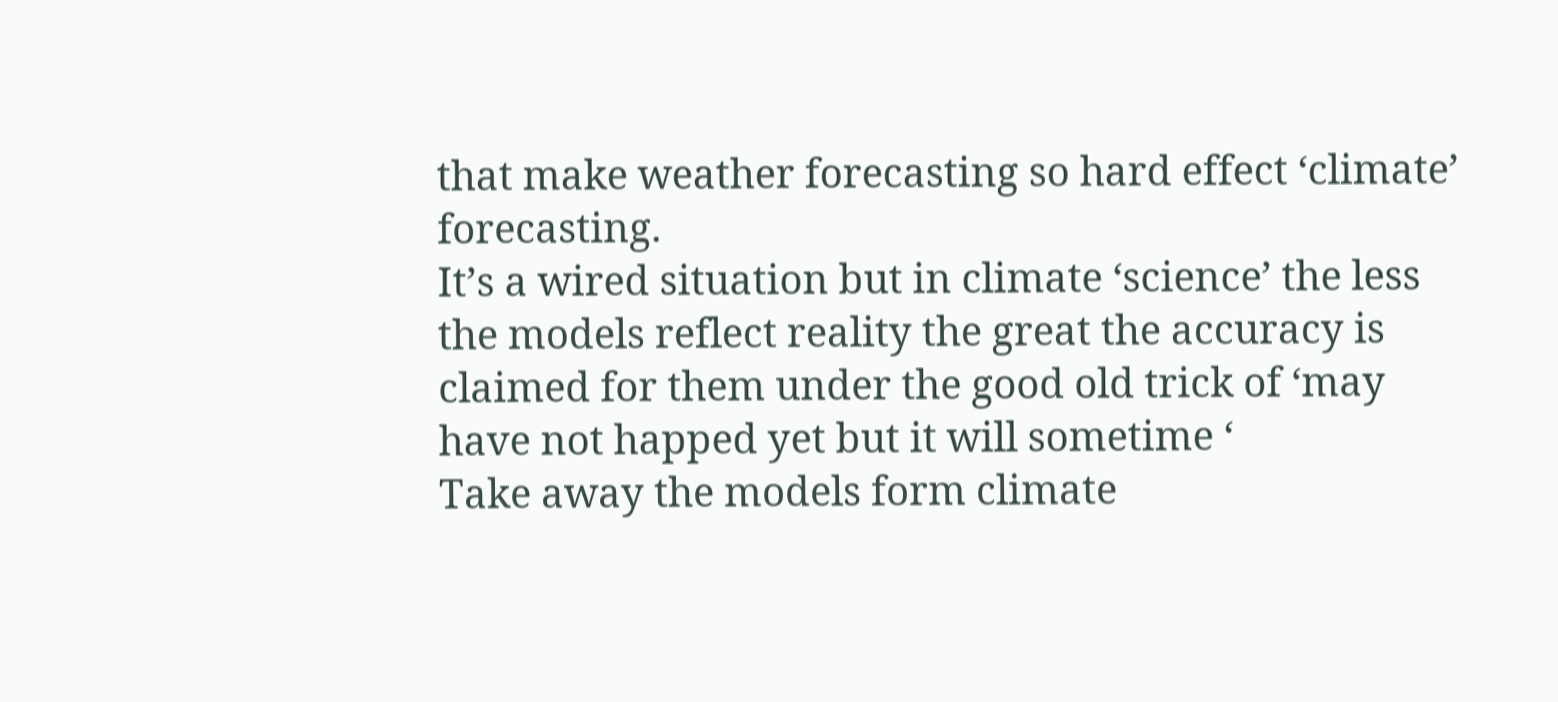that make weather forecasting so hard effect ‘climate’ forecasting.
It’s a wired situation but in climate ‘science’ the less the models reflect reality the great the accuracy is claimed for them under the good old trick of ‘may have not happed yet but it will sometime ‘
Take away the models form climate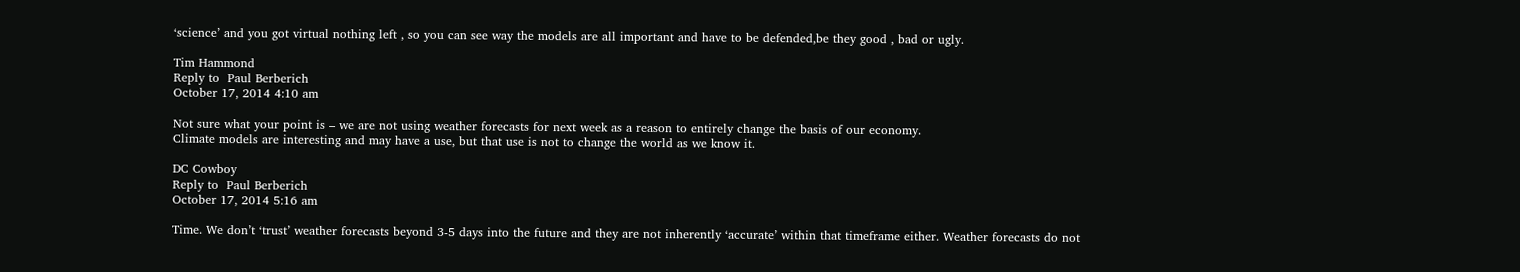‘science’ and you got virtual nothing left , so you can see way the models are all important and have to be defended,be they good , bad or ugly.

Tim Hammond
Reply to  Paul Berberich
October 17, 2014 4:10 am

Not sure what your point is – we are not using weather forecasts for next week as a reason to entirely change the basis of our economy.
Climate models are interesting and may have a use, but that use is not to change the world as we know it.

DC Cowboy
Reply to  Paul Berberich
October 17, 2014 5:16 am

Time. We don’t ‘trust’ weather forecasts beyond 3-5 days into the future and they are not inherently ‘accurate’ within that timeframe either. Weather forecasts do not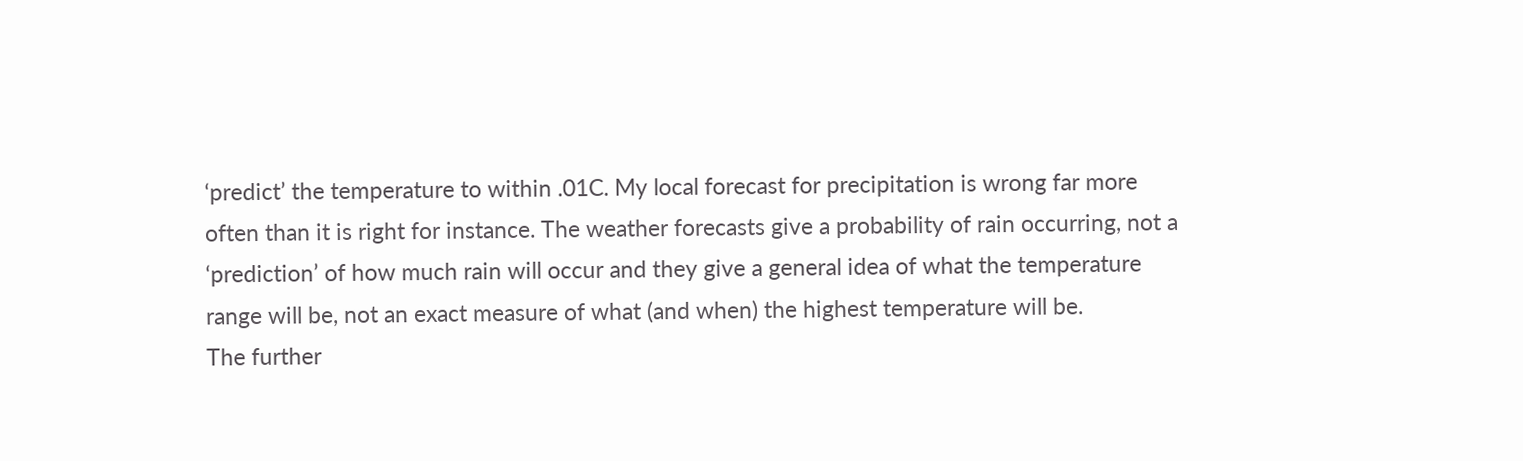‘predict’ the temperature to within .01C. My local forecast for precipitation is wrong far more often than it is right for instance. The weather forecasts give a probability of rain occurring, not a ‘prediction’ of how much rain will occur and they give a general idea of what the temperature range will be, not an exact measure of what (and when) the highest temperature will be.
The further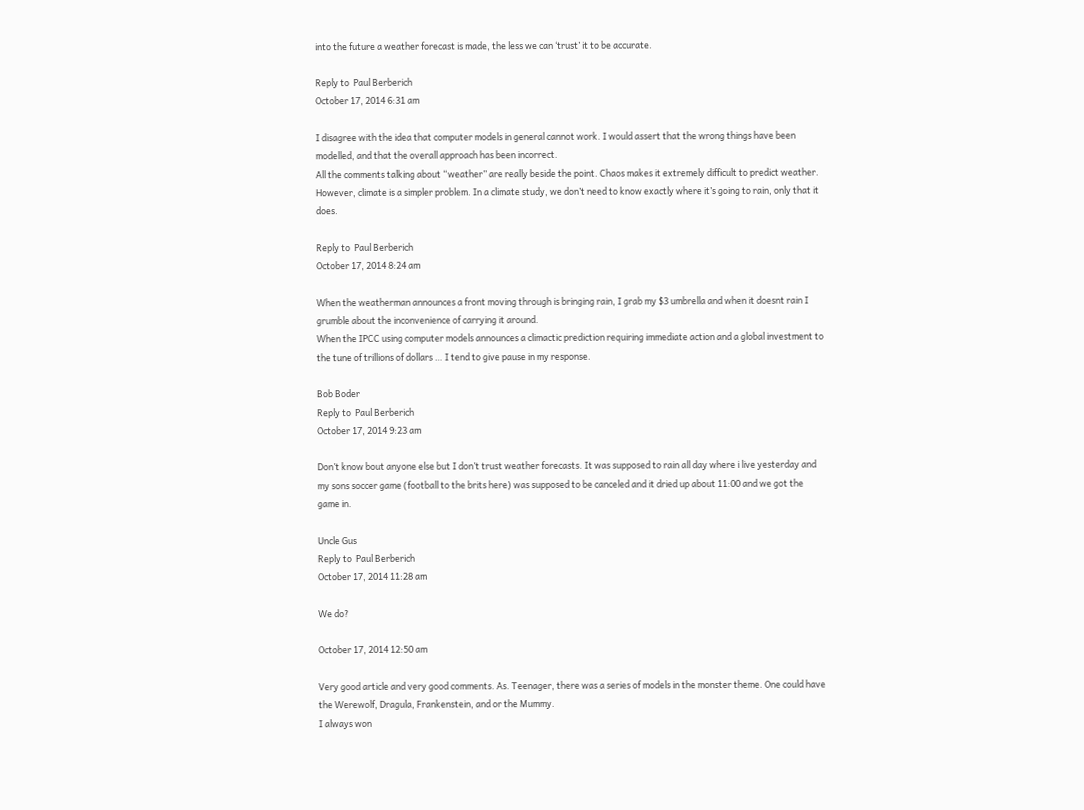into the future a weather forecast is made, the less we can ‘trust’ it to be accurate.

Reply to  Paul Berberich
October 17, 2014 6:31 am

I disagree with the idea that computer models in general cannot work. I would assert that the wrong things have been modelled, and that the overall approach has been incorrect.
All the comments talking about “weather” are really beside the point. Chaos makes it extremely difficult to predict weather. However, climate is a simpler problem. In a climate study, we don’t need to know exactly where it’s going to rain, only that it does.

Reply to  Paul Berberich
October 17, 2014 8:24 am

When the weatherman announces a front moving through is bringing rain, I grab my $3 umbrella and when it doesnt rain I grumble about the inconvenience of carrying it around.
When the IPCC using computer models announces a climactic prediction requiring immediate action and a global investment to the tune of trillions of dollars … I tend to give pause in my response.

Bob Boder
Reply to  Paul Berberich
October 17, 2014 9:23 am

Don’t know bout anyone else but I don’t trust weather forecasts. It was supposed to rain all day where i live yesterday and my sons soccer game (football to the brits here) was supposed to be canceled and it dried up about 11:00 and we got the game in.

Uncle Gus
Reply to  Paul Berberich
October 17, 2014 11:28 am

We do?

October 17, 2014 12:50 am

Very good article and very good comments. As. Teenager, there was a series of models in the monster theme. One could have the Werewolf, Dragula, Frankenstein, and or the Mummy.
I always won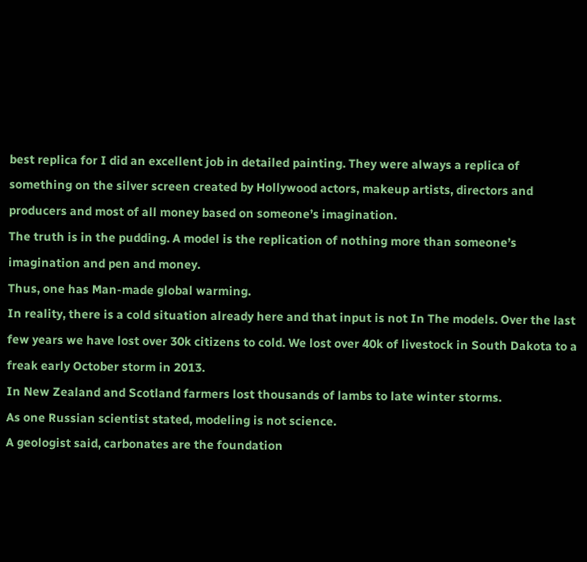best replica for I did an excellent job in detailed painting. They were always a replica of something on the silver screen created by Hollywood actors, makeup artists, directors and producers and most of all money based on someone’s imagination.
The truth is in the pudding. A model is the replication of nothing more than someone’s imagination and pen and money.
Thus, one has Man-made global warming.
In reality, there is a cold situation already here and that input is not In The models. Over the last few years we have lost over 30k citizens to cold. We lost over 40k of livestock in South Dakota to a freak early October storm in 2013.
In New Zealand and Scotland farmers lost thousands of lambs to late winter storms.
As one Russian scientist stated, modeling is not science.
A geologist said, carbonates are the foundation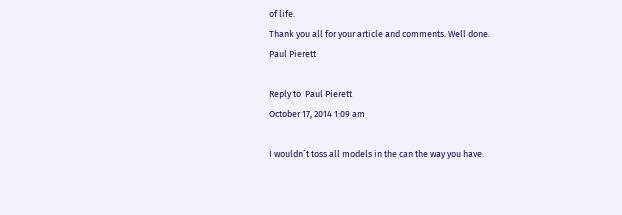of life.
Thank you all for your article and comments. Well done.
Paul Pierett

Reply to  Paul Pierett
October 17, 2014 1:09 am

I wouldn´t toss all models in the can the way you have.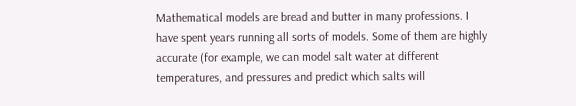Mathematical models are bread and butter in many professions. I have spent years running all sorts of models. Some of them are highly accurate (for example, we can model salt water at different temperatures, and pressures and predict which salts will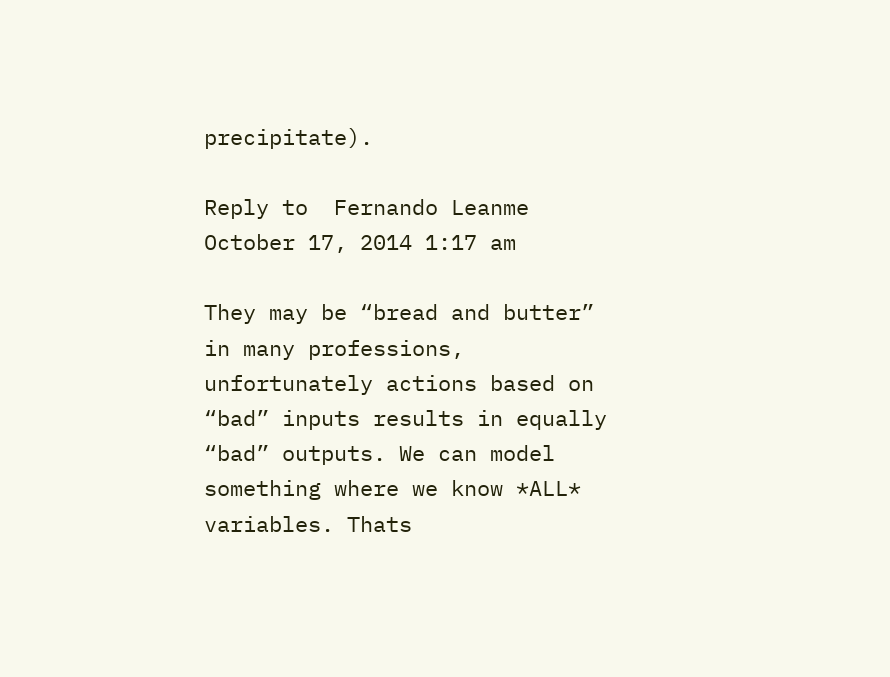precipitate).

Reply to  Fernando Leanme
October 17, 2014 1:17 am

They may be “bread and butter” in many professions, unfortunately actions based on “bad” inputs results in equally “bad” outputs. We can model something where we know *ALL* variables. Thats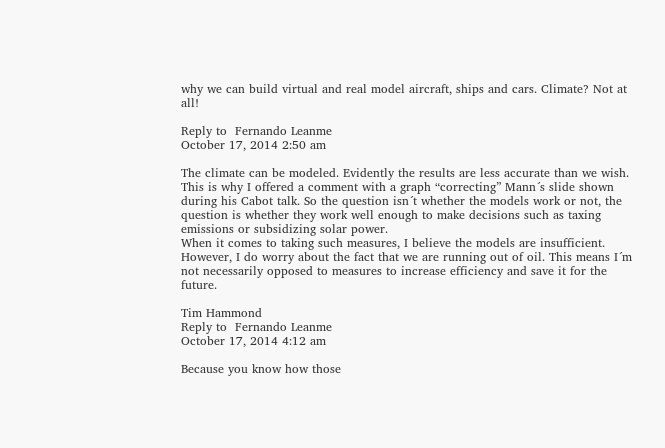why we can build virtual and real model aircraft, ships and cars. Climate? Not at all!

Reply to  Fernando Leanme
October 17, 2014 2:50 am

The climate can be modeled. Evidently the results are less accurate than we wish. This is why I offered a comment with a graph “correcting” Mann´s slide shown during his Cabot talk. So the question isn´t whether the models work or not, the question is whether they work well enough to make decisions such as taxing emissions or subsidizing solar power.
When it comes to taking such measures, I believe the models are insufficient. However, I do worry about the fact that we are running out of oil. This means I´m not necessarily opposed to measures to increase efficiency and save it for the future.

Tim Hammond
Reply to  Fernando Leanme
October 17, 2014 4:12 am

Because you know how those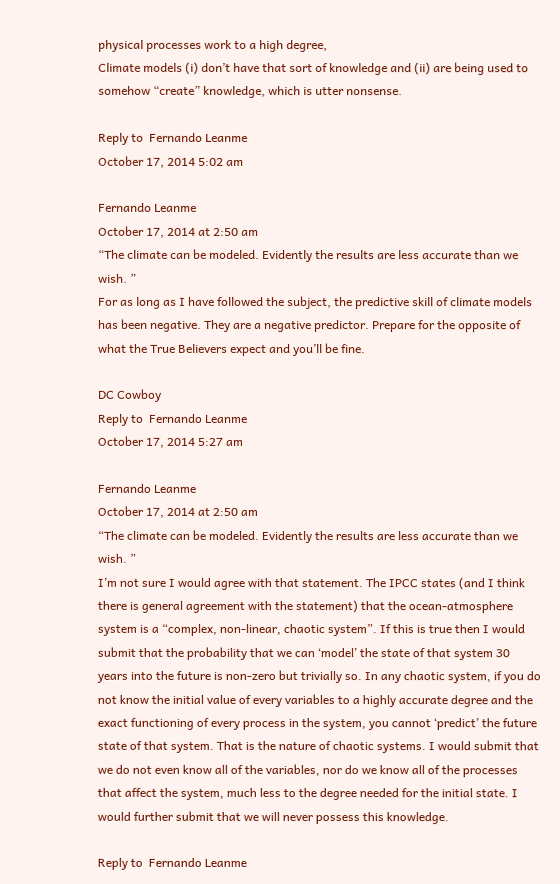physical processes work to a high degree,
Climate models (i) don’t have that sort of knowledge and (ii) are being used to somehow “create” knowledge, which is utter nonsense.

Reply to  Fernando Leanme
October 17, 2014 5:02 am

Fernando Leanme
October 17, 2014 at 2:50 am
“The climate can be modeled. Evidently the results are less accurate than we wish. ”
For as long as I have followed the subject, the predictive skill of climate models has been negative. They are a negative predictor. Prepare for the opposite of what the True Believers expect and you’ll be fine.

DC Cowboy
Reply to  Fernando Leanme
October 17, 2014 5:27 am

Fernando Leanme
October 17, 2014 at 2:50 am
“The climate can be modeled. Evidently the results are less accurate than we wish. ”
I’m not sure I would agree with that statement. The IPCC states (and I think there is general agreement with the statement) that the ocean-atmosphere system is a “complex, non-linear, chaotic system”. If this is true then I would submit that the probability that we can ‘model’ the state of that system 30 years into the future is non-zero but trivially so. In any chaotic system, if you do not know the initial value of every variables to a highly accurate degree and the exact functioning of every process in the system, you cannot ‘predict’ the future state of that system. That is the nature of chaotic systems. I would submit that we do not even know all of the variables, nor do we know all of the processes that affect the system, much less to the degree needed for the initial state. I would further submit that we will never possess this knowledge.

Reply to  Fernando Leanme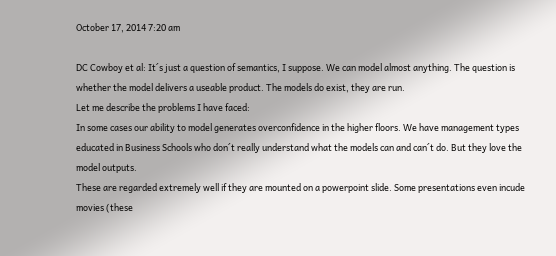October 17, 2014 7:20 am

DC Cowboy et al: It´s just a question of semantics, I suppose. We can model almost anything. The question is whether the model delivers a useable product. The models do exist, they are run.
Let me describe the problems I have faced:
In some cases our ability to model generates overconfidence in the higher floors. We have management types educated in Business Schools who don´t really understand what the models can and can´t do. But they love the model outputs.
These are regarded extremely well if they are mounted on a powerpoint slide. Some presentations even incude movies (these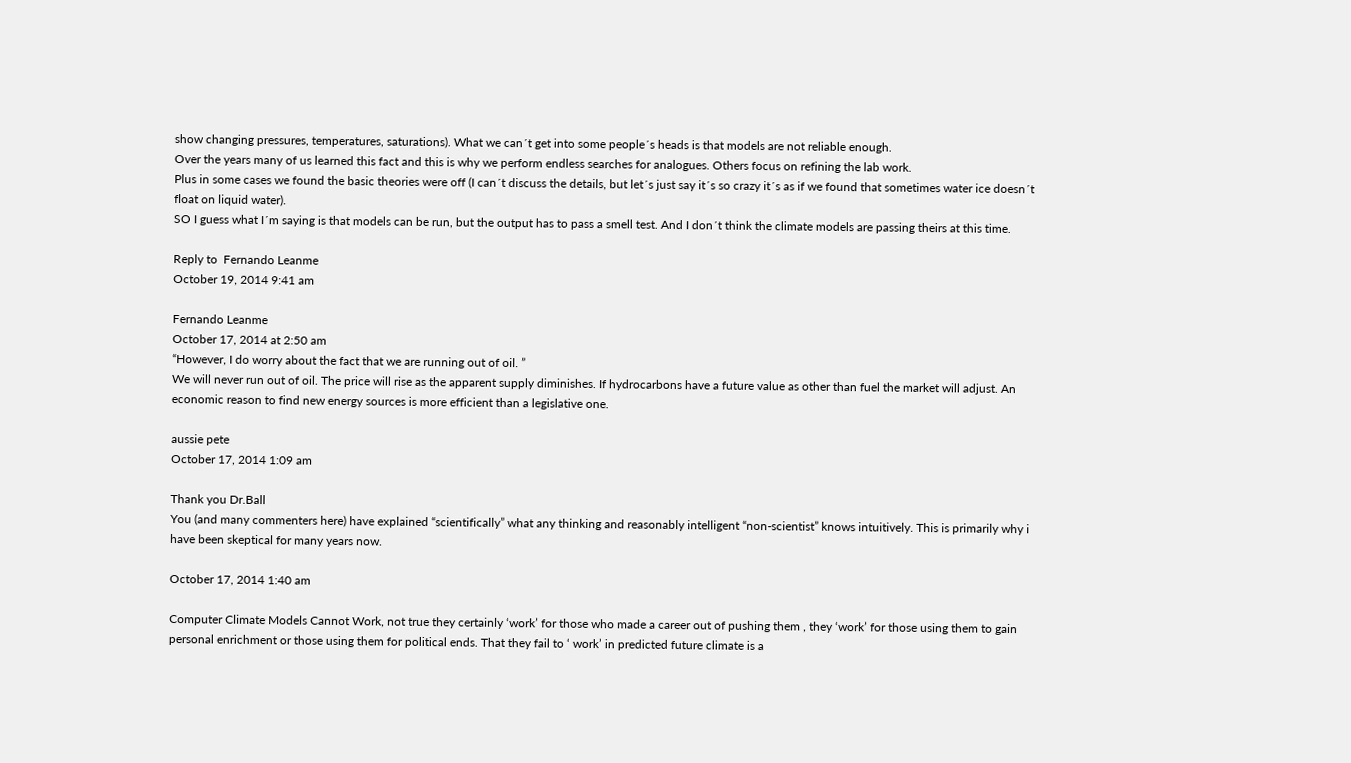show changing pressures, temperatures, saturations). What we can´t get into some people´s heads is that models are not reliable enough.
Over the years many of us learned this fact and this is why we perform endless searches for analogues. Others focus on refining the lab work.
Plus in some cases we found the basic theories were off (I can´t discuss the details, but let´s just say it´s so crazy it´s as if we found that sometimes water ice doesn´t float on liquid water).
SO I guess what I´m saying is that models can be run, but the output has to pass a smell test. And I don´t think the climate models are passing theirs at this time.

Reply to  Fernando Leanme
October 19, 2014 9:41 am

Fernando Leanme
October 17, 2014 at 2:50 am
“However, I do worry about the fact that we are running out of oil. ”
We will never run out of oil. The price will rise as the apparent supply diminishes. If hydrocarbons have a future value as other than fuel the market will adjust. An economic reason to find new energy sources is more efficient than a legislative one.

aussie pete
October 17, 2014 1:09 am

Thank you Dr.Ball
You (and many commenters here) have explained “scientifically” what any thinking and reasonably intelligent “non-scientist” knows intuitively. This is primarily why i have been skeptical for many years now.

October 17, 2014 1:40 am

Computer Climate Models Cannot Work, not true they certainly ‘work’ for those who made a career out of pushing them , they ‘work’ for those using them to gain personal enrichment or those using them for political ends. That they fail to ‘ work’ in predicted future climate is a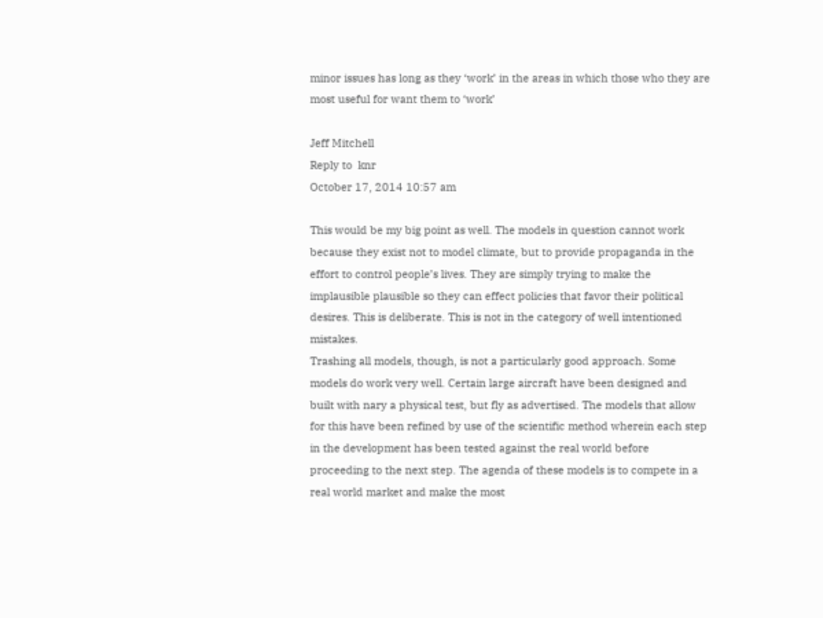minor issues has long as they ‘work’ in the areas in which those who they are most useful for want them to ‘work’

Jeff Mitchell
Reply to  knr
October 17, 2014 10:57 am

This would be my big point as well. The models in question cannot work because they exist not to model climate, but to provide propaganda in the effort to control people’s lives. They are simply trying to make the implausible plausible so they can effect policies that favor their political desires. This is deliberate. This is not in the category of well intentioned mistakes.
Trashing all models, though, is not a particularly good approach. Some models do work very well. Certain large aircraft have been designed and built with nary a physical test, but fly as advertised. The models that allow for this have been refined by use of the scientific method wherein each step in the development has been tested against the real world before proceeding to the next step. The agenda of these models is to compete in a real world market and make the most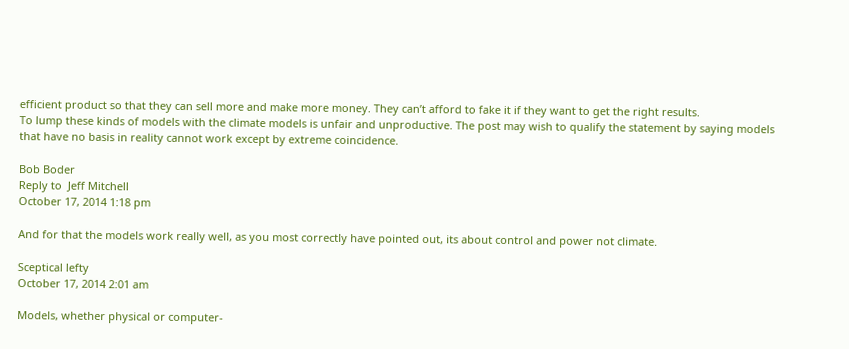efficient product so that they can sell more and make more money. They can’t afford to fake it if they want to get the right results.
To lump these kinds of models with the climate models is unfair and unproductive. The post may wish to qualify the statement by saying models that have no basis in reality cannot work except by extreme coincidence.

Bob Boder
Reply to  Jeff Mitchell
October 17, 2014 1:18 pm

And for that the models work really well, as you most correctly have pointed out, its about control and power not climate.

Sceptical lefty
October 17, 2014 2:01 am

Models, whether physical or computer-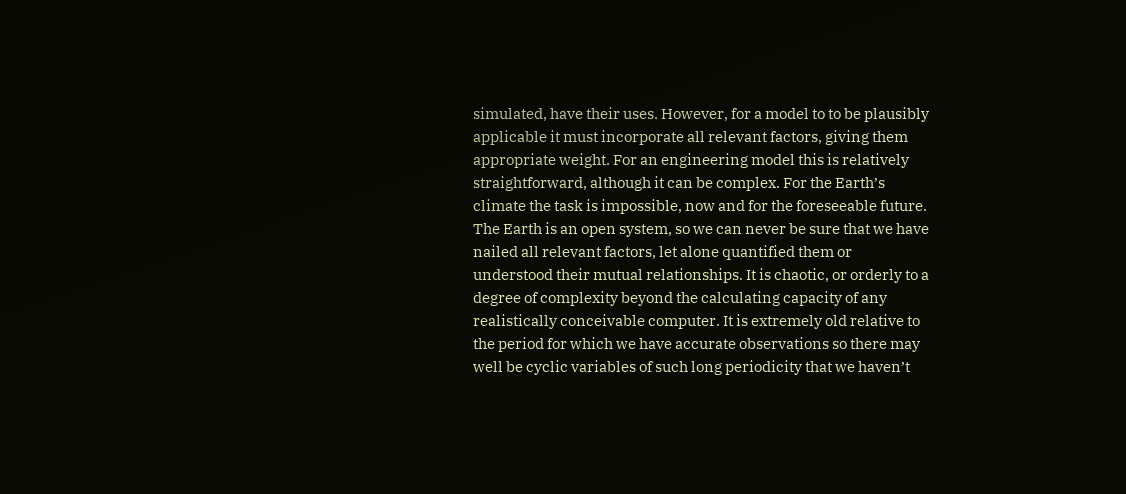simulated, have their uses. However, for a model to to be plausibly applicable it must incorporate all relevant factors, giving them appropriate weight. For an engineering model this is relatively straightforward, although it can be complex. For the Earth’s climate the task is impossible, now and for the foreseeable future. The Earth is an open system, so we can never be sure that we have nailed all relevant factors, let alone quantified them or understood their mutual relationships. It is chaotic, or orderly to a degree of complexity beyond the calculating capacity of any realistically conceivable computer. It is extremely old relative to the period for which we have accurate observations so there may well be cyclic variables of such long periodicity that we haven’t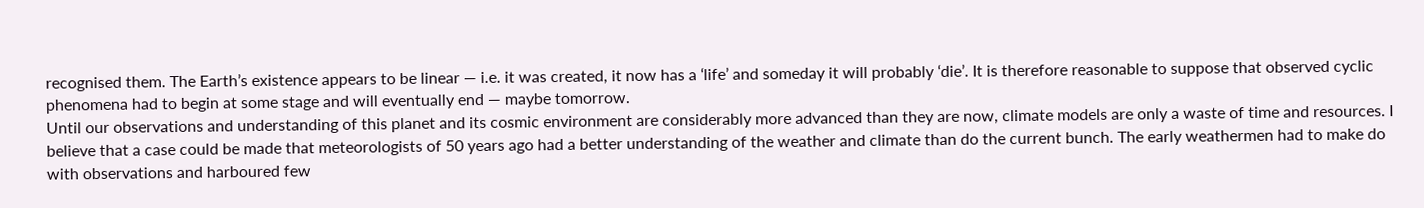recognised them. The Earth’s existence appears to be linear — i.e. it was created, it now has a ‘life’ and someday it will probably ‘die’. It is therefore reasonable to suppose that observed cyclic phenomena had to begin at some stage and will eventually end — maybe tomorrow.
Until our observations and understanding of this planet and its cosmic environment are considerably more advanced than they are now, climate models are only a waste of time and resources. I believe that a case could be made that meteorologists of 50 years ago had a better understanding of the weather and climate than do the current bunch. The early weathermen had to make do with observations and harboured few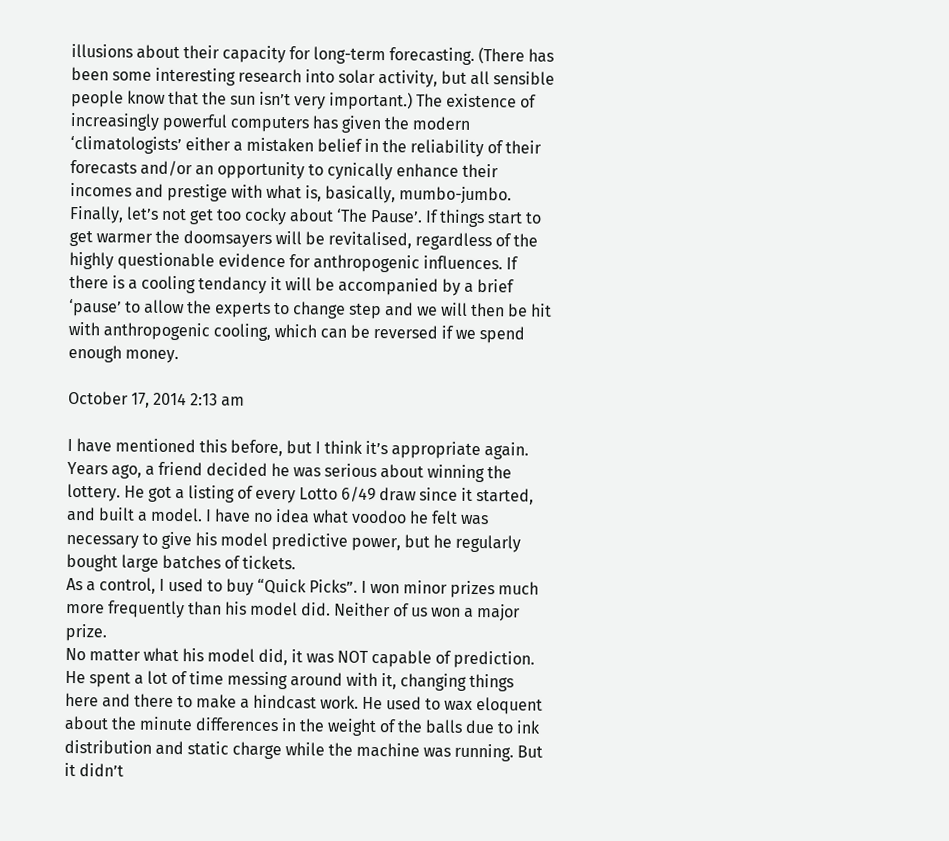illusions about their capacity for long-term forecasting. (There has been some interesting research into solar activity, but all sensible people know that the sun isn’t very important.) The existence of increasingly powerful computers has given the modern ‘climatologists’ either a mistaken belief in the reliability of their forecasts and/or an opportunity to cynically enhance their incomes and prestige with what is, basically, mumbo-jumbo.
Finally, let’s not get too cocky about ‘The Pause’. If things start to get warmer the doomsayers will be revitalised, regardless of the highly questionable evidence for anthropogenic influences. If there is a cooling tendancy it will be accompanied by a brief ‘pause’ to allow the experts to change step and we will then be hit with anthropogenic cooling, which can be reversed if we spend enough money.

October 17, 2014 2:13 am

I have mentioned this before, but I think it’s appropriate again.
Years ago, a friend decided he was serious about winning the lottery. He got a listing of every Lotto 6/49 draw since it started, and built a model. I have no idea what voodoo he felt was necessary to give his model predictive power, but he regularly bought large batches of tickets.
As a control, I used to buy “Quick Picks”. I won minor prizes much more frequently than his model did. Neither of us won a major prize.
No matter what his model did, it was NOT capable of prediction. He spent a lot of time messing around with it, changing things here and there to make a hindcast work. He used to wax eloquent about the minute differences in the weight of the balls due to ink distribution and static charge while the machine was running. But it didn’t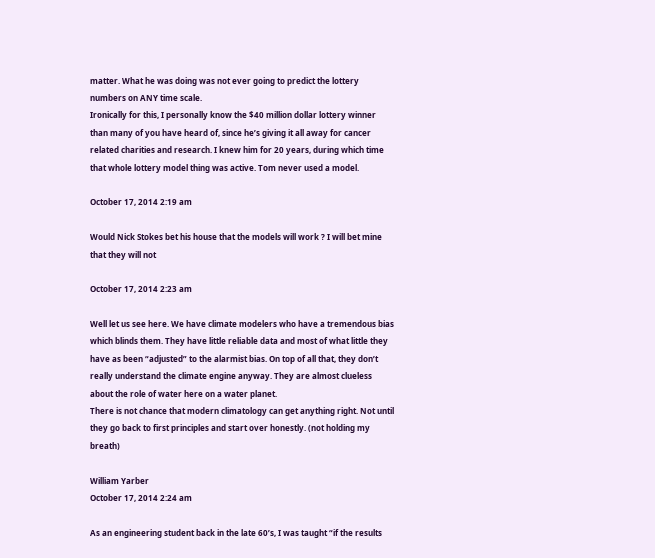matter. What he was doing was not ever going to predict the lottery numbers on ANY time scale.
Ironically for this, I personally know the $40 million dollar lottery winner than many of you have heard of, since he’s giving it all away for cancer related charities and research. I knew him for 20 years, during which time that whole lottery model thing was active. Tom never used a model.

October 17, 2014 2:19 am

Would Nick Stokes bet his house that the models will work ? I will bet mine that they will not

October 17, 2014 2:23 am

Well let us see here. We have climate modelers who have a tremendous bias which blinds them. They have little reliable data and most of what little they have as been “adjusted” to the alarmist bias. On top of all that, they don’t really understand the climate engine anyway. They are almost clueless about the role of water here on a water planet.
There is not chance that modern climatology can get anything right. Not until they go back to first principles and start over honestly. (not holding my breath)

William Yarber
October 17, 2014 2:24 am

As an engineering student back in the late 60’s, I was taught “if the results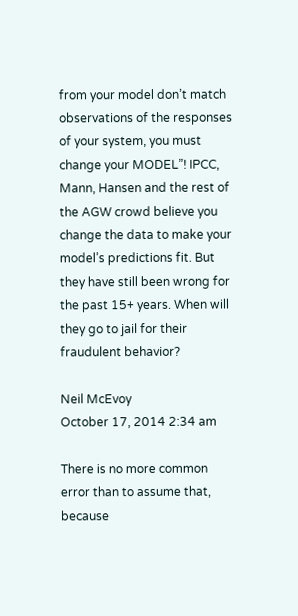from your model don’t match observations of the responses of your system, you must change your MODEL”! IPCC, Mann, Hansen and the rest of the AGW crowd believe you change the data to make your model’s predictions fit. But they have still been wrong for the past 15+ years. When will they go to jail for their fraudulent behavior?

Neil McEvoy
October 17, 2014 2:34 am

There is no more common error than to assume that, because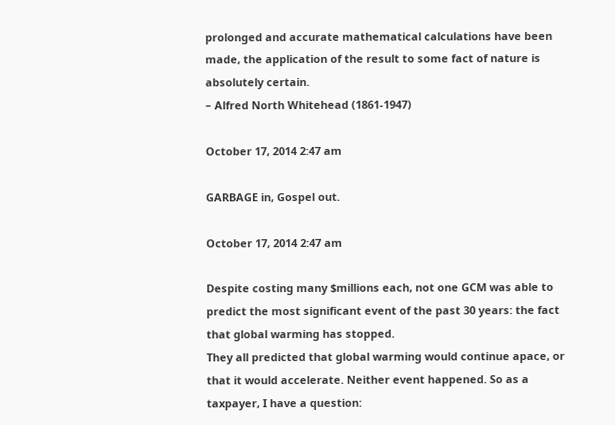prolonged and accurate mathematical calculations have been made, the application of the result to some fact of nature is absolutely certain.
– Alfred North Whitehead (1861-1947)

October 17, 2014 2:47 am

GARBAGE in, Gospel out.

October 17, 2014 2:47 am

Despite costing many $millions each, not one GCM was able to predict the most significant event of the past 30 years: the fact that global warming has stopped.
They all predicted that global warming would continue apace, or that it would accelerate. Neither event happened. So as a taxpayer, I have a question: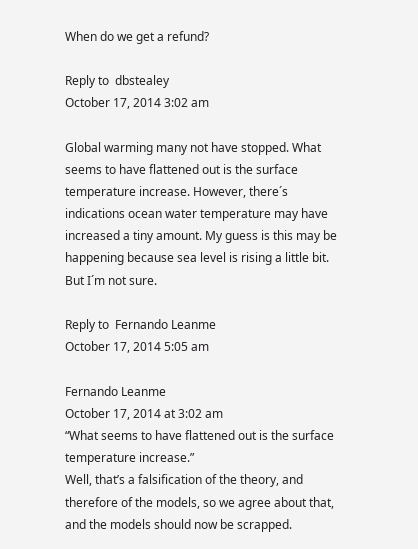When do we get a refund?

Reply to  dbstealey
October 17, 2014 3:02 am

Global warming many not have stopped. What seems to have flattened out is the surface temperature increase. However, there´s indications ocean water temperature may have increased a tiny amount. My guess is this may be happening because sea level is rising a little bit. But I´m not sure.

Reply to  Fernando Leanme
October 17, 2014 5:05 am

Fernando Leanme
October 17, 2014 at 3:02 am
“What seems to have flattened out is the surface temperature increase.”
Well, that’s a falsification of the theory, and therefore of the models, so we agree about that, and the models should now be scrapped.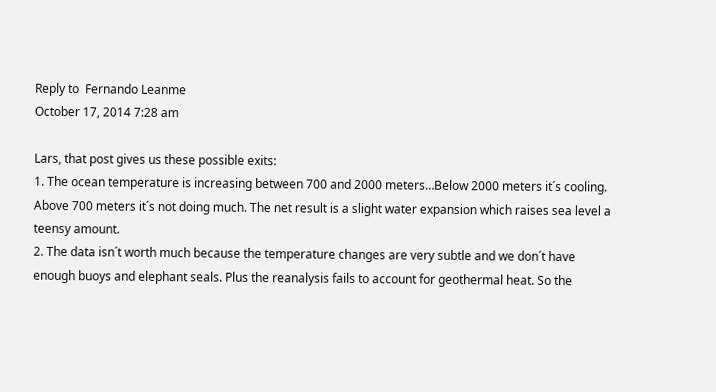Reply to  Fernando Leanme
October 17, 2014 7:28 am

Lars, that post gives us these possible exits:
1. The ocean temperature is increasing between 700 and 2000 meters…Below 2000 meters it´s cooling. Above 700 meters it´s not doing much. The net result is a slight water expansion which raises sea level a teensy amount.
2. The data isn´t worth much because the temperature changes are very subtle and we don´t have enough buoys and elephant seals. Plus the reanalysis fails to account for geothermal heat. So the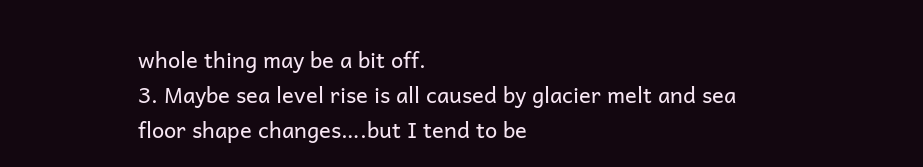whole thing may be a bit off.
3. Maybe sea level rise is all caused by glacier melt and sea floor shape changes….but I tend to be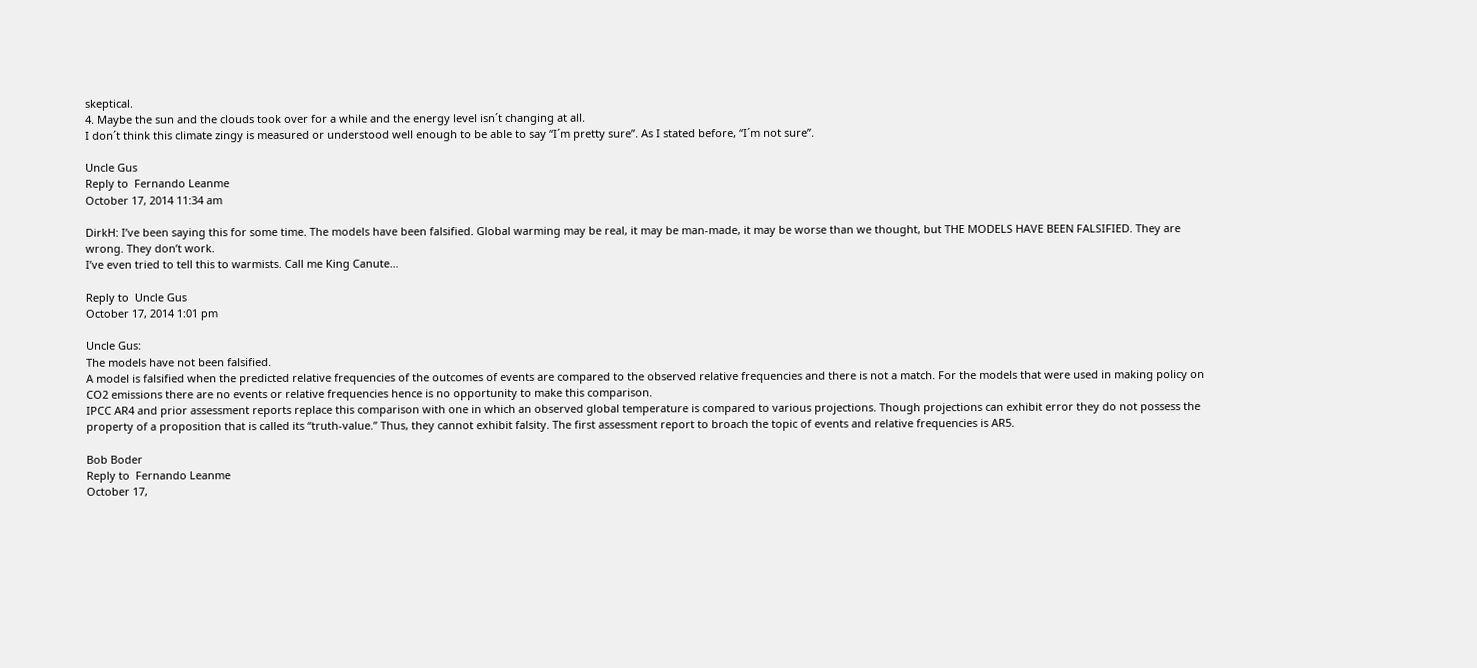skeptical.
4. Maybe the sun and the clouds took over for a while and the energy level isn´t changing at all.
I don´t think this climate zingy is measured or understood well enough to be able to say “I´m pretty sure”. As I stated before, “I´m not sure”.

Uncle Gus
Reply to  Fernando Leanme
October 17, 2014 11:34 am

DirkH: I’ve been saying this for some time. The models have been falsified. Global warming may be real, it may be man-made, it may be worse than we thought, but THE MODELS HAVE BEEN FALSIFIED. They are wrong. They don’t work.
I’ve even tried to tell this to warmists. Call me King Canute…

Reply to  Uncle Gus
October 17, 2014 1:01 pm

Uncle Gus:
The models have not been falsified.
A model is falsified when the predicted relative frequencies of the outcomes of events are compared to the observed relative frequencies and there is not a match. For the models that were used in making policy on CO2 emissions there are no events or relative frequencies hence is no opportunity to make this comparison.
IPCC AR4 and prior assessment reports replace this comparison with one in which an observed global temperature is compared to various projections. Though projections can exhibit error they do not possess the property of a proposition that is called its “truth-value.” Thus, they cannot exhibit falsity. The first assessment report to broach the topic of events and relative frequencies is AR5.

Bob Boder
Reply to  Fernando Leanme
October 17,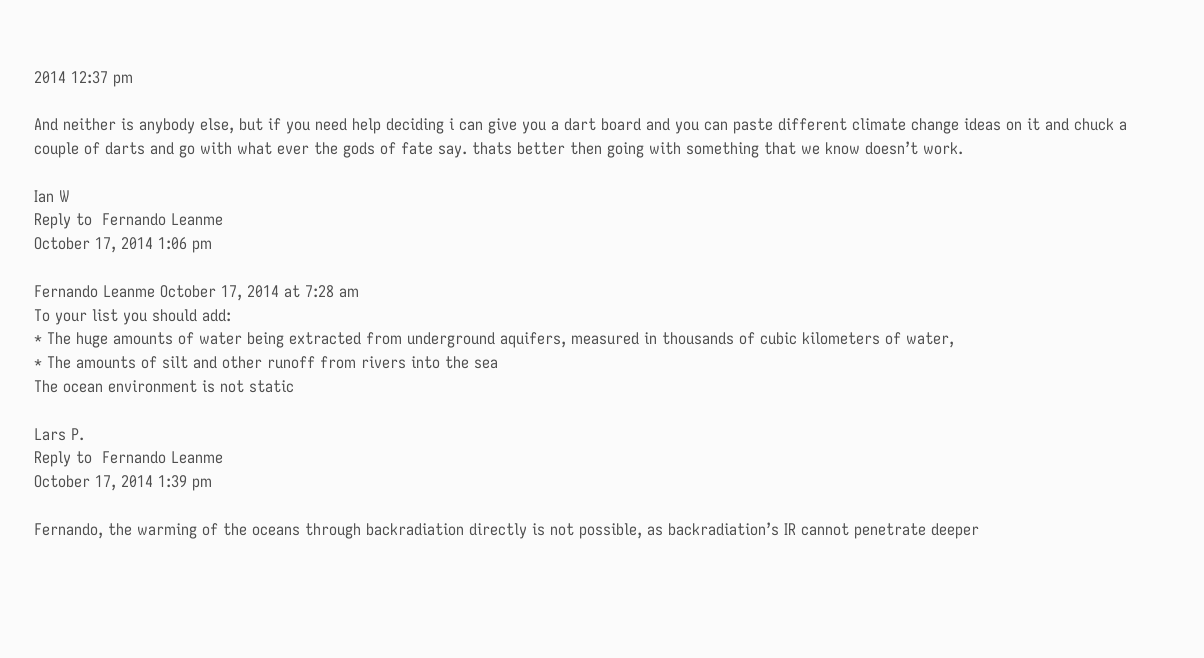2014 12:37 pm

And neither is anybody else, but if you need help deciding i can give you a dart board and you can paste different climate change ideas on it and chuck a couple of darts and go with what ever the gods of fate say. thats better then going with something that we know doesn’t work.

Ian W
Reply to  Fernando Leanme
October 17, 2014 1:06 pm

Fernando Leanme October 17, 2014 at 7:28 am
To your list you should add:
* The huge amounts of water being extracted from underground aquifers, measured in thousands of cubic kilometers of water,
* The amounts of silt and other runoff from rivers into the sea
The ocean environment is not static

Lars P.
Reply to  Fernando Leanme
October 17, 2014 1:39 pm

Fernando, the warming of the oceans through backradiation directly is not possible, as backradiation’s IR cannot penetrate deeper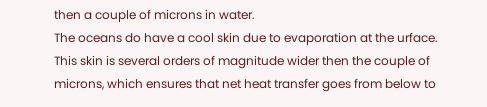then a couple of microns in water.
The oceans do have a cool skin due to evaporation at the urface. This skin is several orders of magnitude wider then the couple of microns, which ensures that net heat transfer goes from below to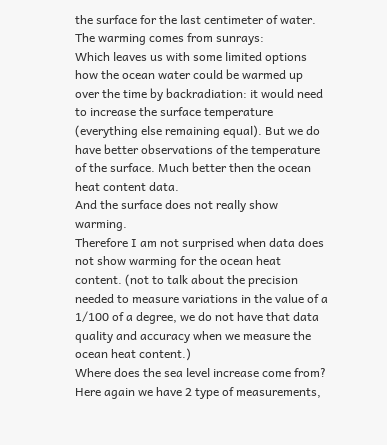the surface for the last centimeter of water.
The warming comes from sunrays:
Which leaves us with some limited options how the ocean water could be warmed up over the time by backradiation: it would need to increase the surface temperature (everything else remaining equal). But we do have better observations of the temperature of the surface. Much better then the ocean heat content data.
And the surface does not really show warming.
Therefore I am not surprised when data does not show warming for the ocean heat content. (not to talk about the precision needed to measure variations in the value of a 1/100 of a degree, we do not have that data quality and accuracy when we measure the ocean heat content.)
Where does the sea level increase come from?
Here again we have 2 type of measurements,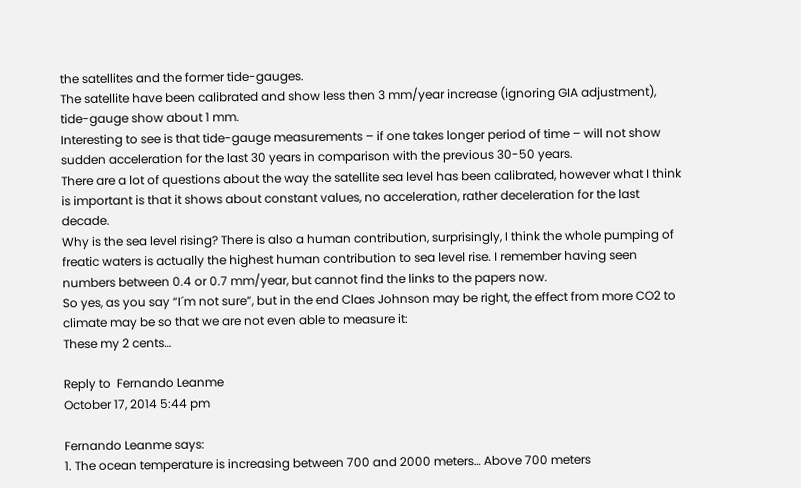the satellites and the former tide-gauges.
The satellite have been calibrated and show less then 3 mm/year increase (ignoring GIA adjustment), tide-gauge show about 1 mm.
Interesting to see is that tide-gauge measurements – if one takes longer period of time – will not show sudden acceleration for the last 30 years in comparison with the previous 30-50 years.
There are a lot of questions about the way the satellite sea level has been calibrated, however what I think is important is that it shows about constant values, no acceleration, rather deceleration for the last decade.
Why is the sea level rising? There is also a human contribution, surprisingly, I think the whole pumping of freatic waters is actually the highest human contribution to sea level rise. I remember having seen numbers between 0.4 or 0.7 mm/year, but cannot find the links to the papers now.
So yes, as you say “I´m not sure”, but in the end Claes Johnson may be right, the effect from more CO2 to climate may be so that we are not even able to measure it:
These my 2 cents…

Reply to  Fernando Leanme
October 17, 2014 5:44 pm

Fernando Leanme says:
1. The ocean temperature is increasing between 700 and 2000 meters… Above 700 meters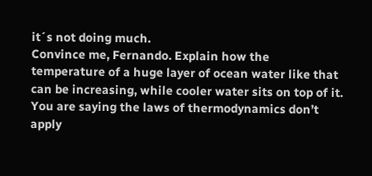it´s not doing much.
Convince me, Fernando. Explain how the temperature of a huge layer of ocean water like that can be increasing, while cooler water sits on top of it.
You are saying the laws of thermodynamics don’t apply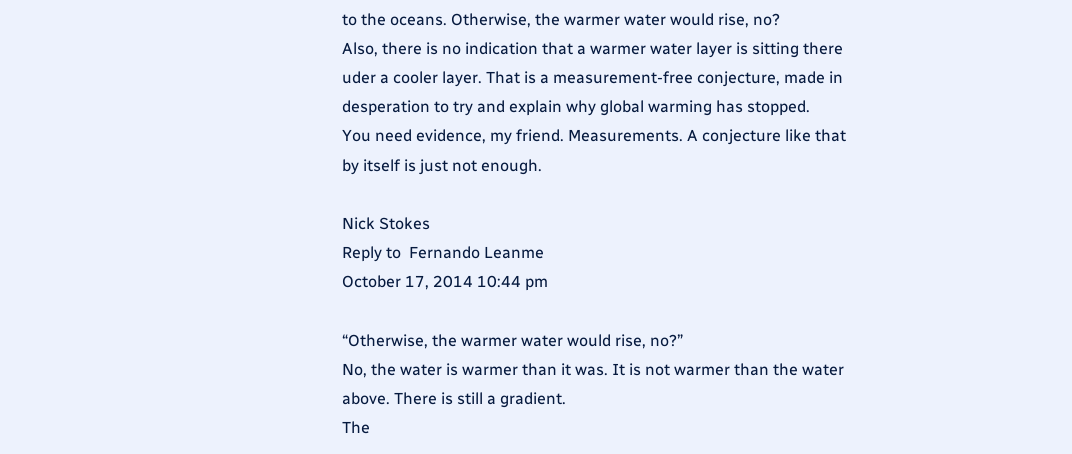to the oceans. Otherwise, the warmer water would rise, no?
Also, there is no indication that a warmer water layer is sitting there uder a cooler layer. That is a measurement-free conjecture, made in desperation to try and explain why global warming has stopped.
You need evidence, my friend. Measurements. A conjecture like that by itself is just not enough.

Nick Stokes
Reply to  Fernando Leanme
October 17, 2014 10:44 pm

“Otherwise, the warmer water would rise, no?”
No, the water is warmer than it was. It is not warmer than the water above. There is still a gradient.
The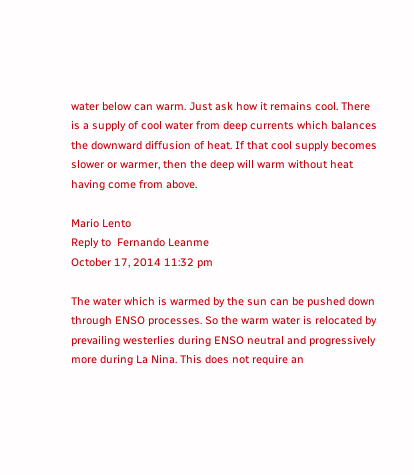water below can warm. Just ask how it remains cool. There is a supply of cool water from deep currents which balances the downward diffusion of heat. If that cool supply becomes slower or warmer, then the deep will warm without heat having come from above.

Mario Lento
Reply to  Fernando Leanme
October 17, 2014 11:32 pm

The water which is warmed by the sun can be pushed down through ENSO processes. So the warm water is relocated by prevailing westerlies during ENSO neutral and progressively more during La Nina. This does not require an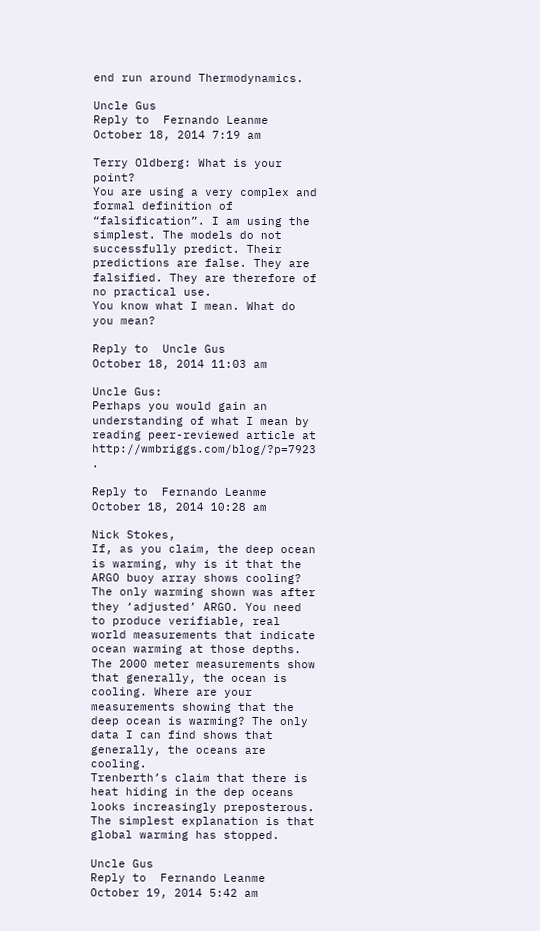end run around Thermodynamics.

Uncle Gus
Reply to  Fernando Leanme
October 18, 2014 7:19 am

Terry Oldberg: What is your point?
You are using a very complex and formal definition of “falsification”. I am using the simplest. The models do not successfully predict. Their predictions are false. They are falsified. They are therefore of no practical use.
You know what I mean. What do you mean?

Reply to  Uncle Gus
October 18, 2014 11:03 am

Uncle Gus:
Perhaps you would gain an understanding of what I mean by reading peer-reviewed article at http://wmbriggs.com/blog/?p=7923 .

Reply to  Fernando Leanme
October 18, 2014 10:28 am

Nick Stokes,
If, as you claim, the deep ocean is warming, why is it that the ARGO buoy array shows cooling?
The only warming shown was after they ‘adjusted’ ARGO. You need to produce verifiable, real world measurements that indicate ocean warming at those depths. The 2000 meter measurements show that generally, the ocean is cooling. Where are your measurements showing that the deep ocean is warming? The only data I can find shows that generally, the oceans are cooling.
Trenberth’s claim that there is heat hiding in the dep oceans looks increasingly preposterous. The simplest explanation is that global warming has stopped.

Uncle Gus
Reply to  Fernando Leanme
October 19, 2014 5:42 am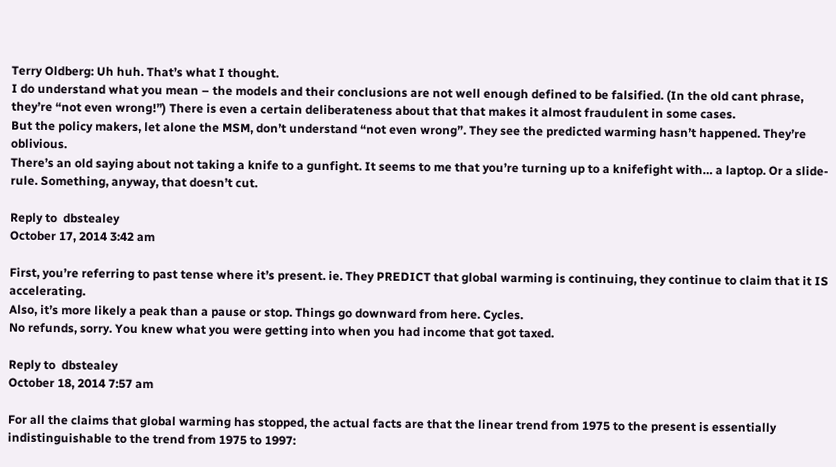Terry Oldberg: Uh huh. That’s what I thought.
I do understand what you mean – the models and their conclusions are not well enough defined to be falsified. (In the old cant phrase, they’re “not even wrong!”) There is even a certain deliberateness about that that makes it almost fraudulent in some cases.
But the policy makers, let alone the MSM, don’t understand “not even wrong”. They see the predicted warming hasn’t happened. They’re oblivious.
There’s an old saying about not taking a knife to a gunfight. It seems to me that you’re turning up to a knifefight with… a laptop. Or a slide-rule. Something, anyway, that doesn’t cut.

Reply to  dbstealey
October 17, 2014 3:42 am

First, you’re referring to past tense where it’s present. ie. They PREDICT that global warming is continuing, they continue to claim that it IS accelerating.
Also, it’s more likely a peak than a pause or stop. Things go downward from here. Cycles.
No refunds, sorry. You knew what you were getting into when you had income that got taxed.

Reply to  dbstealey
October 18, 2014 7:57 am

For all the claims that global warming has stopped, the actual facts are that the linear trend from 1975 to the present is essentially indistinguishable to the trend from 1975 to 1997: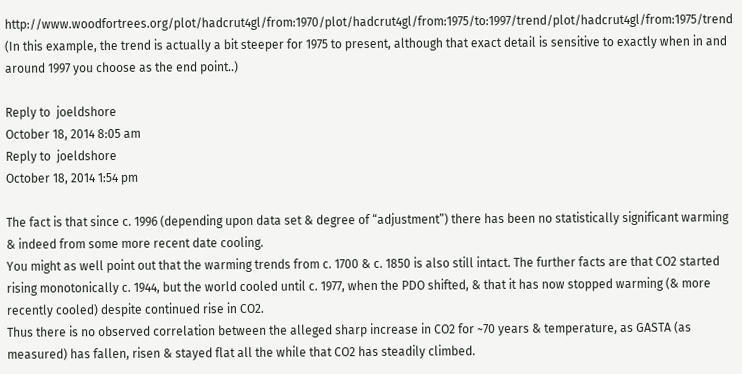http://www.woodfortrees.org/plot/hadcrut4gl/from:1970/plot/hadcrut4gl/from:1975/to:1997/trend/plot/hadcrut4gl/from:1975/trend (In this example, the trend is actually a bit steeper for 1975 to present, although that exact detail is sensitive to exactly when in and around 1997 you choose as the end point..)

Reply to  joeldshore
October 18, 2014 8:05 am
Reply to  joeldshore
October 18, 2014 1:54 pm

The fact is that since c. 1996 (depending upon data set & degree of “adjustment”) there has been no statistically significant warming & indeed from some more recent date cooling.
You might as well point out that the warming trends from c. 1700 & c. 1850 is also still intact. The further facts are that CO2 started rising monotonically c. 1944, but the world cooled until c. 1977, when the PDO shifted, & that it has now stopped warming (& more recently cooled) despite continued rise in CO2.
Thus there is no observed correlation between the alleged sharp increase in CO2 for ~70 years & temperature, as GASTA (as measured) has fallen, risen & stayed flat all the while that CO2 has steadily climbed.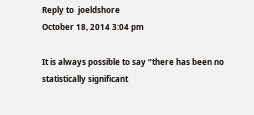Reply to  joeldshore
October 18, 2014 3:04 pm

It is always possible to say “there has been no statistically significant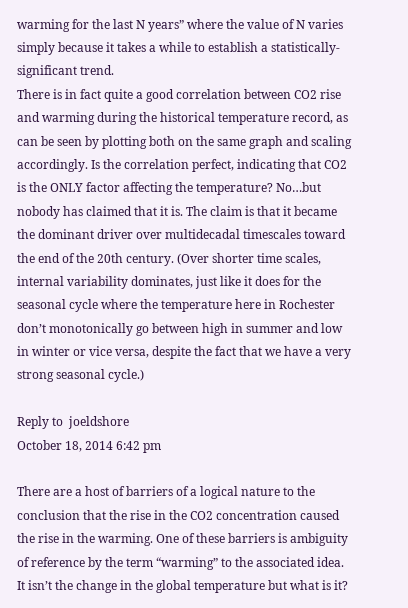warming for the last N years” where the value of N varies simply because it takes a while to establish a statistically-significant trend.
There is in fact quite a good correlation between CO2 rise and warming during the historical temperature record, as can be seen by plotting both on the same graph and scaling accordingly. Is the correlation perfect, indicating that CO2 is the ONLY factor affecting the temperature? No…but nobody has claimed that it is. The claim is that it became the dominant driver over multidecadal timescales toward the end of the 20th century. (Over shorter time scales, internal variability dominates, just like it does for the seasonal cycle where the temperature here in Rochester don’t monotonically go between high in summer and low in winter or vice versa, despite the fact that we have a very strong seasonal cycle.)

Reply to  joeldshore
October 18, 2014 6:42 pm

There are a host of barriers of a logical nature to the conclusion that the rise in the CO2 concentration caused the rise in the warming. One of these barriers is ambiguity of reference by the term “warming” to the associated idea. It isn’t the change in the global temperature but what is it?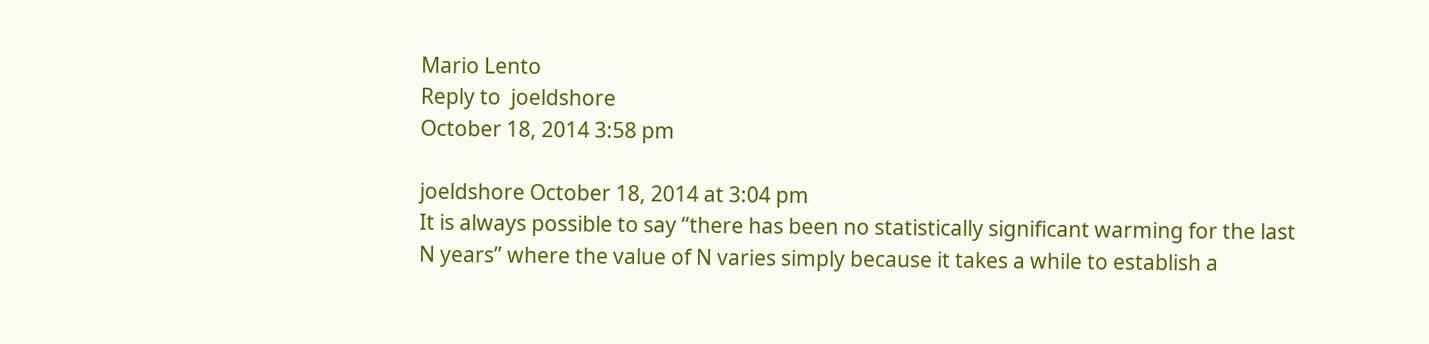Mario Lento
Reply to  joeldshore
October 18, 2014 3:58 pm

joeldshore October 18, 2014 at 3:04 pm
It is always possible to say “there has been no statistically significant warming for the last N years” where the value of N varies simply because it takes a while to establish a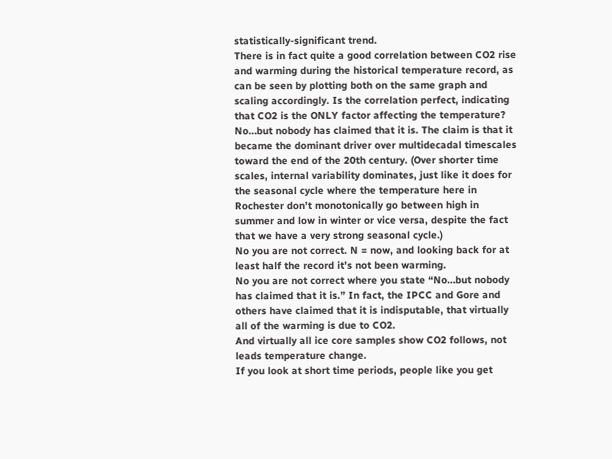statistically-significant trend.
There is in fact quite a good correlation between CO2 rise and warming during the historical temperature record, as can be seen by plotting both on the same graph and scaling accordingly. Is the correlation perfect, indicating that CO2 is the ONLY factor affecting the temperature? No…but nobody has claimed that it is. The claim is that it became the dominant driver over multidecadal timescales toward the end of the 20th century. (Over shorter time scales, internal variability dominates, just like it does for the seasonal cycle where the temperature here in Rochester don’t monotonically go between high in summer and low in winter or vice versa, despite the fact that we have a very strong seasonal cycle.)
No you are not correct. N = now, and looking back for at least half the record it’s not been warming.
No you are not correct where you state “No…but nobody has claimed that it is.” In fact, the IPCC and Gore and others have claimed that it is indisputable, that virtually all of the warming is due to CO2.
And virtually all ice core samples show CO2 follows, not leads temperature change.
If you look at short time periods, people like you get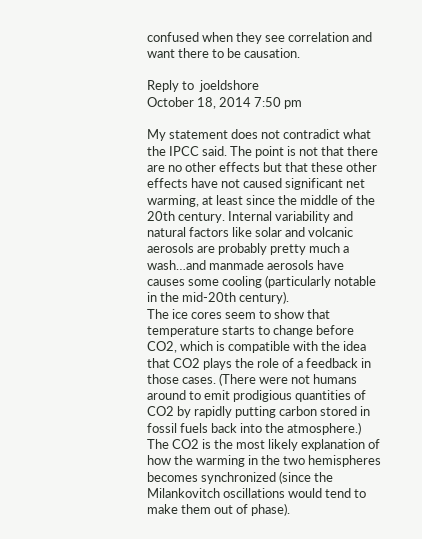confused when they see correlation and want there to be causation.

Reply to  joeldshore
October 18, 2014 7:50 pm

My statement does not contradict what the IPCC said. The point is not that there are no other effects but that these other effects have not caused significant net warming, at least since the middle of the 20th century. Internal variability and natural factors like solar and volcanic aerosols are probably pretty much a wash…and manmade aerosols have causes some cooling (particularly notable in the mid-20th century).
The ice cores seem to show that temperature starts to change before CO2, which is compatible with the idea that CO2 plays the role of a feedback in those cases. (There were not humans around to emit prodigious quantities of CO2 by rapidly putting carbon stored in fossil fuels back into the atmosphere.) The CO2 is the most likely explanation of how the warming in the two hemispheres becomes synchronized (since the Milankovitch oscillations would tend to make them out of phase).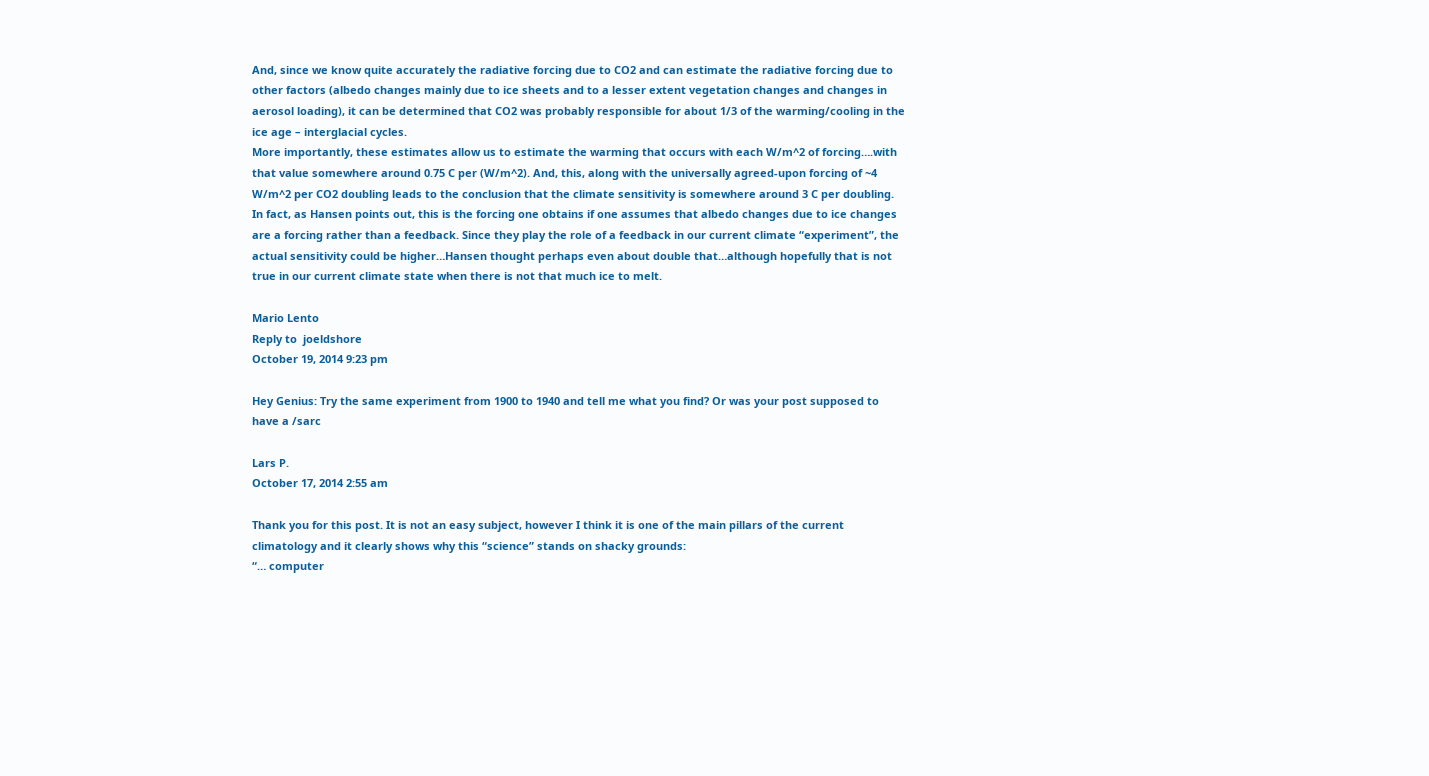And, since we know quite accurately the radiative forcing due to CO2 and can estimate the radiative forcing due to other factors (albedo changes mainly due to ice sheets and to a lesser extent vegetation changes and changes in aerosol loading), it can be determined that CO2 was probably responsible for about 1/3 of the warming/cooling in the ice age – interglacial cycles.
More importantly, these estimates allow us to estimate the warming that occurs with each W/m^2 of forcing….with that value somewhere around 0.75 C per (W/m^2). And, this, along with the universally agreed-upon forcing of ~4 W/m^2 per CO2 doubling leads to the conclusion that the climate sensitivity is somewhere around 3 C per doubling. In fact, as Hansen points out, this is the forcing one obtains if one assumes that albedo changes due to ice changes are a forcing rather than a feedback. Since they play the role of a feedback in our current climate “experiment”, the actual sensitivity could be higher…Hansen thought perhaps even about double that…although hopefully that is not true in our current climate state when there is not that much ice to melt.

Mario Lento
Reply to  joeldshore
October 19, 2014 9:23 pm

Hey Genius: Try the same experiment from 1900 to 1940 and tell me what you find? Or was your post supposed to have a /sarc

Lars P.
October 17, 2014 2:55 am

Thank you for this post. It is not an easy subject, however I think it is one of the main pillars of the current climatology and it clearly shows why this “science” stands on shacky grounds:
“… computer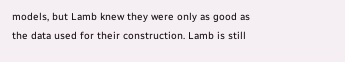models, but Lamb knew they were only as good as the data used for their construction. Lamb is still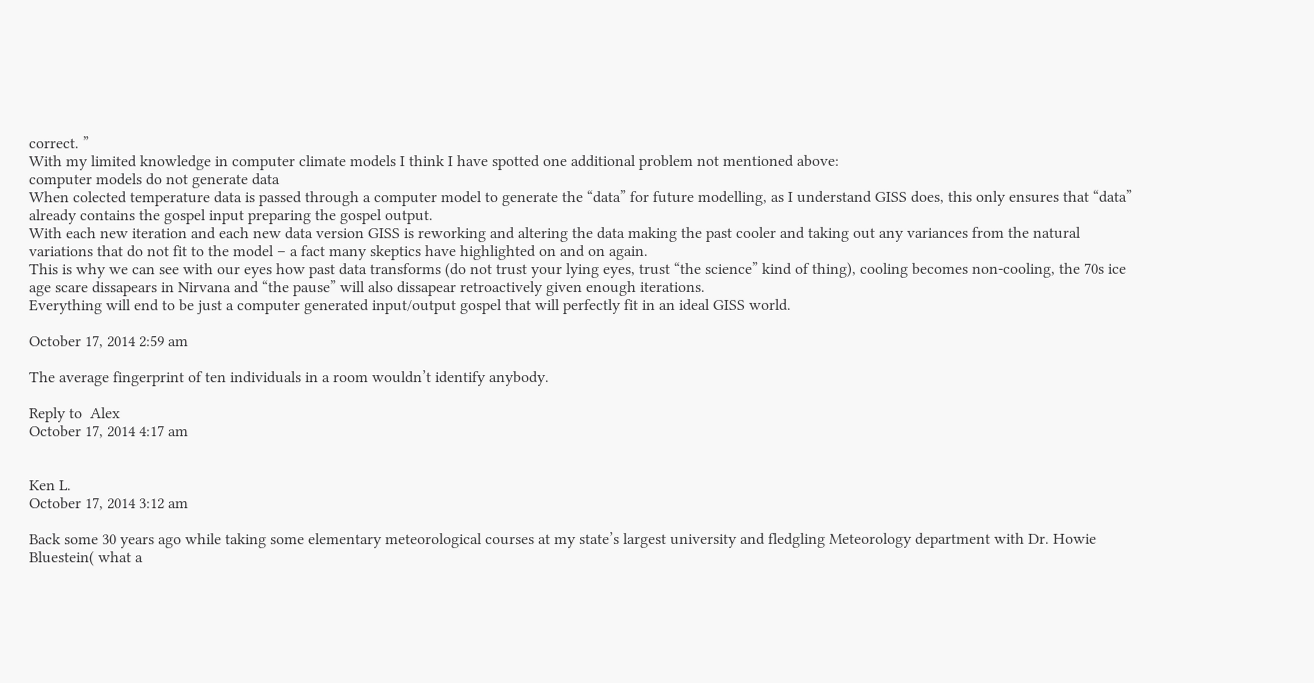correct. ”
With my limited knowledge in computer climate models I think I have spotted one additional problem not mentioned above:
computer models do not generate data
When colected temperature data is passed through a computer model to generate the “data” for future modelling, as I understand GISS does, this only ensures that “data” already contains the gospel input preparing the gospel output.
With each new iteration and each new data version GISS is reworking and altering the data making the past cooler and taking out any variances from the natural variations that do not fit to the model – a fact many skeptics have highlighted on and on again.
This is why we can see with our eyes how past data transforms (do not trust your lying eyes, trust “the science” kind of thing), cooling becomes non-cooling, the 70s ice age scare dissapears in Nirvana and “the pause” will also dissapear retroactively given enough iterations.
Everything will end to be just a computer generated input/output gospel that will perfectly fit in an ideal GISS world.

October 17, 2014 2:59 am

The average fingerprint of ten individuals in a room wouldn’t identify anybody.

Reply to  Alex
October 17, 2014 4:17 am


Ken L.
October 17, 2014 3:12 am

Back some 30 years ago while taking some elementary meteorological courses at my state’s largest university and fledgling Meteorology department with Dr. Howie Bluestein( what a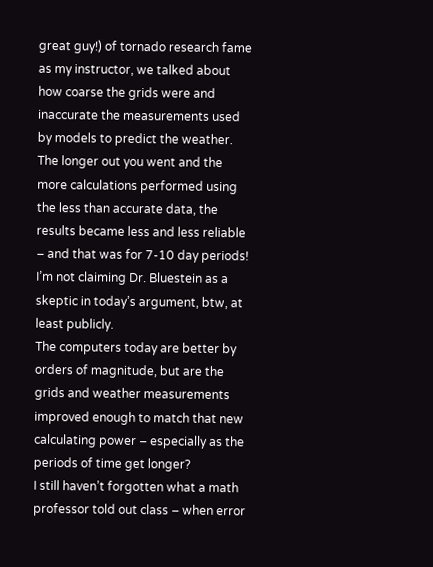great guy!) of tornado research fame as my instructor, we talked about how coarse the grids were and inaccurate the measurements used by models to predict the weather. The longer out you went and the more calculations performed using the less than accurate data, the results became less and less reliable – and that was for 7-10 day periods! I’m not claiming Dr. Bluestein as a skeptic in today’s argument, btw, at least publicly.
The computers today are better by orders of magnitude, but are the grids and weather measurements improved enough to match that new calculating power – especially as the periods of time get longer?
I still haven’t forgotten what a math professor told out class – when error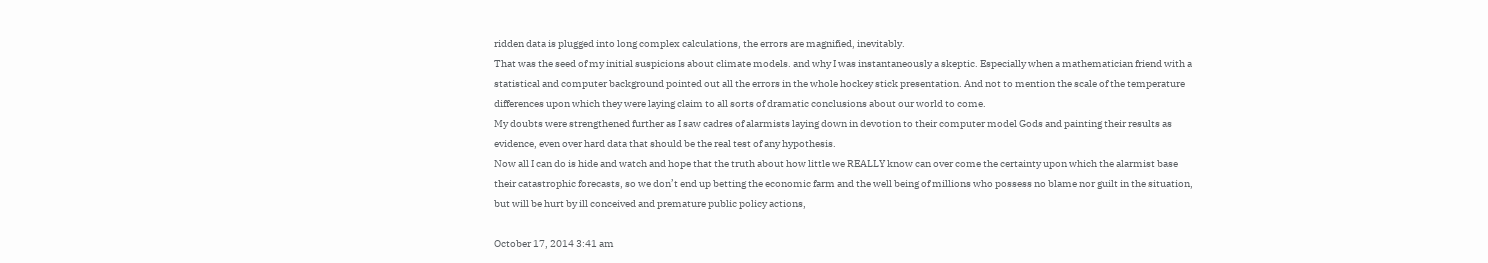ridden data is plugged into long complex calculations, the errors are magnified, inevitably.
That was the seed of my initial suspicions about climate models. and why I was instantaneously a skeptic. Especially when a mathematician friend with a statistical and computer background pointed out all the errors in the whole hockey stick presentation. And not to mention the scale of the temperature differences upon which they were laying claim to all sorts of dramatic conclusions about our world to come.
My doubts were strengthened further as I saw cadres of alarmists laying down in devotion to their computer model Gods and painting their results as evidence, even over hard data that should be the real test of any hypothesis.
Now all I can do is hide and watch and hope that the truth about how little we REALLY know can over come the certainty upon which the alarmist base their catastrophic forecasts, so we don’t end up betting the economic farm and the well being of millions who possess no blame nor guilt in the situation, but will be hurt by ill conceived and premature public policy actions,

October 17, 2014 3:41 am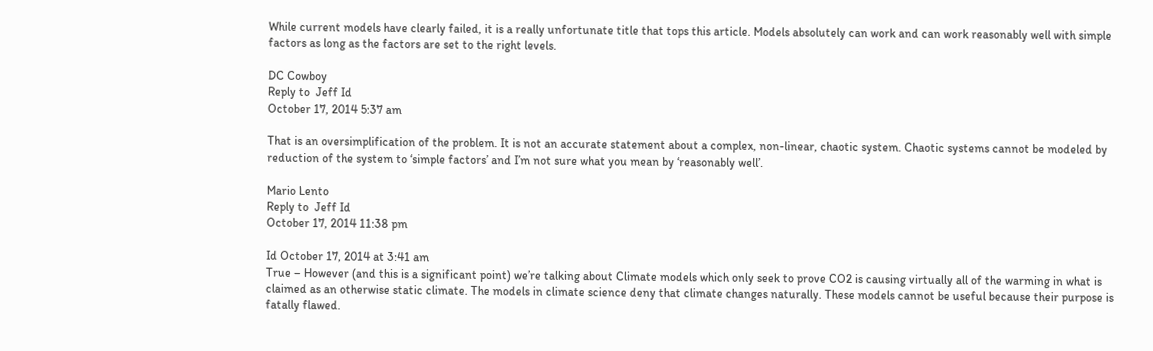While current models have clearly failed, it is a really unfortunate title that tops this article. Models absolutely can work and can work reasonably well with simple factors as long as the factors are set to the right levels.

DC Cowboy
Reply to  Jeff Id
October 17, 2014 5:37 am

That is an oversimplification of the problem. It is not an accurate statement about a complex, non-linear, chaotic system. Chaotic systems cannot be modeled by reduction of the system to ‘simple factors’ and I’m not sure what you mean by ‘reasonably well’.

Mario Lento
Reply to  Jeff Id
October 17, 2014 11:38 pm

Id October 17, 2014 at 3:41 am
True – However (and this is a significant point) we’re talking about Climate models which only seek to prove CO2 is causing virtually all of the warming in what is claimed as an otherwise static climate. The models in climate science deny that climate changes naturally. These models cannot be useful because their purpose is fatally flawed.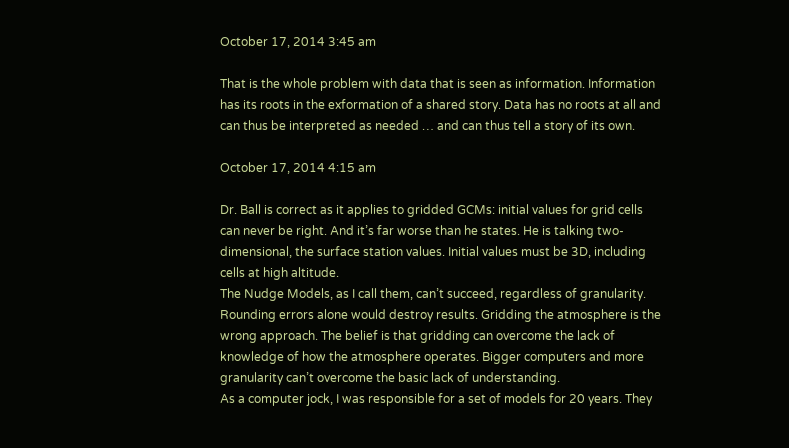October 17, 2014 3:45 am

That is the whole problem with data that is seen as information. Information has its roots in the exformation of a shared story. Data has no roots at all and can thus be interpreted as needed … and can thus tell a story of its own.

October 17, 2014 4:15 am

Dr. Ball is correct as it applies to gridded GCMs: initial values for grid cells can never be right. And it’s far worse than he states. He is talking two-dimensional, the surface station values. Initial values must be 3D, including cells at high altitude.
The Nudge Models, as I call them, can’t succeed, regardless of granularity. Rounding errors alone would destroy results. Gridding the atmosphere is the wrong approach. The belief is that gridding can overcome the lack of knowledge of how the atmosphere operates. Bigger computers and more granularity can’t overcome the basic lack of understanding.
As a computer jock, I was responsible for a set of models for 20 years. They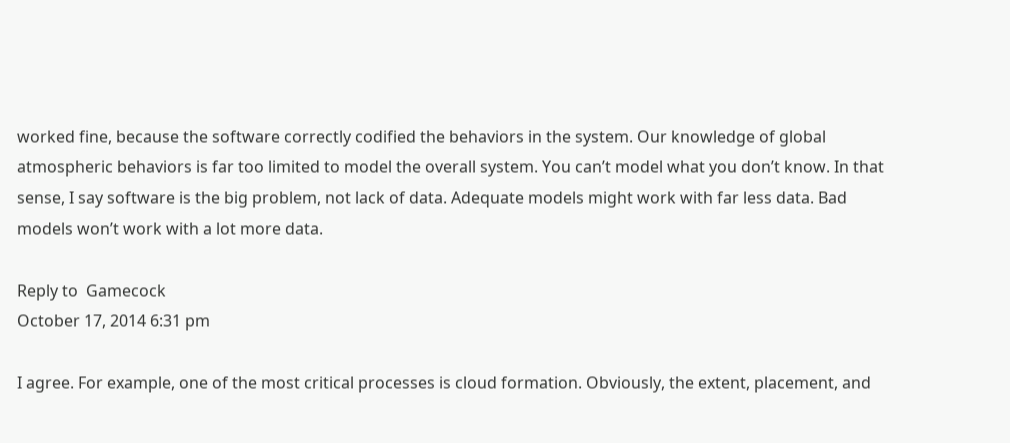worked fine, because the software correctly codified the behaviors in the system. Our knowledge of global atmospheric behaviors is far too limited to model the overall system. You can’t model what you don’t know. In that sense, I say software is the big problem, not lack of data. Adequate models might work with far less data. Bad models won’t work with a lot more data.

Reply to  Gamecock
October 17, 2014 6:31 pm

I agree. For example, one of the most critical processes is cloud formation. Obviously, the extent, placement, and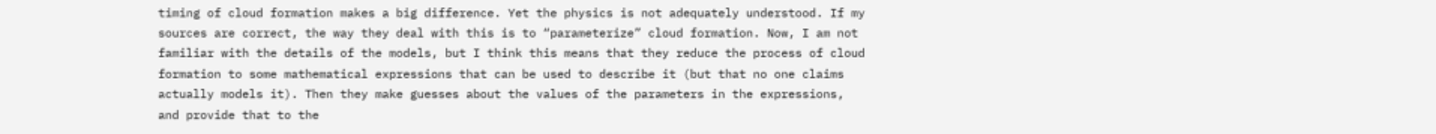timing of cloud formation makes a big difference. Yet the physics is not adequately understood. If my sources are correct, the way they deal with this is to “parameterize” cloud formation. Now, I am not familiar with the details of the models, but I think this means that they reduce the process of cloud formation to some mathematical expressions that can be used to describe it (but that no one claims actually models it). Then they make guesses about the values of the parameters in the expressions, and provide that to the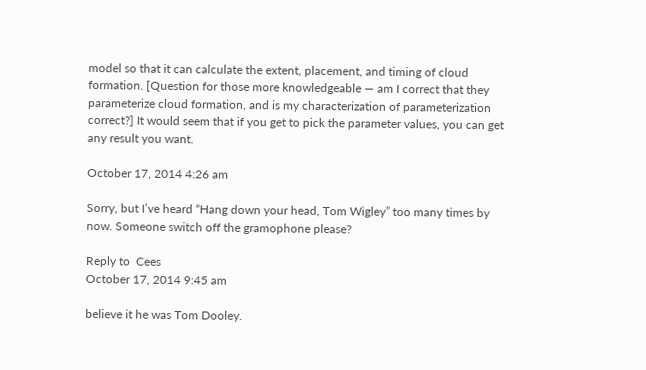model so that it can calculate the extent, placement, and timing of cloud formation. [Question for those more knowledgeable — am I correct that they parameterize cloud formation, and is my characterization of parameterization correct?] It would seem that if you get to pick the parameter values, you can get any result you want.

October 17, 2014 4:26 am

Sorry, but I’ve heard “Hang down your head, Tom Wigley” too many times by now. Someone switch off the gramophone please?

Reply to  Cees
October 17, 2014 9:45 am

believe it he was Tom Dooley.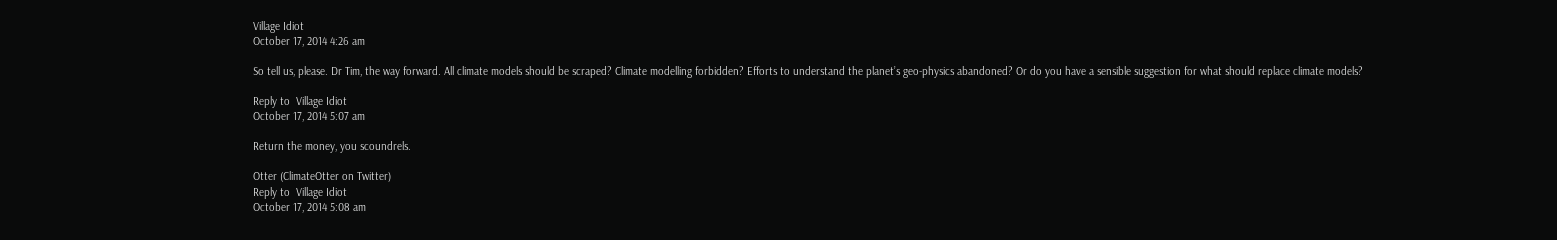Village Idiot
October 17, 2014 4:26 am

So tell us, please. Dr Tim, the way forward. All climate models should be scraped? Climate modelling forbidden? Efforts to understand the planet’s geo-physics abandoned? Or do you have a sensible suggestion for what should replace climate models?

Reply to  Village Idiot
October 17, 2014 5:07 am

Return the money, you scoundrels.

Otter (ClimateOtter on Twitter)
Reply to  Village Idiot
October 17, 2014 5:08 am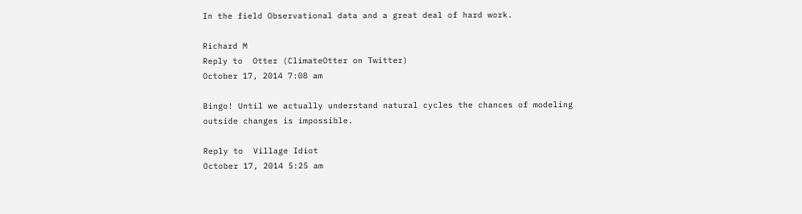In the field Observational data and a great deal of hard work.

Richard M
Reply to  Otter (ClimateOtter on Twitter)
October 17, 2014 7:08 am

Bingo! Until we actually understand natural cycles the chances of modeling outside changes is impossible.

Reply to  Village Idiot
October 17, 2014 5:25 am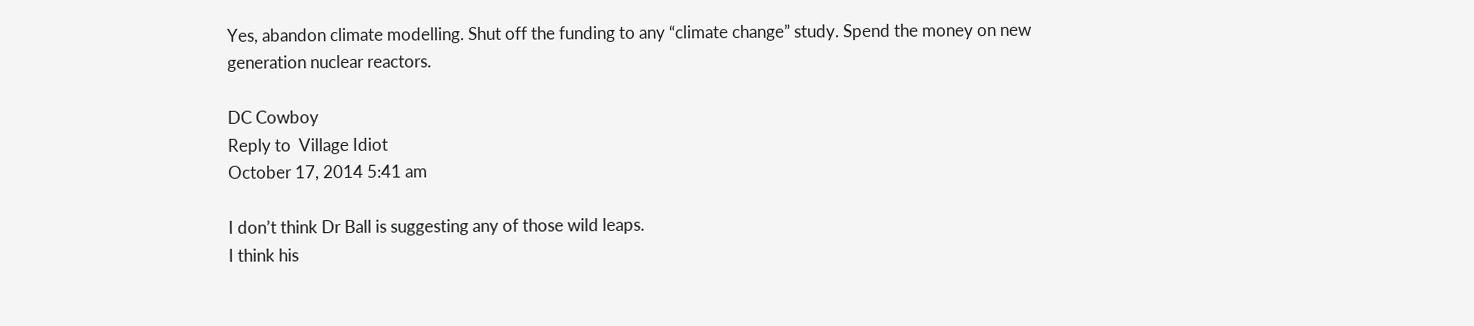Yes, abandon climate modelling. Shut off the funding to any “climate change” study. Spend the money on new generation nuclear reactors.

DC Cowboy
Reply to  Village Idiot
October 17, 2014 5:41 am

I don’t think Dr Ball is suggesting any of those wild leaps.
I think his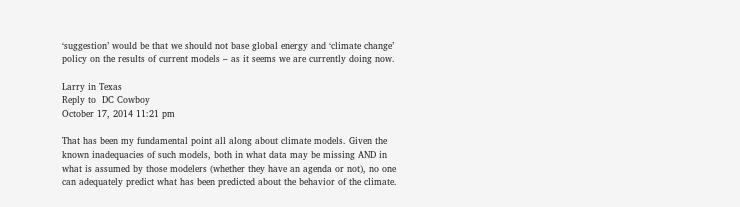‘suggestion’ would be that we should not base global energy and ‘climate change’ policy on the results of current models – as it seems we are currently doing now.

Larry in Texas
Reply to  DC Cowboy
October 17, 2014 11:21 pm

That has been my fundamental point all along about climate models. Given the known inadequacies of such models, both in what data may be missing AND in what is assumed by those modelers (whether they have an agenda or not), no one can adequately predict what has been predicted about the behavior of the climate.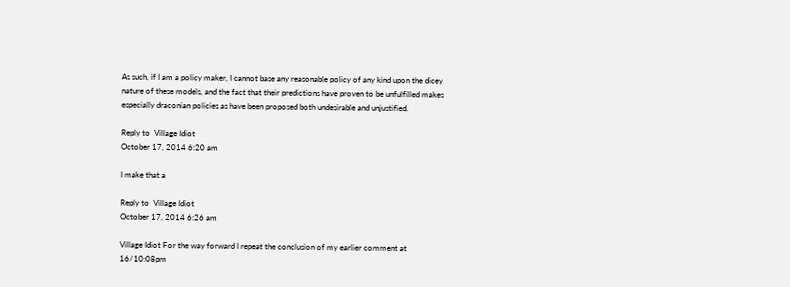As such, if I am a policy maker, I cannot base any reasonable policy of any kind upon the dicey nature of these models, and the fact that their predictions have proven to be unfulfilled makes especially draconian policies as have been proposed both undesirable and unjustified.

Reply to  Village Idiot
October 17, 2014 6:20 am

I make that a

Reply to  Village Idiot
October 17, 2014 6:26 am

Village Idiot For the way forward I repeat the conclusion of my earlier comment at 16/10:08pm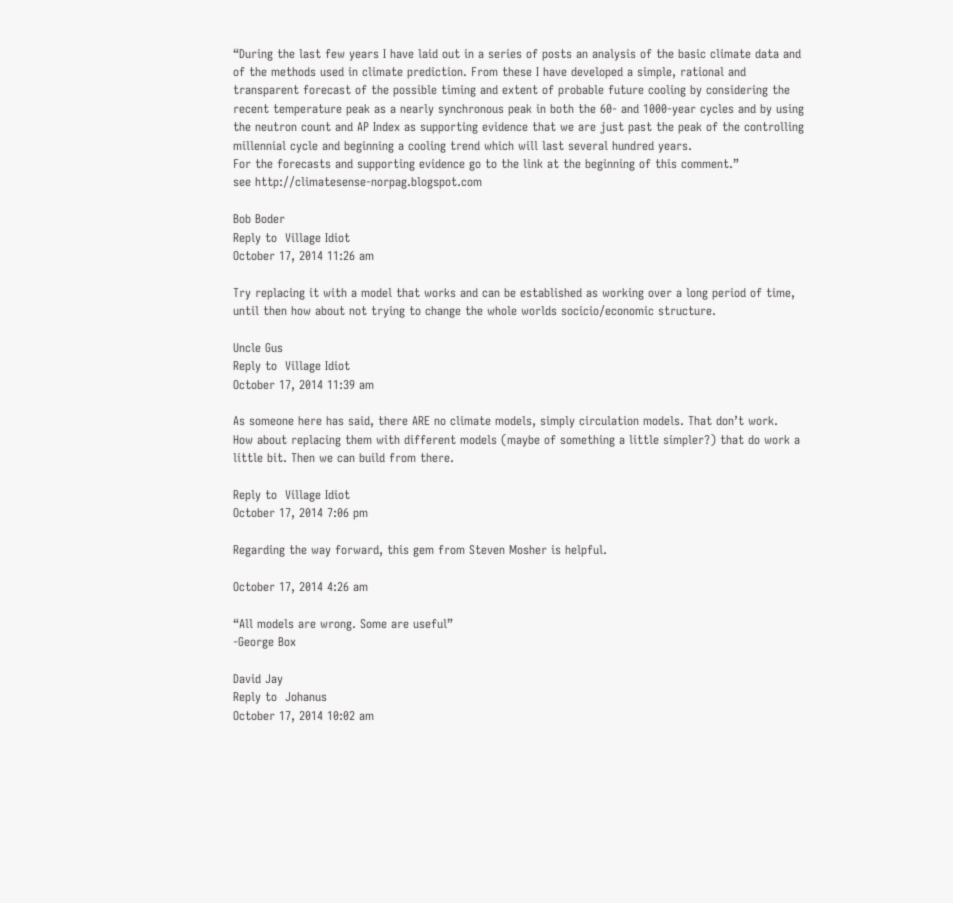“During the last few years I have laid out in a series of posts an analysis of the basic climate data and of the methods used in climate prediction. From these I have developed a simple, rational and transparent forecast of the possible timing and extent of probable future cooling by considering the recent temperature peak as a nearly synchronous peak in both the 60- and 1000-year cycles and by using the neutron count and AP Index as supporting evidence that we are just past the peak of the controlling millennial cycle and beginning a cooling trend which will last several hundred years.
For the forecasts and supporting evidence go to the link at the beginning of this comment.”
see http://climatesense-norpag.blogspot.com

Bob Boder
Reply to  Village Idiot
October 17, 2014 11:26 am

Try replacing it with a model that works and can be established as working over a long period of time, until then how about not trying to change the whole worlds socicio/economic structure.

Uncle Gus
Reply to  Village Idiot
October 17, 2014 11:39 am

As someone here has said, there ARE no climate models, simply circulation models. That don’t work.
How about replacing them with different models (maybe of something a little simpler?) that do work a little bit. Then we can build from there.

Reply to  Village Idiot
October 17, 2014 7:06 pm

Regarding the way forward, this gem from Steven Mosher is helpful.

October 17, 2014 4:26 am

“All models are wrong. Some are useful”
-George Box

David Jay
Reply to  Johanus
October 17, 2014 10:02 am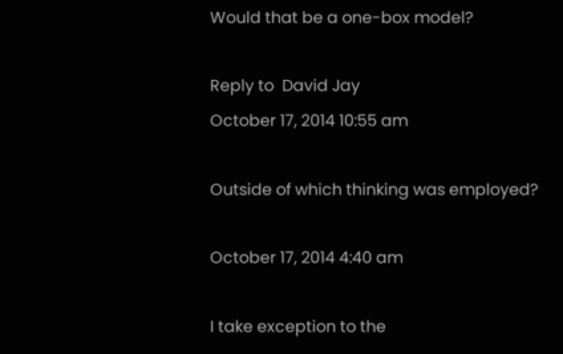Would that be a one-box model?

Reply to  David Jay
October 17, 2014 10:55 am

Outside of which thinking was employed?

October 17, 2014 4:40 am

I take exception to the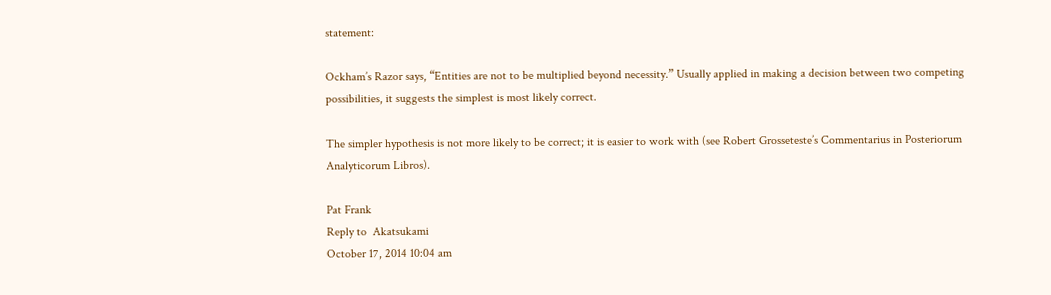statement:

Ockham’s Razor says, “Entities are not to be multiplied beyond necessity.” Usually applied in making a decision between two competing possibilities, it suggests the simplest is most likely correct.

The simpler hypothesis is not more likely to be correct; it is easier to work with (see Robert Grosseteste’s Commentarius in Posteriorum Analyticorum Libros).

Pat Frank
Reply to  Akatsukami
October 17, 2014 10:04 am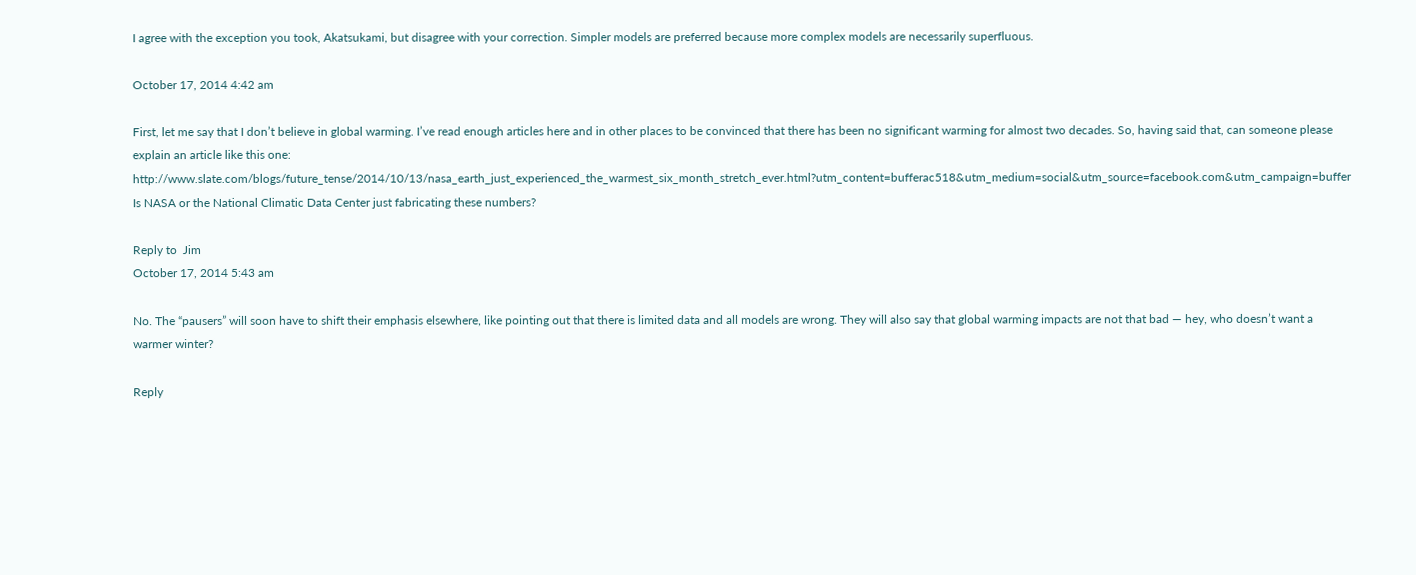I agree with the exception you took, Akatsukami, but disagree with your correction. Simpler models are preferred because more complex models are necessarily superfluous.

October 17, 2014 4:42 am

First, let me say that I don’t believe in global warming. I’ve read enough articles here and in other places to be convinced that there has been no significant warming for almost two decades. So, having said that, can someone please explain an article like this one: http://www.slate.com/blogs/future_tense/2014/10/13/nasa_earth_just_experienced_the_warmest_six_month_stretch_ever.html?utm_content=bufferac518&utm_medium=social&utm_source=facebook.com&utm_campaign=buffer
Is NASA or the National Climatic Data Center just fabricating these numbers?

Reply to  Jim
October 17, 2014 5:43 am

No. The “pausers” will soon have to shift their emphasis elsewhere, like pointing out that there is limited data and all models are wrong. They will also say that global warming impacts are not that bad — hey, who doesn’t want a warmer winter?

Reply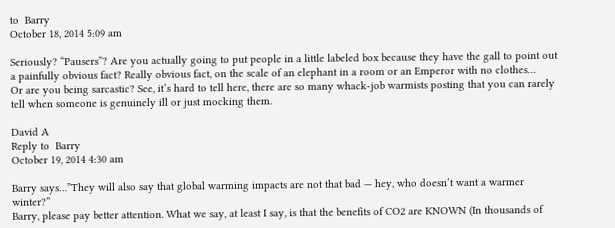to  Barry
October 18, 2014 5:09 am

Seriously? “Pausers”? Are you actually going to put people in a little labeled box because they have the gall to point out a painfully obvious fact? Really obvious fact, on the scale of an elephant in a room or an Emperor with no clothes…
Or are you being sarcastic? See, it’s hard to tell here, there are so many whack-job warmists posting that you can rarely tell when someone is genuinely ill or just mocking them.

David A
Reply to  Barry
October 19, 2014 4:30 am

Barry says…”They will also say that global warming impacts are not that bad — hey, who doesn’t want a warmer winter?”
Barry, please pay better attention. What we say, at least I say, is that the benefits of CO2 are KNOWN (In thousands of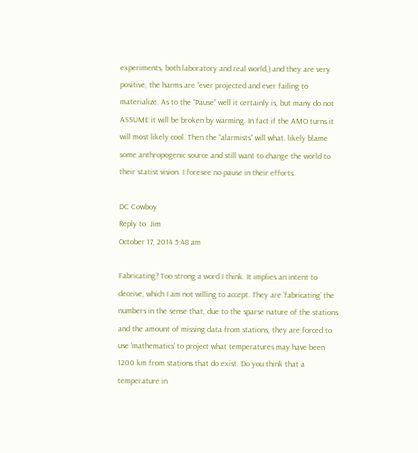experiments, both laboratory and real world,) and they are very positive, the harms are “ever projected and ever failing to materialize. As to the “Pause” well it certainly is, but many do not ASSUME it will be broken by warming. In fact if the AMO turns it will most likely cool. Then the “alarmists” will what. likely blame some anthropogenic source and still want to change the world to their statist vision. I foresee no pause in their efforts.

DC Cowboy
Reply to  Jim
October 17, 2014 5:48 am

Fabricating? Too strong a word I think. It implies an intent to deceive, which I am not willing to accept. They are ‘fabricating’ the numbers in the sense that, due to the sparse nature of the stations and the amount of missing data from stations, they are forced to use ‘mathematics’ to project what temperatures may have been 1200 km from stations that do exist. Do you think that a temperature in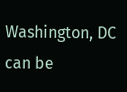Washington, DC can be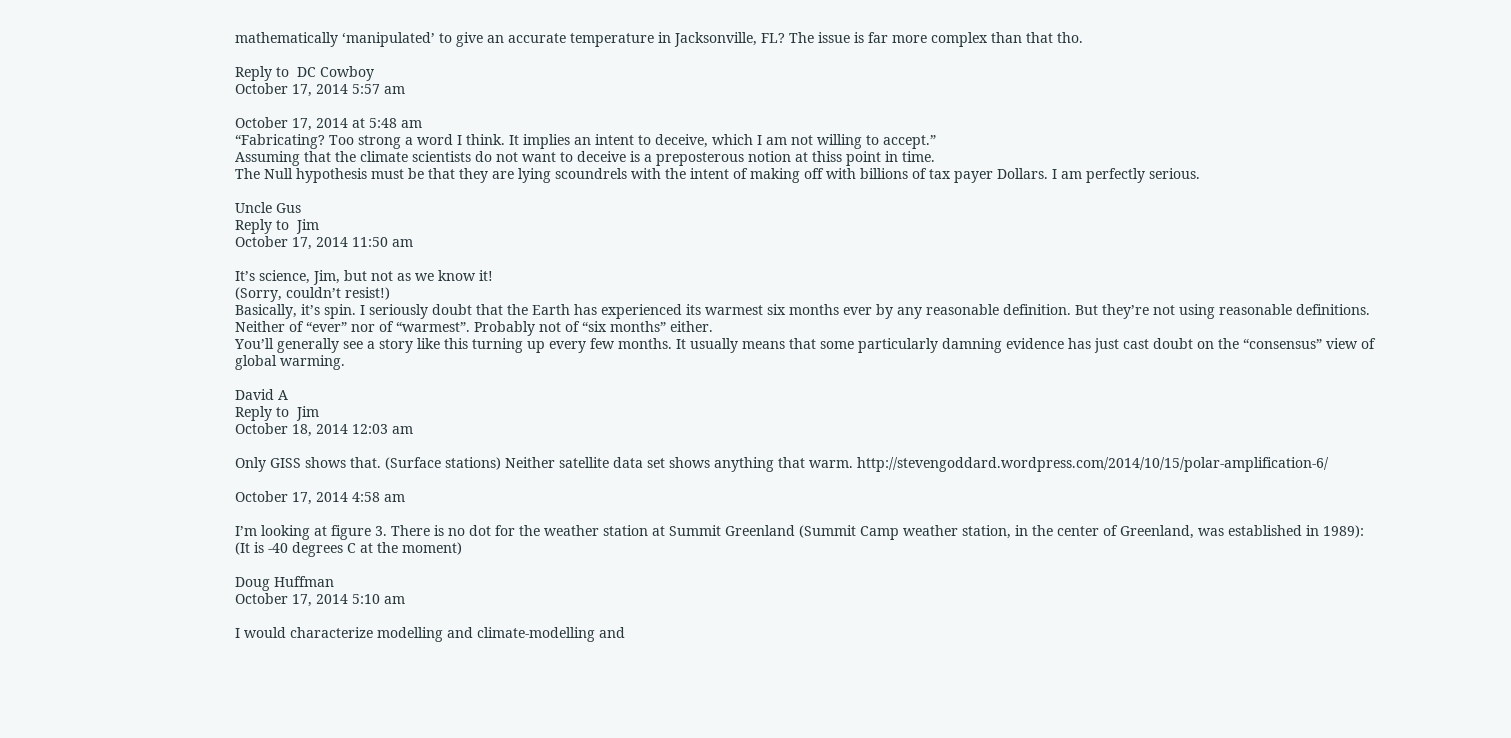mathematically ‘manipulated’ to give an accurate temperature in Jacksonville, FL? The issue is far more complex than that tho.

Reply to  DC Cowboy
October 17, 2014 5:57 am

October 17, 2014 at 5:48 am
“Fabricating? Too strong a word I think. It implies an intent to deceive, which I am not willing to accept.”
Assuming that the climate scientists do not want to deceive is a preposterous notion at thiss point in time.
The Null hypothesis must be that they are lying scoundrels with the intent of making off with billions of tax payer Dollars. I am perfectly serious.

Uncle Gus
Reply to  Jim
October 17, 2014 11:50 am

It’s science, Jim, but not as we know it!
(Sorry, couldn’t resist!)
Basically, it’s spin. I seriously doubt that the Earth has experienced its warmest six months ever by any reasonable definition. But they’re not using reasonable definitions. Neither of “ever” nor of “warmest”. Probably not of “six months” either.
You’ll generally see a story like this turning up every few months. It usually means that some particularly damning evidence has just cast doubt on the “consensus” view of global warming.

David A
Reply to  Jim
October 18, 2014 12:03 am

Only GISS shows that. (Surface stations) Neither satellite data set shows anything that warm. http://stevengoddard.wordpress.com/2014/10/15/polar-amplification-6/

October 17, 2014 4:58 am

I’m looking at figure 3. There is no dot for the weather station at Summit Greenland (Summit Camp weather station, in the center of Greenland, was established in 1989):
(It is -40 degrees C at the moment)

Doug Huffman
October 17, 2014 5:10 am

I would characterize modelling and climate-modelling and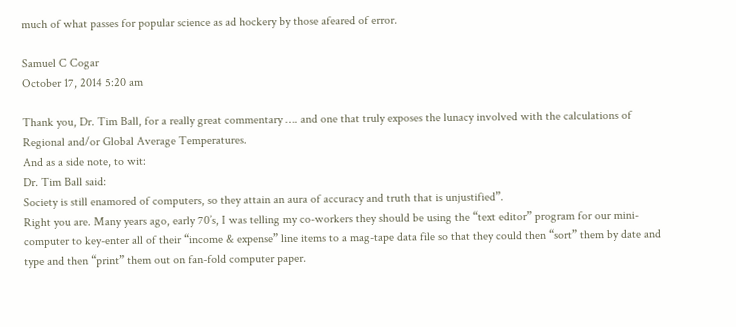much of what passes for popular science as ad hockery by those afeared of error.

Samuel C Cogar
October 17, 2014 5:20 am

Thank you, Dr. Tim Ball, for a really great commentary …. and one that truly exposes the lunacy involved with the calculations of Regional and/or Global Average Temperatures.
And as a side note, to wit:
Dr. Tim Ball said:
Society is still enamored of computers, so they attain an aura of accuracy and truth that is unjustified”.
Right you are. Many years ago, early 70’s, I was telling my co-workers they should be using the “text editor” program for our mini-computer to key-enter all of their “income & expense” line items to a mag-tape data file so that they could then “sort” them by date and type and then “print” them out on fan-fold computer paper.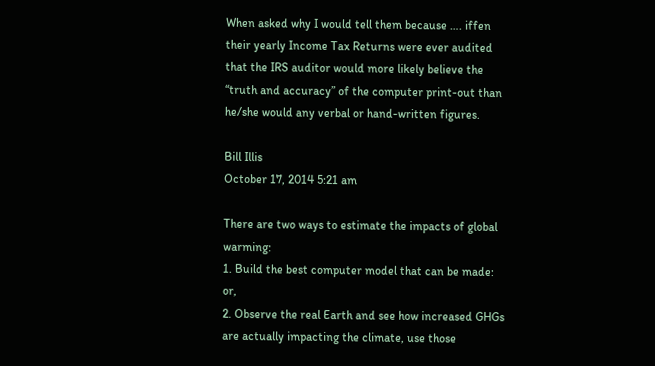When asked why I would tell them because …. iffen their yearly Income Tax Returns were ever audited that the IRS auditor would more likely believe the “truth and accuracy” of the computer print-out than he/she would any verbal or hand-written figures.

Bill Illis
October 17, 2014 5:21 am

There are two ways to estimate the impacts of global warming:
1. Build the best computer model that can be made: or,
2. Observe the real Earth and see how increased GHGs are actually impacting the climate, use those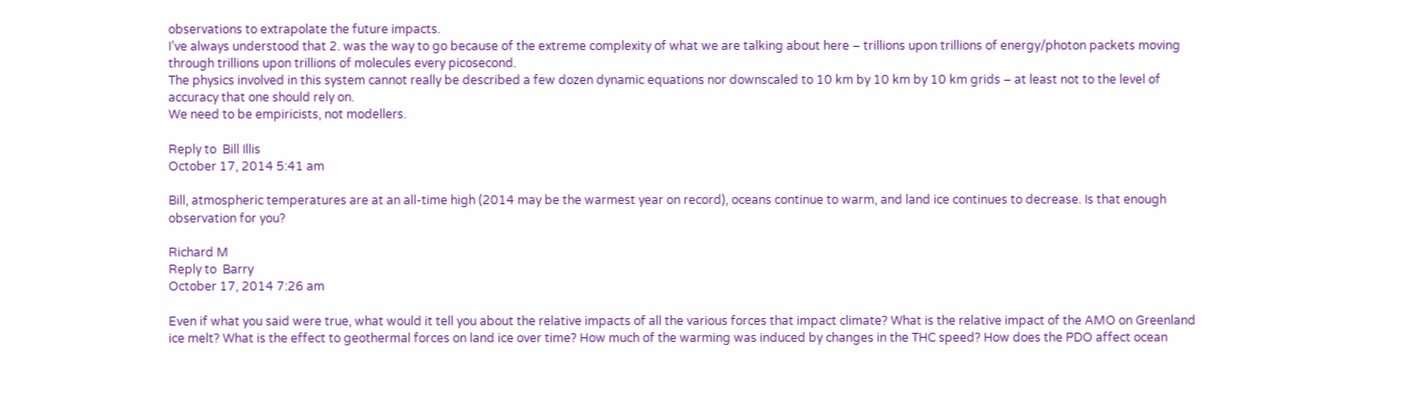observations to extrapolate the future impacts.
I’ve always understood that 2. was the way to go because of the extreme complexity of what we are talking about here – trillions upon trillions of energy/photon packets moving through trillions upon trillions of molecules every picosecond.
The physics involved in this system cannot really be described a few dozen dynamic equations nor downscaled to 10 km by 10 km by 10 km grids – at least not to the level of accuracy that one should rely on.
We need to be empiricists, not modellers.

Reply to  Bill Illis
October 17, 2014 5:41 am

Bill, atmospheric temperatures are at an all-time high (2014 may be the warmest year on record), oceans continue to warm, and land ice continues to decrease. Is that enough observation for you?

Richard M
Reply to  Barry
October 17, 2014 7:26 am

Even if what you said were true, what would it tell you about the relative impacts of all the various forces that impact climate? What is the relative impact of the AMO on Greenland ice melt? What is the effect to geothermal forces on land ice over time? How much of the warming was induced by changes in the THC speed? How does the PDO affect ocean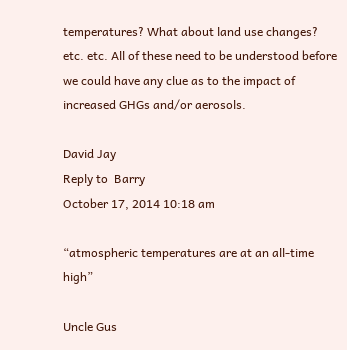temperatures? What about land use changes? etc. etc. All of these need to be understood before we could have any clue as to the impact of increased GHGs and/or aerosols.

David Jay
Reply to  Barry
October 17, 2014 10:18 am

“atmospheric temperatures are at an all-time high”

Uncle Gus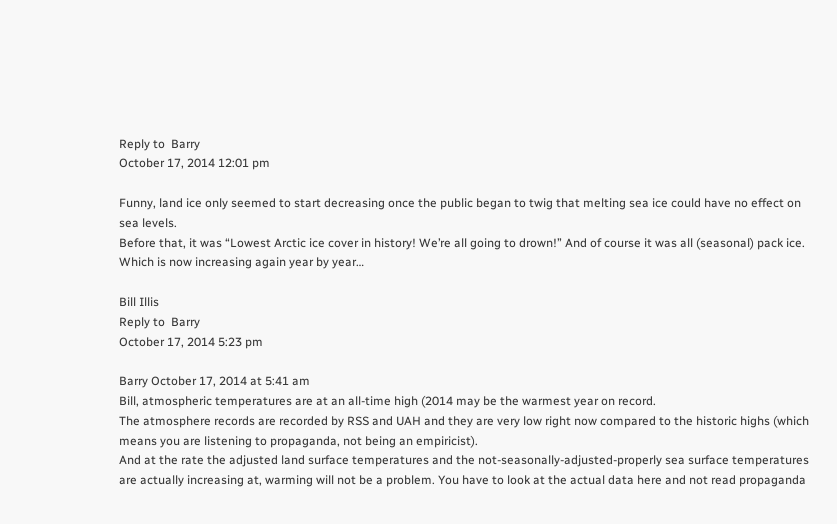Reply to  Barry
October 17, 2014 12:01 pm

Funny, land ice only seemed to start decreasing once the public began to twig that melting sea ice could have no effect on sea levels.
Before that, it was “Lowest Arctic ice cover in history! We’re all going to drown!” And of course it was all (seasonal) pack ice. Which is now increasing again year by year…

Bill Illis
Reply to  Barry
October 17, 2014 5:23 pm

Barry October 17, 2014 at 5:41 am
Bill, atmospheric temperatures are at an all-time high (2014 may be the warmest year on record.
The atmosphere records are recorded by RSS and UAH and they are very low right now compared to the historic highs (which means you are listening to propaganda, not being an empiricist).
And at the rate the adjusted land surface temperatures and the not-seasonally-adjusted-properly sea surface temperatures are actually increasing at, warming will not be a problem. You have to look at the actual data here and not read propaganda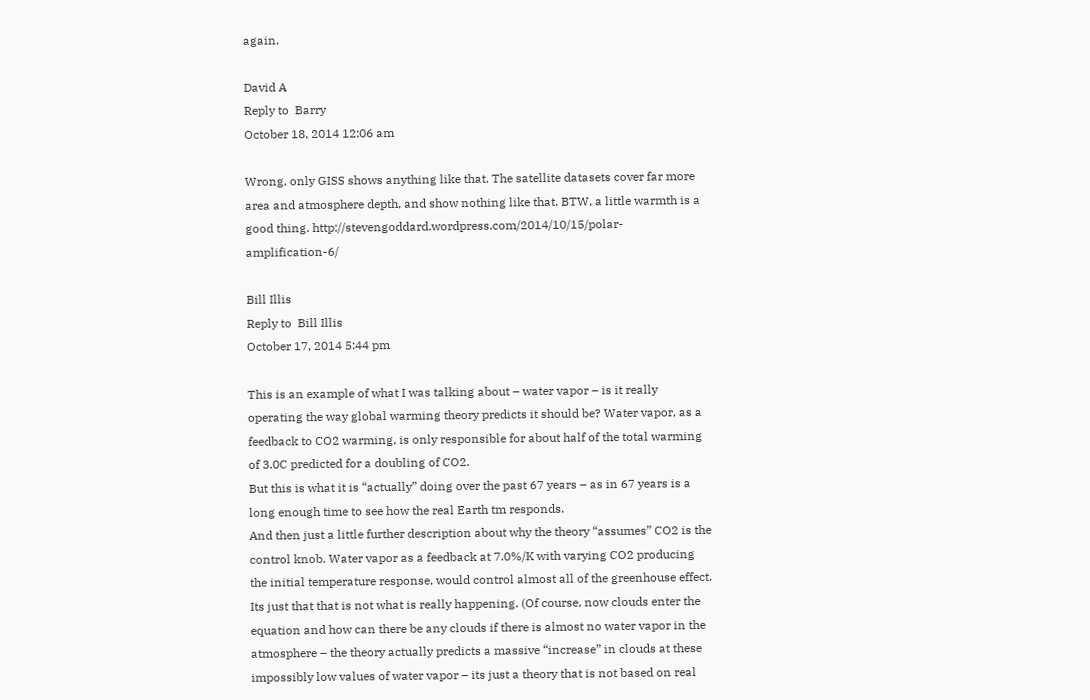again.

David A
Reply to  Barry
October 18, 2014 12:06 am

Wrong, only GISS shows anything like that. The satellite datasets cover far more area and atmosphere depth, and show nothing like that. BTW, a little warmth is a good thing. http://stevengoddard.wordpress.com/2014/10/15/polar-amplification-6/

Bill Illis
Reply to  Bill Illis
October 17, 2014 5:44 pm

This is an example of what I was talking about – water vapor – is it really operating the way global warming theory predicts it should be? Water vapor, as a feedback to CO2 warming, is only responsible for about half of the total warming of 3.0C predicted for a doubling of CO2.
But this is what it is “actually” doing over the past 67 years – as in 67 years is a long enough time to see how the real Earth tm responds.
And then just a little further description about why the theory “assumes” CO2 is the control knob. Water vapor as a feedback at 7.0%/K with varying CO2 producing the initial temperature response, would control almost all of the greenhouse effect. Its just that that is not what is really happening. (Of course, now clouds enter the equation and how can there be any clouds if there is almost no water vapor in the atmosphere – the theory actually predicts a massive “increase” in clouds at these impossibly low values of water vapor – its just a theory that is not based on real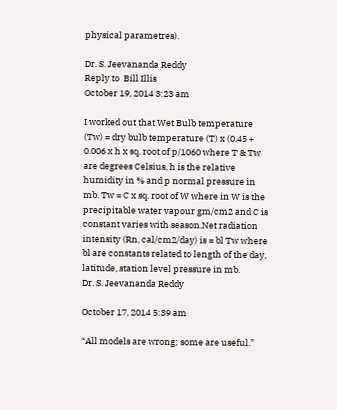physical parametres).

Dr. S. Jeevananda Reddy
Reply to  Bill Illis
October 19, 2014 3:23 am

I worked out that Wet Bulb temperature (Tw) = dry bulb temperature (T) x (0.45 + 0.006 x h x sq. root of p/1060 where T & Tw are degrees Celsius, h is the relative humidity in % and p normal pressure in mb. Tw = C x sq. root of W where in W is the precipitable water vapour gm/cm2 and C is constant varies with season.Net radiation intensity (Rn, cal/cm2/day) is = bl Tw where bl are constants related to length of the day, latitude, station level pressure in mb.
Dr. S. Jeevananda Reddy

October 17, 2014 5:39 am

“All models are wrong; some are useful.”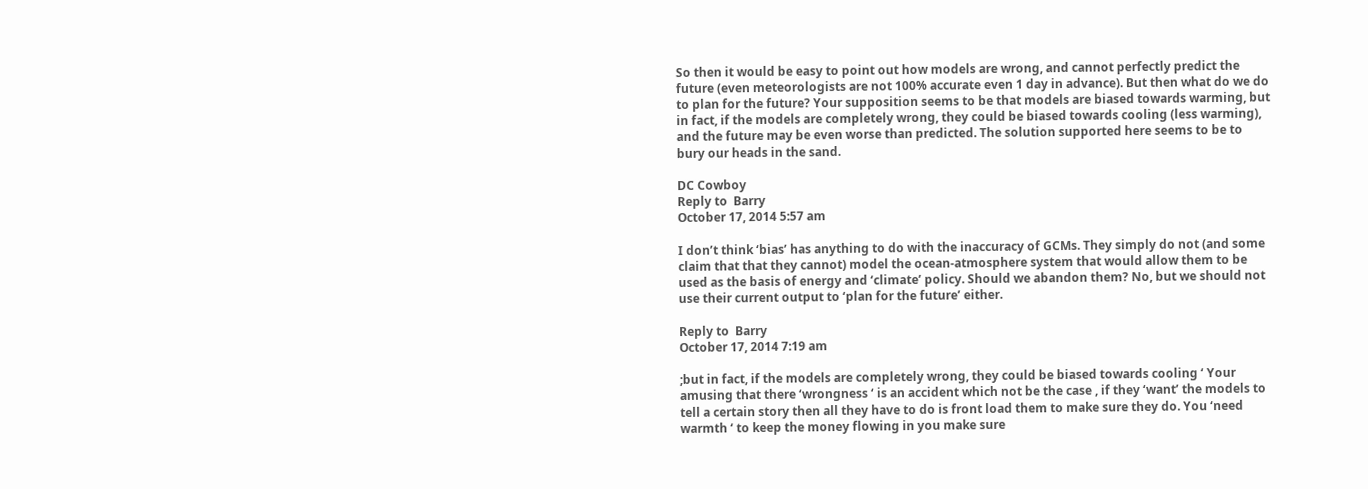So then it would be easy to point out how models are wrong, and cannot perfectly predict the future (even meteorologists are not 100% accurate even 1 day in advance). But then what do we do to plan for the future? Your supposition seems to be that models are biased towards warming, but in fact, if the models are completely wrong, they could be biased towards cooling (less warming), and the future may be even worse than predicted. The solution supported here seems to be to bury our heads in the sand.

DC Cowboy
Reply to  Barry
October 17, 2014 5:57 am

I don’t think ‘bias’ has anything to do with the inaccuracy of GCMs. They simply do not (and some claim that that they cannot) model the ocean-atmosphere system that would allow them to be used as the basis of energy and ‘climate’ policy. Should we abandon them? No, but we should not use their current output to ‘plan for the future’ either.

Reply to  Barry
October 17, 2014 7:19 am

;but in fact, if the models are completely wrong, they could be biased towards cooling ‘ Your amusing that there ‘wrongness ‘ is an accident which not be the case , if they ‘want’ the models to tell a certain story then all they have to do is front load them to make sure they do. You ‘need warmth ‘ to keep the money flowing in you make sure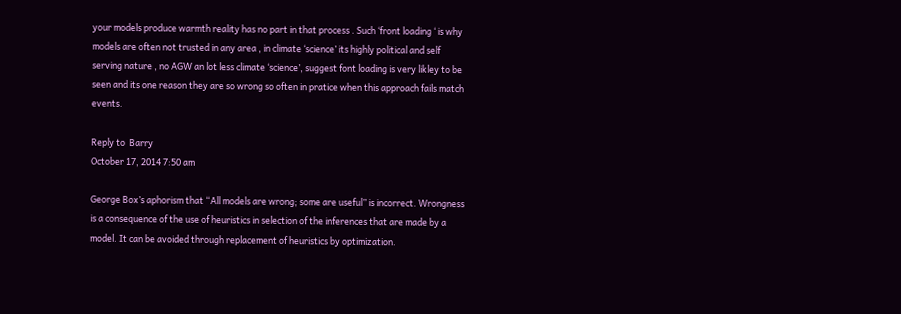your models produce warmth reality has no part in that process . Such ‘front loading ‘ is why models are often not trusted in any area , in climate ‘science’ its highly political and self serving nature , no AGW an lot less climate ‘science’, suggest font loading is very likley to be seen and its one reason they are so wrong so often in pratice when this approach fails match events.

Reply to  Barry
October 17, 2014 7:50 am

George Box’s aphorism that “All models are wrong; some are useful” is incorrect. Wrongness is a consequence of the use of heuristics in selection of the inferences that are made by a model. It can be avoided through replacement of heuristics by optimization.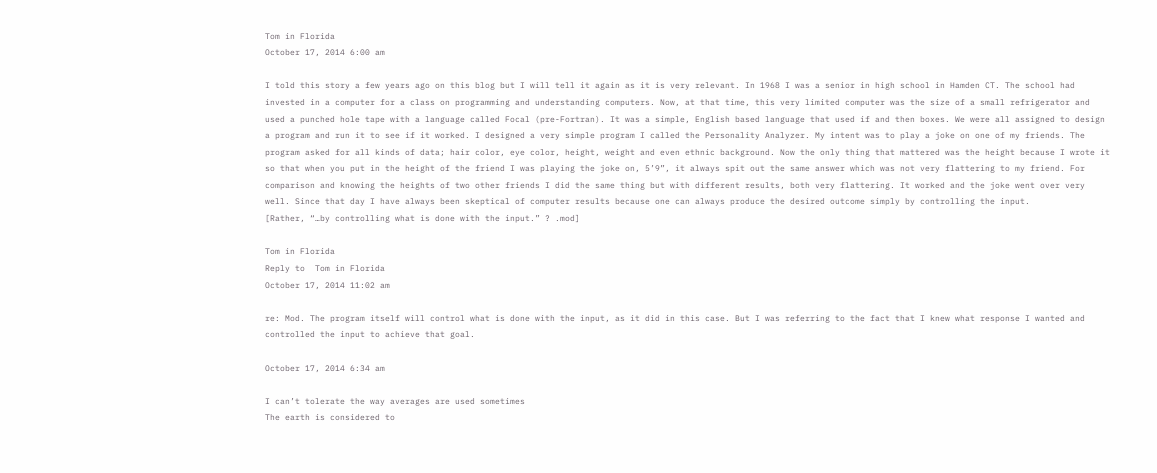Tom in Florida
October 17, 2014 6:00 am

I told this story a few years ago on this blog but I will tell it again as it is very relevant. In 1968 I was a senior in high school in Hamden CT. The school had invested in a computer for a class on programming and understanding computers. Now, at that time, this very limited computer was the size of a small refrigerator and used a punched hole tape with a language called Focal (pre-Fortran). It was a simple, English based language that used if and then boxes. We were all assigned to design a program and run it to see if it worked. I designed a very simple program I called the Personality Analyzer. My intent was to play a joke on one of my friends. The program asked for all kinds of data; hair color, eye color, height, weight and even ethnic background. Now the only thing that mattered was the height because I wrote it so that when you put in the height of the friend I was playing the joke on, 5’9”, it always spit out the same answer which was not very flattering to my friend. For comparison and knowing the heights of two other friends I did the same thing but with different results, both very flattering. It worked and the joke went over very well. Since that day I have always been skeptical of computer results because one can always produce the desired outcome simply by controlling the input.
[Rather, “…by controlling what is done with the input.” ? .mod]

Tom in Florida
Reply to  Tom in Florida
October 17, 2014 11:02 am

re: Mod. The program itself will control what is done with the input, as it did in this case. But I was referring to the fact that I knew what response I wanted and controlled the input to achieve that goal.

October 17, 2014 6:34 am

I can’t tolerate the way averages are used sometimes
The earth is considered to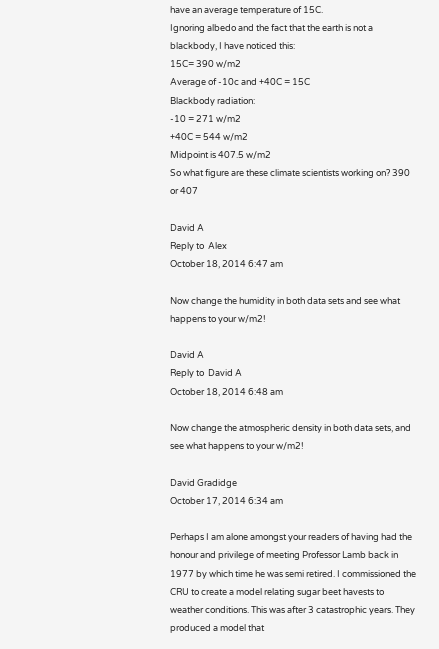have an average temperature of 15C.
Ignoring albedo and the fact that the earth is not a blackbody, I have noticed this:
15C= 390 w/m2
Average of -10c and +40C = 15C
Blackbody radiation:
-10 = 271 w/m2
+40C = 544 w/m2
Midpoint is 407.5 w/m2
So what figure are these climate scientists working on? 390 or 407

David A
Reply to  Alex
October 18, 2014 6:47 am

Now change the humidity in both data sets and see what happens to your w/m2!

David A
Reply to  David A
October 18, 2014 6:48 am

Now change the atmospheric density in both data sets, and see what happens to your w/m2!

David Gradidge
October 17, 2014 6:34 am

Perhaps I am alone amongst your readers of having had the honour and privilege of meeting Professor Lamb back in 1977 by which time he was semi retired. I commissioned the CRU to create a model relating sugar beet havests to weather conditions. This was after 3 catastrophic years. They produced a model that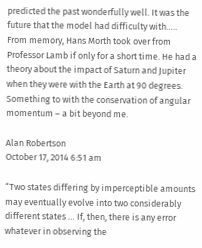predicted the past wonderfully well. It was the future that the model had difficulty with…..
From memory, Hans Morth took over from Professor Lamb if only for a short time. He had a theory about the impact of Saturn and Jupiter when they were with the Earth at 90 degrees. Something to with the conservation of angular momentum – a bit beyond me.

Alan Robertson
October 17, 2014 6:51 am

“Two states differing by imperceptible amounts may eventually evolve into two considerably different states … If, then, there is any error whatever in observing the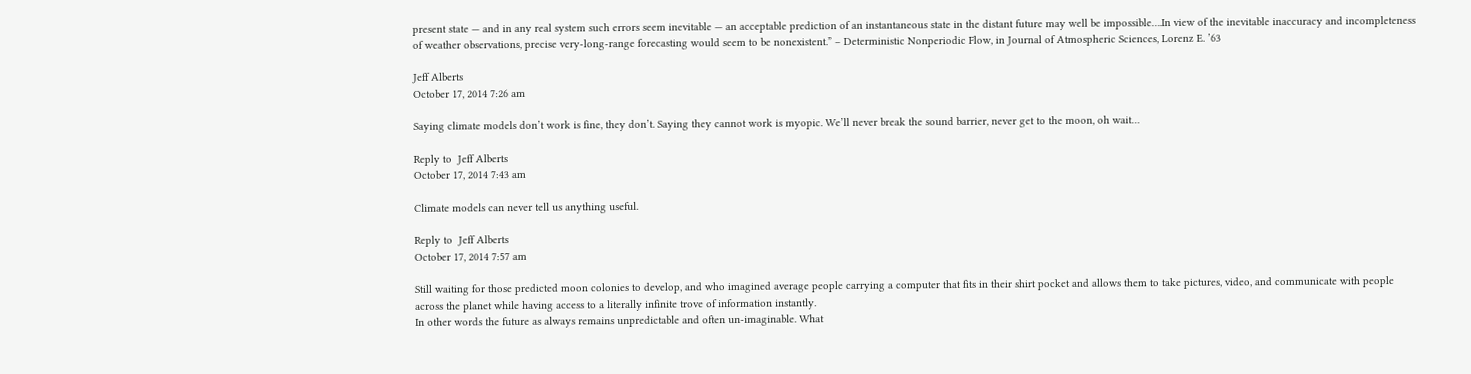present state — and in any real system such errors seem inevitable — an acceptable prediction of an instantaneous state in the distant future may well be impossible….In view of the inevitable inaccuracy and incompleteness of weather observations, precise very-long-range forecasting would seem to be nonexistent.” – Deterministic Nonperiodic Flow, in Journal of Atmospheric Sciences, Lorenz E. ’63

Jeff Alberts
October 17, 2014 7:26 am

Saying climate models don’t work is fine, they don’t. Saying they cannot work is myopic. We’ll never break the sound barrier, never get to the moon, oh wait…

Reply to  Jeff Alberts
October 17, 2014 7:43 am

Climate models can never tell us anything useful.

Reply to  Jeff Alberts
October 17, 2014 7:57 am

Still waiting for those predicted moon colonies to develop, and who imagined average people carrying a computer that fits in their shirt pocket and allows them to take pictures, video, and communicate with people across the planet while having access to a literally infinite trove of information instantly.
In other words the future as always remains unpredictable and often un-imaginable. What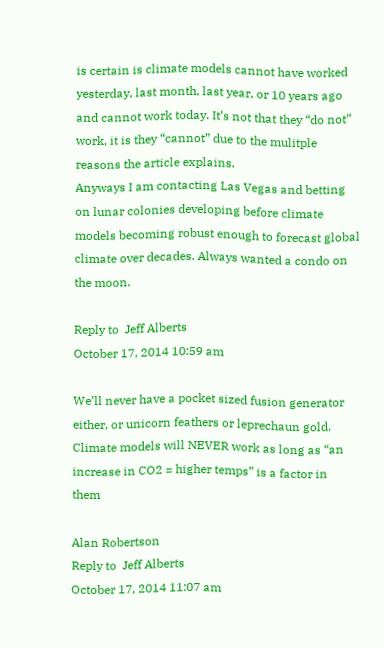is certain is climate models cannot have worked yesterday, last month, last year, or 10 years ago and cannot work today. It’s not that they “do not” work, it is they “cannot” due to the mulitple reasons the article explains.
Anyways I am contacting Las Vegas and betting on lunar colonies developing before climate models becoming robust enough to forecast global climate over decades. Always wanted a condo on the moon.

Reply to  Jeff Alberts
October 17, 2014 10:59 am

We’ll never have a pocket sized fusion generator either, or unicorn feathers or leprechaun gold.
Climate models will NEVER work as long as “an increase in CO2 = higher temps” is a factor in them

Alan Robertson
Reply to  Jeff Alberts
October 17, 2014 11:07 am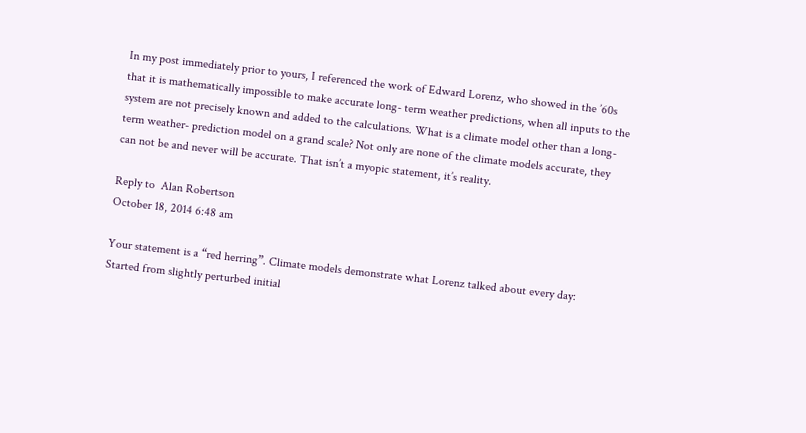In my post immediately prior to yours, I referenced the work of Edward Lorenz, who showed in the ’60s that it is mathematically impossible to make accurate long- term weather predictions, when all inputs to the system are not precisely known and added to the calculations. What is a climate model other than a long- term weather- prediction model on a grand scale? Not only are none of the climate models accurate, they can not be and never will be accurate. That isn’t a myopic statement, it’s reality.

Reply to  Alan Robertson
October 18, 2014 6:48 am

Your statement is a “red herring”. Climate models demonstrate what Lorenz talked about every day: Started from slightly perturbed initial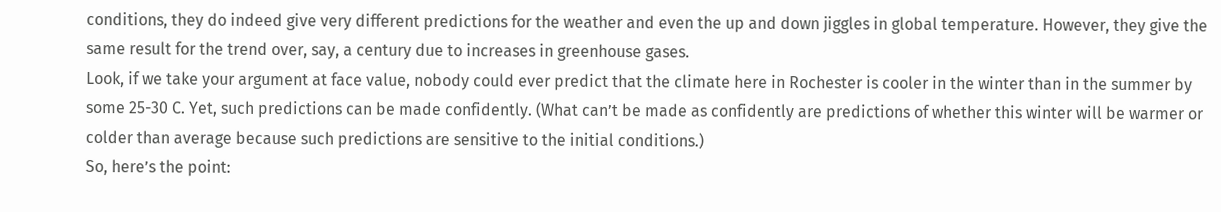conditions, they do indeed give very different predictions for the weather and even the up and down jiggles in global temperature. However, they give the same result for the trend over, say, a century due to increases in greenhouse gases.
Look, if we take your argument at face value, nobody could ever predict that the climate here in Rochester is cooler in the winter than in the summer by some 25-30 C. Yet, such predictions can be made confidently. (What can’t be made as confidently are predictions of whether this winter will be warmer or colder than average because such predictions are sensitive to the initial conditions.)
So, here’s the point: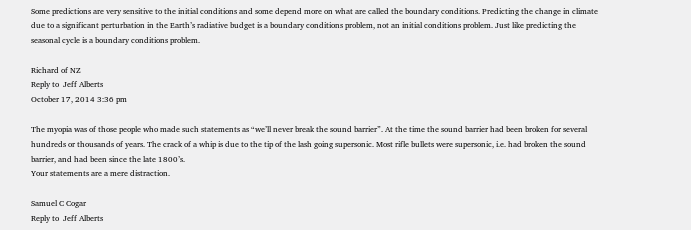Some predictions are very sensitive to the initial conditions and some depend more on what are called the boundary conditions. Predicting the change in climate due to a significant perturbation in the Earth’s radiative budget is a boundary conditions problem, not an initial conditions problem. Just like predicting the seasonal cycle is a boundary conditions problem.

Richard of NZ
Reply to  Jeff Alberts
October 17, 2014 3:36 pm

The myopia was of those people who made such statements as “we’ll never break the sound barrier”. At the time the sound barrier had been broken for several hundreds or thousands of years. The crack of a whip is due to the tip of the lash going supersonic. Most rifle bullets were supersonic, i.e. had broken the sound barrier, and had been since the late 1800’s.
Your statements are a mere distraction.

Samuel C Cogar
Reply to  Jeff Alberts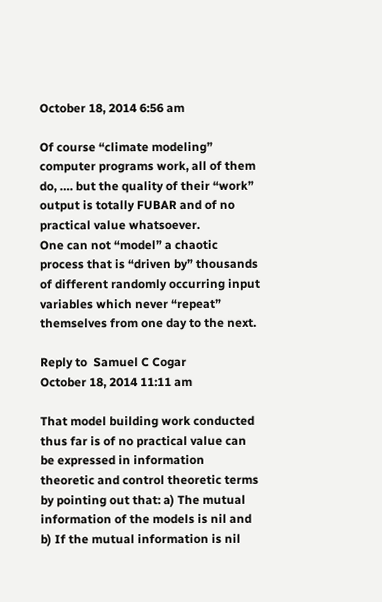October 18, 2014 6:56 am

Of course “climate modeling” computer programs work, all of them do, …. but the quality of their “work” output is totally FUBAR and of no practical value whatsoever.
One can not “model” a chaotic process that is “driven by” thousands of different randomly occurring input variables which never “repeat” themselves from one day to the next.

Reply to  Samuel C Cogar
October 18, 2014 11:11 am

That model building work conducted thus far is of no practical value can be expressed in information theoretic and control theoretic terms by pointing out that: a) The mutual information of the models is nil and b) If the mutual information is nil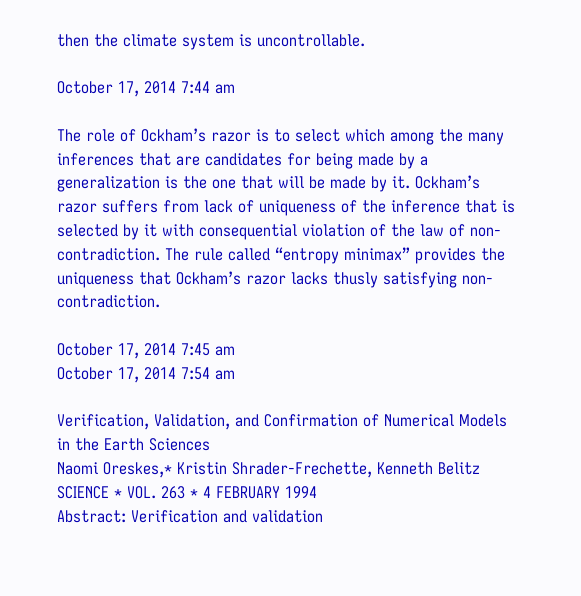then the climate system is uncontrollable.

October 17, 2014 7:44 am

The role of Ockham’s razor is to select which among the many inferences that are candidates for being made by a generalization is the one that will be made by it. Ockham’s razor suffers from lack of uniqueness of the inference that is selected by it with consequential violation of the law of non-contradiction. The rule called “entropy minimax” provides the uniqueness that Ockham’s razor lacks thusly satisfying non-contradiction.

October 17, 2014 7:45 am
October 17, 2014 7:54 am

Verification, Validation, and Confirmation of Numerical Models in the Earth Sciences
Naomi Oreskes,* Kristin Shrader-Frechette, Kenneth Belitz
SCIENCE * VOL. 263 * 4 FEBRUARY 1994
Abstract: Verification and validation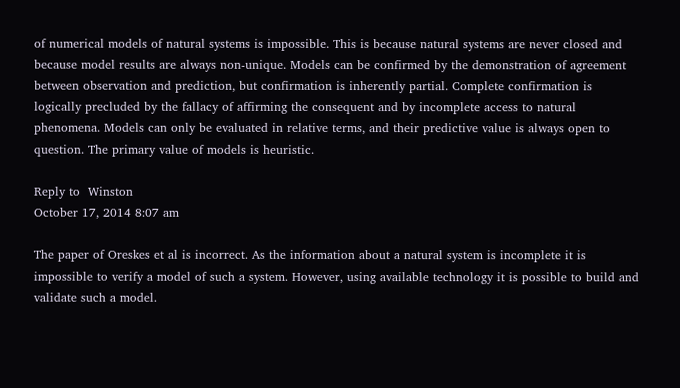of numerical models of natural systems is impossible. This is because natural systems are never closed and because model results are always non-unique. Models can be confirmed by the demonstration of agreement between observation and prediction, but confirmation is inherently partial. Complete confirmation is logically precluded by the fallacy of affirming the consequent and by incomplete access to natural phenomena. Models can only be evaluated in relative terms, and their predictive value is always open to question. The primary value of models is heuristic.

Reply to  Winston
October 17, 2014 8:07 am

The paper of Oreskes et al is incorrect. As the information about a natural system is incomplete it is impossible to verify a model of such a system. However, using available technology it is possible to build and validate such a model.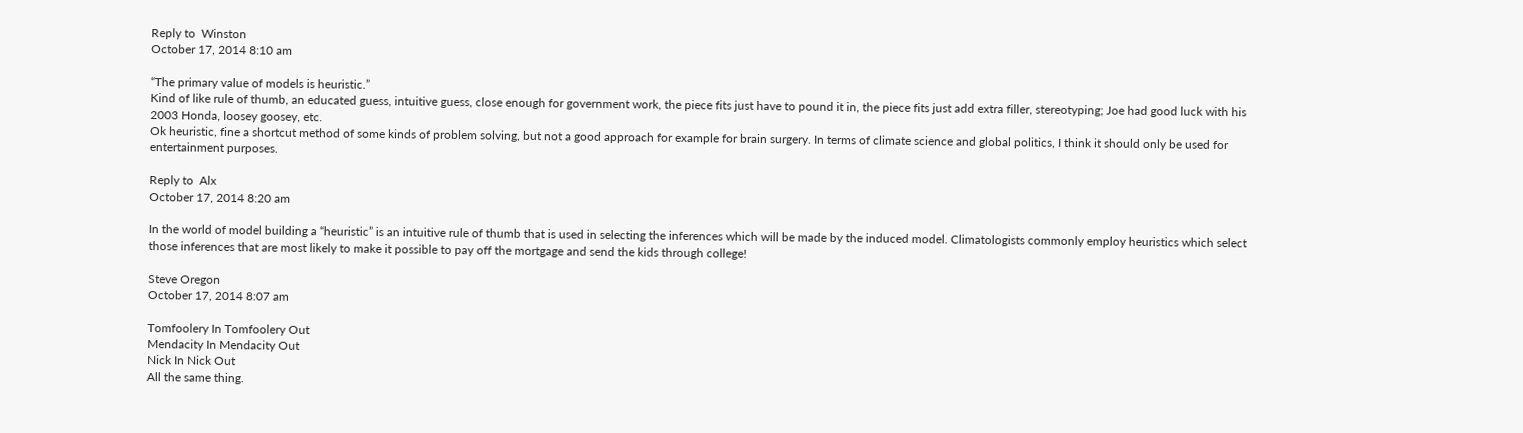Reply to  Winston
October 17, 2014 8:10 am

“The primary value of models is heuristic.”
Kind of like rule of thumb, an educated guess, intuitive guess, close enough for government work, the piece fits just have to pound it in, the piece fits just add extra filler, stereotyping; Joe had good luck with his 2003 Honda, loosey goosey, etc.
Ok heuristic, fine a shortcut method of some kinds of problem solving, but not a good approach for example for brain surgery. In terms of climate science and global politics, I think it should only be used for entertainment purposes.

Reply to  Alx
October 17, 2014 8:20 am

In the world of model building a “heuristic” is an intuitive rule of thumb that is used in selecting the inferences which will be made by the induced model. Climatologists commonly employ heuristics which select those inferences that are most likely to make it possible to pay off the mortgage and send the kids through college!

Steve Oregon
October 17, 2014 8:07 am

Tomfoolery In Tomfoolery Out
Mendacity In Mendacity Out
Nick In Nick Out
All the same thing.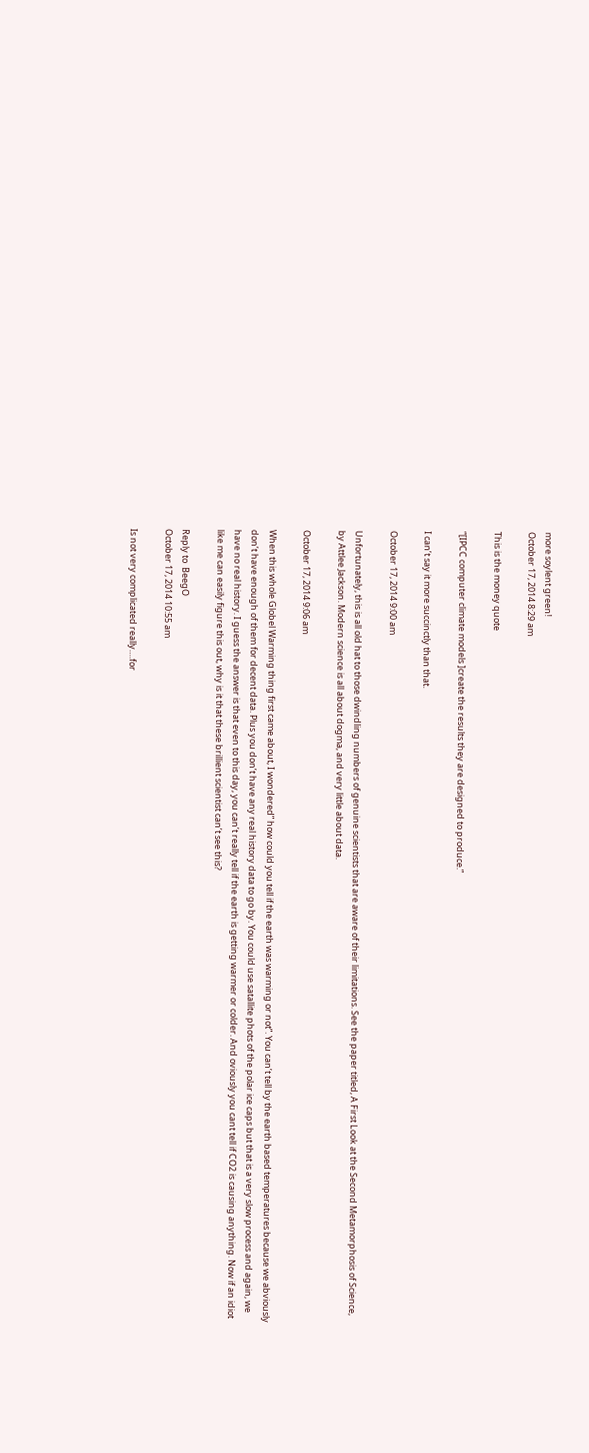more soylent green!
October 17, 2014 8:29 am

This is the money quote

“[IPCC computer climate models ]create the results they are designed to produce.”

I can’t say it more succinctly than that.

October 17, 2014 9:00 am

Unfortunately, this is all old hat to those dwindling numbers of genuine scientists that are aware of their limitations. See the paper titled, A First Look at the Second Metamorphosis of Science, by Attlee Jackson. Modern science is all about dogma, and very little about data.

October 17, 2014 9:06 am

When this whole Globel Warming thing first came about, I wondered” how could you tell if the earth was warming or not”. You can’t tell by the earth based temperatures because we abviously don’t have enough of them for decent data. Plus you don’t have any real history data to go by. You could use satallite phots of the polar ice caps but that is a very slow process and again, we have no real history. I guess the answer is that even to this day, you can’t really tell if the earth is getting warmer or colder. And oviously you cant tell if CO2 is causing anything. Now if an idiot like me can easily figure this out, why is it that these brillient scientist can’t see this?

Reply to  BeegO
October 17, 2014 10:55 am

Is not very complicated really….for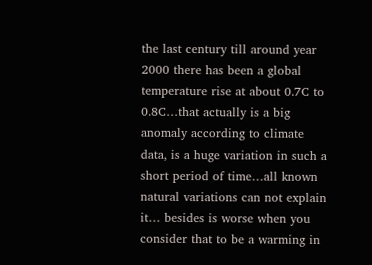the last century till around year 2000 there has been a global temperature rise at about 0.7C to 0.8C…that actually is a big anomaly according to climate data, is a huge variation in such a short period of time…all known natural variations can not explain it… besides is worse when you consider that to be a warming in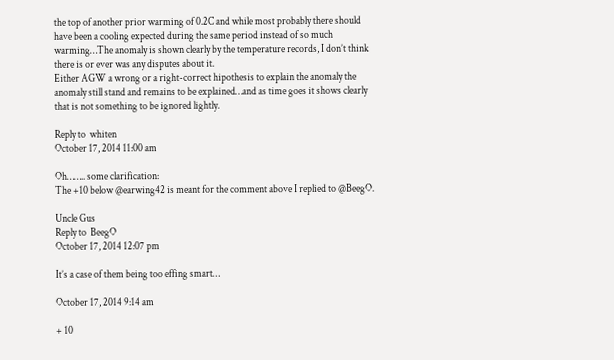the top of another prior warming of 0.2C and while most probably there should have been a cooling expected during the same period instead of so much warming…The anomaly is shown clearly by the temperature records, I don’t think there is or ever was any disputes about it.
Either AGW a wrong or a right-correct hipothesis to explain the anomaly the anomaly still stand and remains to be explained…and as time goes it shows clearly that is not something to be ignored lightly.

Reply to  whiten
October 17, 2014 11:00 am

Oh…….. some clarification:
The +10 below @earwing42 is meant for the comment above I replied to @BeegO.

Uncle Gus
Reply to  BeegO
October 17, 2014 12:07 pm

It’s a case of them being too effing smart…

October 17, 2014 9:14 am

+ 10